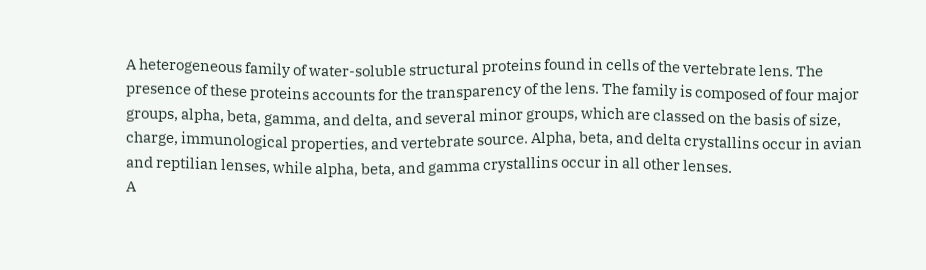A heterogeneous family of water-soluble structural proteins found in cells of the vertebrate lens. The presence of these proteins accounts for the transparency of the lens. The family is composed of four major groups, alpha, beta, gamma, and delta, and several minor groups, which are classed on the basis of size, charge, immunological properties, and vertebrate source. Alpha, beta, and delta crystallins occur in avian and reptilian lenses, while alpha, beta, and gamma crystallins occur in all other lenses.
A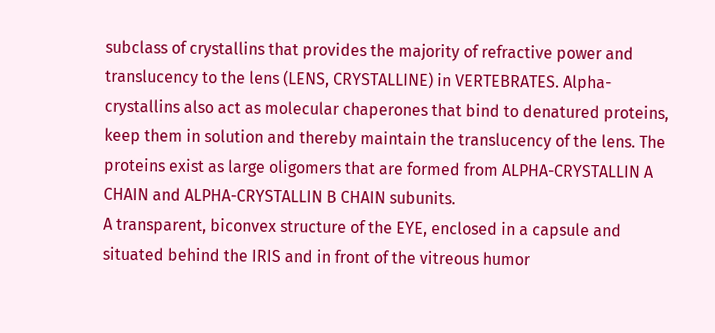subclass of crystallins that provides the majority of refractive power and translucency to the lens (LENS, CRYSTALLINE) in VERTEBRATES. Alpha-crystallins also act as molecular chaperones that bind to denatured proteins, keep them in solution and thereby maintain the translucency of the lens. The proteins exist as large oligomers that are formed from ALPHA-CRYSTALLIN A CHAIN and ALPHA-CRYSTALLIN B CHAIN subunits.
A transparent, biconvex structure of the EYE, enclosed in a capsule and situated behind the IRIS and in front of the vitreous humor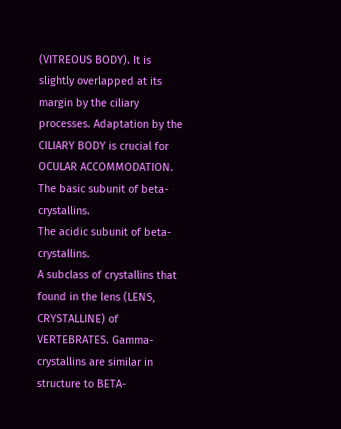(VITREOUS BODY). It is slightly overlapped at its margin by the ciliary processes. Adaptation by the CILIARY BODY is crucial for OCULAR ACCOMMODATION.
The basic subunit of beta-crystallins.
The acidic subunit of beta-crystallins.
A subclass of crystallins that found in the lens (LENS, CRYSTALLINE) of VERTEBRATES. Gamma-crystallins are similar in structure to BETA-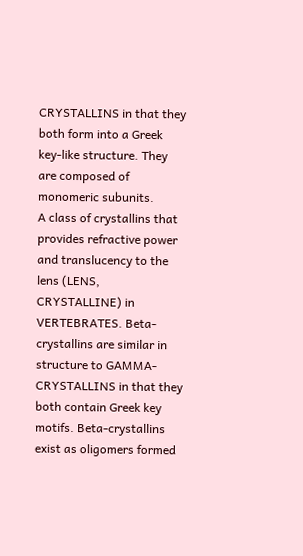CRYSTALLINS in that they both form into a Greek key-like structure. They are composed of monomeric subunits.
A class of crystallins that provides refractive power and translucency to the lens (LENS, CRYSTALLINE) in VERTEBRATES. Beta-crystallins are similar in structure to GAMMA-CRYSTALLINS in that they both contain Greek key motifs. Beta-crystallins exist as oligomers formed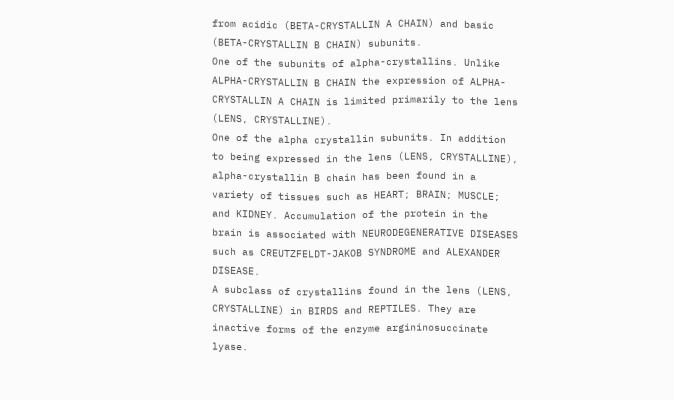from acidic (BETA-CRYSTALLIN A CHAIN) and basic (BETA-CRYSTALLIN B CHAIN) subunits.
One of the subunits of alpha-crystallins. Unlike ALPHA-CRYSTALLIN B CHAIN the expression of ALPHA-CRYSTALLIN A CHAIN is limited primarily to the lens (LENS, CRYSTALLINE).
One of the alpha crystallin subunits. In addition to being expressed in the lens (LENS, CRYSTALLINE), alpha-crystallin B chain has been found in a variety of tissues such as HEART; BRAIN; MUSCLE; and KIDNEY. Accumulation of the protein in the brain is associated with NEURODEGENERATIVE DISEASES such as CREUTZFELDT-JAKOB SYNDROME and ALEXANDER DISEASE.
A subclass of crystallins found in the lens (LENS, CRYSTALLINE) in BIRDS and REPTILES. They are inactive forms of the enzyme argininosuccinate lyase.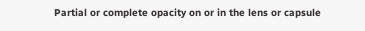Partial or complete opacity on or in the lens or capsule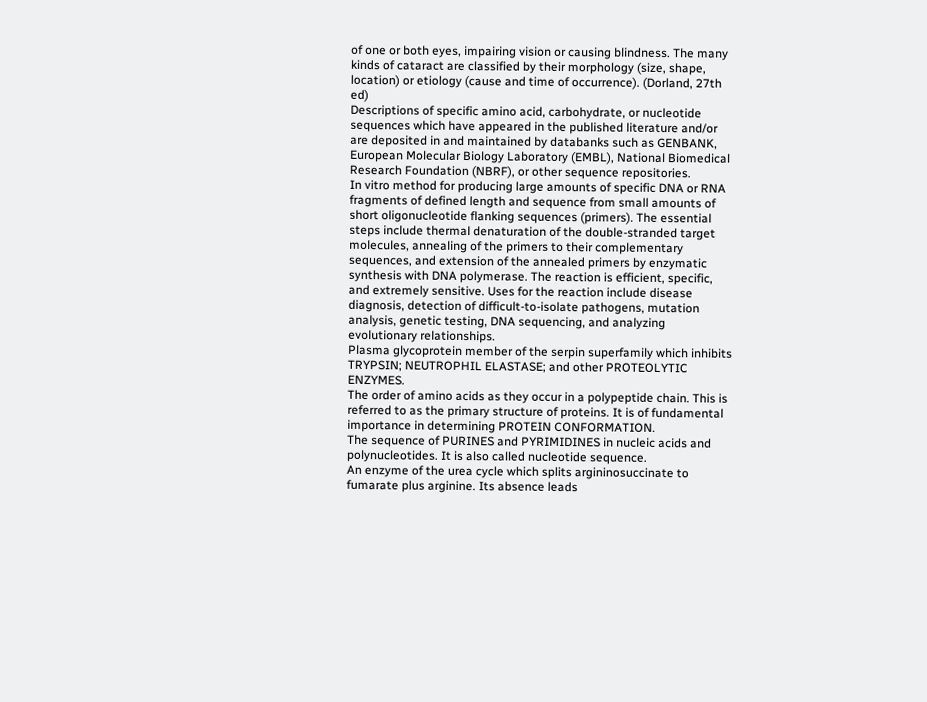of one or both eyes, impairing vision or causing blindness. The many kinds of cataract are classified by their morphology (size, shape, location) or etiology (cause and time of occurrence). (Dorland, 27th ed)
Descriptions of specific amino acid, carbohydrate, or nucleotide sequences which have appeared in the published literature and/or are deposited in and maintained by databanks such as GENBANK, European Molecular Biology Laboratory (EMBL), National Biomedical Research Foundation (NBRF), or other sequence repositories.
In vitro method for producing large amounts of specific DNA or RNA fragments of defined length and sequence from small amounts of short oligonucleotide flanking sequences (primers). The essential steps include thermal denaturation of the double-stranded target molecules, annealing of the primers to their complementary sequences, and extension of the annealed primers by enzymatic synthesis with DNA polymerase. The reaction is efficient, specific, and extremely sensitive. Uses for the reaction include disease diagnosis, detection of difficult-to-isolate pathogens, mutation analysis, genetic testing, DNA sequencing, and analyzing evolutionary relationships.
Plasma glycoprotein member of the serpin superfamily which inhibits TRYPSIN; NEUTROPHIL ELASTASE; and other PROTEOLYTIC ENZYMES.
The order of amino acids as they occur in a polypeptide chain. This is referred to as the primary structure of proteins. It is of fundamental importance in determining PROTEIN CONFORMATION.
The sequence of PURINES and PYRIMIDINES in nucleic acids and polynucleotides. It is also called nucleotide sequence.
An enzyme of the urea cycle which splits argininosuccinate to fumarate plus arginine. Its absence leads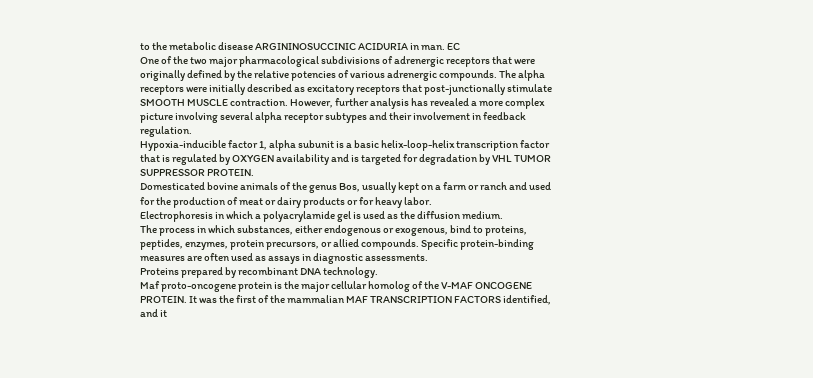to the metabolic disease ARGININOSUCCINIC ACIDURIA in man. EC
One of the two major pharmacological subdivisions of adrenergic receptors that were originally defined by the relative potencies of various adrenergic compounds. The alpha receptors were initially described as excitatory receptors that post-junctionally stimulate SMOOTH MUSCLE contraction. However, further analysis has revealed a more complex picture involving several alpha receptor subtypes and their involvement in feedback regulation.
Hypoxia-inducible factor 1, alpha subunit is a basic helix-loop-helix transcription factor that is regulated by OXYGEN availability and is targeted for degradation by VHL TUMOR SUPPRESSOR PROTEIN.
Domesticated bovine animals of the genus Bos, usually kept on a farm or ranch and used for the production of meat or dairy products or for heavy labor.
Electrophoresis in which a polyacrylamide gel is used as the diffusion medium.
The process in which substances, either endogenous or exogenous, bind to proteins, peptides, enzymes, protein precursors, or allied compounds. Specific protein-binding measures are often used as assays in diagnostic assessments.
Proteins prepared by recombinant DNA technology.
Maf proto-oncogene protein is the major cellular homolog of the V-MAF ONCOGENE PROTEIN. It was the first of the mammalian MAF TRANSCRIPTION FACTORS identified, and it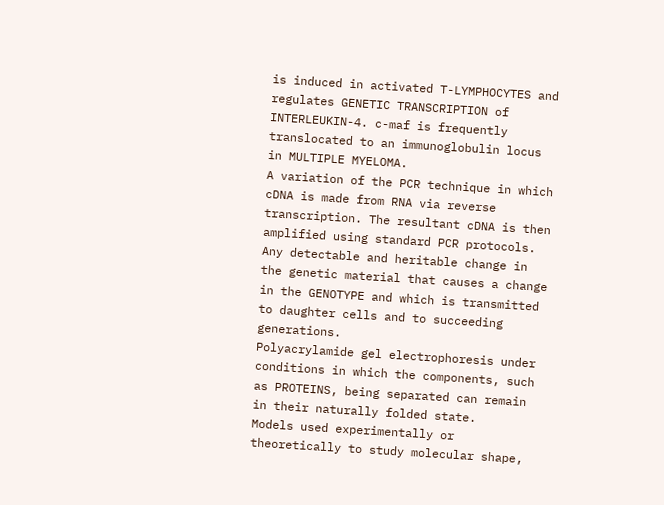is induced in activated T-LYMPHOCYTES and regulates GENETIC TRANSCRIPTION of INTERLEUKIN-4. c-maf is frequently translocated to an immunoglobulin locus in MULTIPLE MYELOMA.
A variation of the PCR technique in which cDNA is made from RNA via reverse transcription. The resultant cDNA is then amplified using standard PCR protocols.
Any detectable and heritable change in the genetic material that causes a change in the GENOTYPE and which is transmitted to daughter cells and to succeeding generations.
Polyacrylamide gel electrophoresis under conditions in which the components, such as PROTEINS, being separated can remain in their naturally folded state.
Models used experimentally or theoretically to study molecular shape,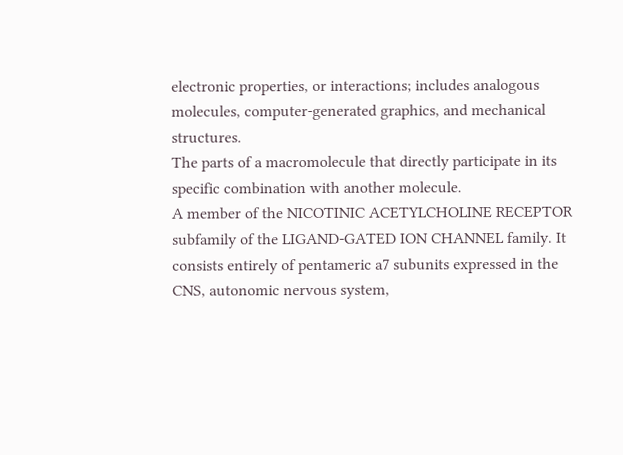electronic properties, or interactions; includes analogous molecules, computer-generated graphics, and mechanical structures.
The parts of a macromolecule that directly participate in its specific combination with another molecule.
A member of the NICOTINIC ACETYLCHOLINE RECEPTOR subfamily of the LIGAND-GATED ION CHANNEL family. It consists entirely of pentameric a7 subunits expressed in the CNS, autonomic nervous system,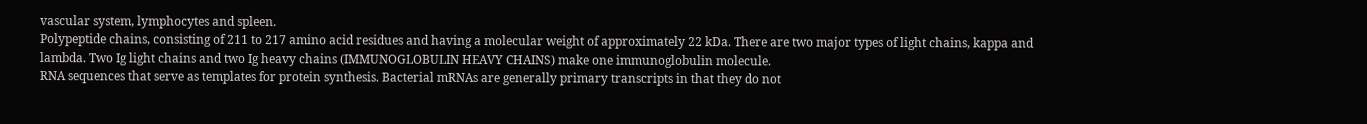vascular system, lymphocytes and spleen.
Polypeptide chains, consisting of 211 to 217 amino acid residues and having a molecular weight of approximately 22 kDa. There are two major types of light chains, kappa and lambda. Two Ig light chains and two Ig heavy chains (IMMUNOGLOBULIN HEAVY CHAINS) make one immunoglobulin molecule.
RNA sequences that serve as templates for protein synthesis. Bacterial mRNAs are generally primary transcripts in that they do not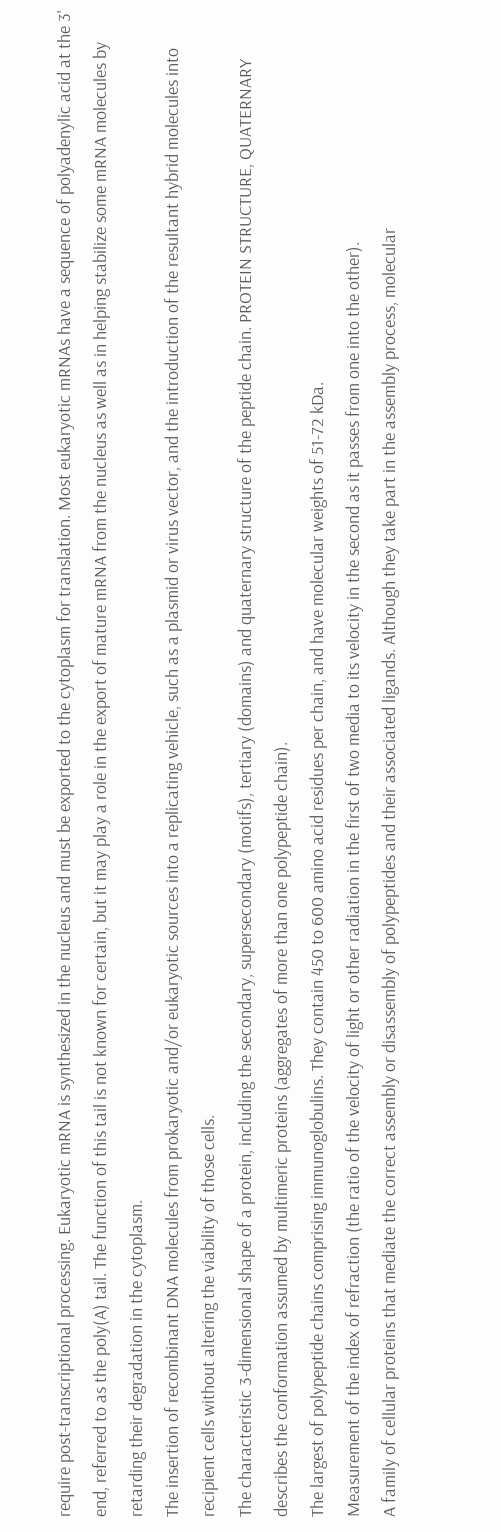require post-transcriptional processing. Eukaryotic mRNA is synthesized in the nucleus and must be exported to the cytoplasm for translation. Most eukaryotic mRNAs have a sequence of polyadenylic acid at the 3' end, referred to as the poly(A) tail. The function of this tail is not known for certain, but it may play a role in the export of mature mRNA from the nucleus as well as in helping stabilize some mRNA molecules by retarding their degradation in the cytoplasm.
The insertion of recombinant DNA molecules from prokaryotic and/or eukaryotic sources into a replicating vehicle, such as a plasmid or virus vector, and the introduction of the resultant hybrid molecules into recipient cells without altering the viability of those cells.
The characteristic 3-dimensional shape of a protein, including the secondary, supersecondary (motifs), tertiary (domains) and quaternary structure of the peptide chain. PROTEIN STRUCTURE, QUATERNARY describes the conformation assumed by multimeric proteins (aggregates of more than one polypeptide chain).
The largest of polypeptide chains comprising immunoglobulins. They contain 450 to 600 amino acid residues per chain, and have molecular weights of 51-72 kDa.
Measurement of the index of refraction (the ratio of the velocity of light or other radiation in the first of two media to its velocity in the second as it passes from one into the other).
A family of cellular proteins that mediate the correct assembly or disassembly of polypeptides and their associated ligands. Although they take part in the assembly process, molecular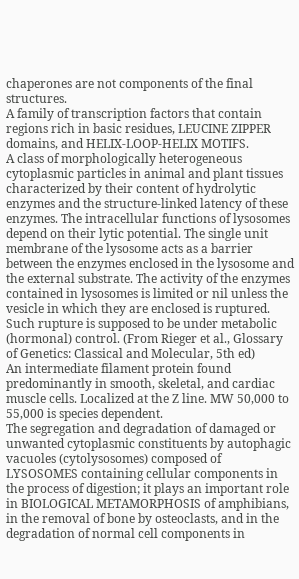chaperones are not components of the final structures.
A family of transcription factors that contain regions rich in basic residues, LEUCINE ZIPPER domains, and HELIX-LOOP-HELIX MOTIFS.
A class of morphologically heterogeneous cytoplasmic particles in animal and plant tissues characterized by their content of hydrolytic enzymes and the structure-linked latency of these enzymes. The intracellular functions of lysosomes depend on their lytic potential. The single unit membrane of the lysosome acts as a barrier between the enzymes enclosed in the lysosome and the external substrate. The activity of the enzymes contained in lysosomes is limited or nil unless the vesicle in which they are enclosed is ruptured. Such rupture is supposed to be under metabolic (hormonal) control. (From Rieger et al., Glossary of Genetics: Classical and Molecular, 5th ed)
An intermediate filament protein found predominantly in smooth, skeletal, and cardiac muscle cells. Localized at the Z line. MW 50,000 to 55,000 is species dependent.
The segregation and degradation of damaged or unwanted cytoplasmic constituents by autophagic vacuoles (cytolysosomes) composed of LYSOSOMES containing cellular components in the process of digestion; it plays an important role in BIOLOGICAL METAMORPHOSIS of amphibians, in the removal of bone by osteoclasts, and in the degradation of normal cell components in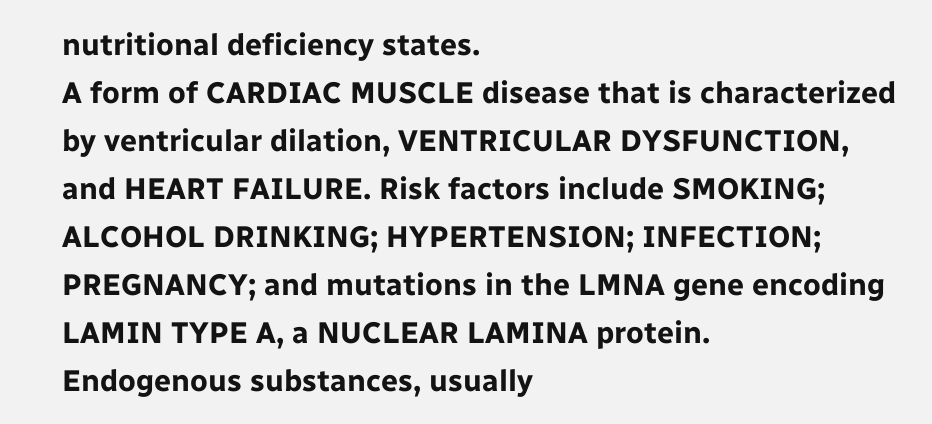nutritional deficiency states.
A form of CARDIAC MUSCLE disease that is characterized by ventricular dilation, VENTRICULAR DYSFUNCTION, and HEART FAILURE. Risk factors include SMOKING; ALCOHOL DRINKING; HYPERTENSION; INFECTION; PREGNANCY; and mutations in the LMNA gene encoding LAMIN TYPE A, a NUCLEAR LAMINA protein.
Endogenous substances, usually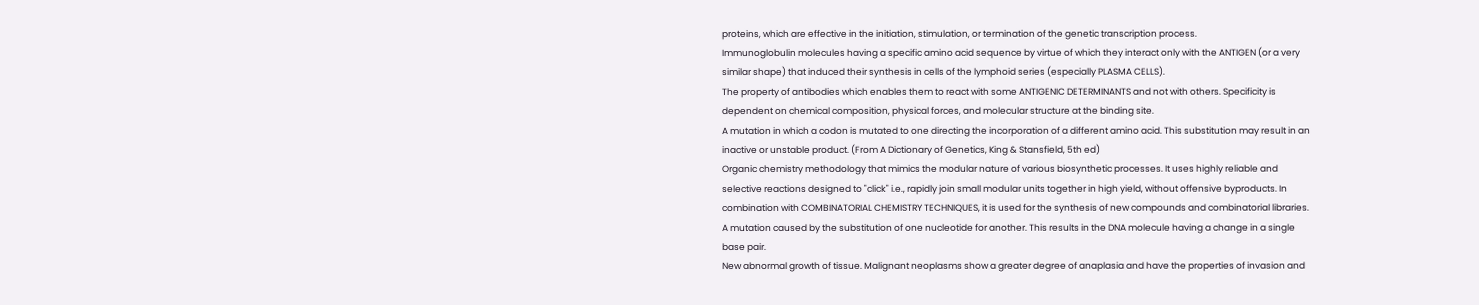proteins, which are effective in the initiation, stimulation, or termination of the genetic transcription process.
Immunoglobulin molecules having a specific amino acid sequence by virtue of which they interact only with the ANTIGEN (or a very similar shape) that induced their synthesis in cells of the lymphoid series (especially PLASMA CELLS).
The property of antibodies which enables them to react with some ANTIGENIC DETERMINANTS and not with others. Specificity is dependent on chemical composition, physical forces, and molecular structure at the binding site.
A mutation in which a codon is mutated to one directing the incorporation of a different amino acid. This substitution may result in an inactive or unstable product. (From A Dictionary of Genetics, King & Stansfield, 5th ed)
Organic chemistry methodology that mimics the modular nature of various biosynthetic processes. It uses highly reliable and selective reactions designed to "click" i.e., rapidly join small modular units together in high yield, without offensive byproducts. In combination with COMBINATORIAL CHEMISTRY TECHNIQUES, it is used for the synthesis of new compounds and combinatorial libraries.
A mutation caused by the substitution of one nucleotide for another. This results in the DNA molecule having a change in a single base pair.
New abnormal growth of tissue. Malignant neoplasms show a greater degree of anaplasia and have the properties of invasion and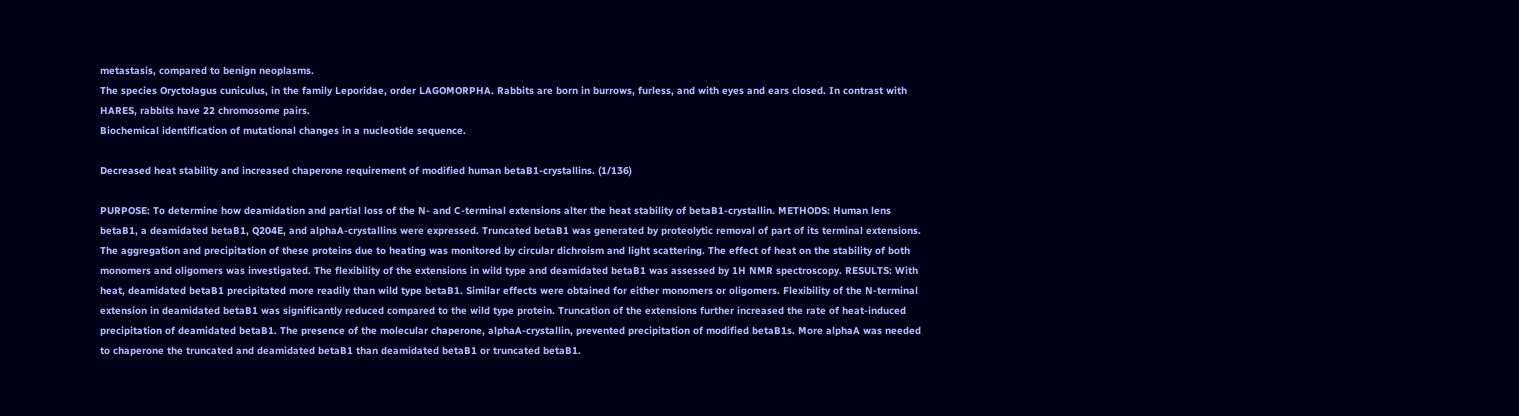metastasis, compared to benign neoplasms.
The species Oryctolagus cuniculus, in the family Leporidae, order LAGOMORPHA. Rabbits are born in burrows, furless, and with eyes and ears closed. In contrast with HARES, rabbits have 22 chromosome pairs.
Biochemical identification of mutational changes in a nucleotide sequence.

Decreased heat stability and increased chaperone requirement of modified human betaB1-crystallins. (1/136)

PURPOSE: To determine how deamidation and partial loss of the N- and C-terminal extensions alter the heat stability of betaB1-crystallin. METHODS: Human lens betaB1, a deamidated betaB1, Q204E, and alphaA-crystallins were expressed. Truncated betaB1 was generated by proteolytic removal of part of its terminal extensions. The aggregation and precipitation of these proteins due to heating was monitored by circular dichroism and light scattering. The effect of heat on the stability of both monomers and oligomers was investigated. The flexibility of the extensions in wild type and deamidated betaB1 was assessed by 1H NMR spectroscopy. RESULTS: With heat, deamidated betaB1 precipitated more readily than wild type betaB1. Similar effects were obtained for either monomers or oligomers. Flexibility of the N-terminal extension in deamidated betaB1 was significantly reduced compared to the wild type protein. Truncation of the extensions further increased the rate of heat-induced precipitation of deamidated betaB1. The presence of the molecular chaperone, alphaA-crystallin, prevented precipitation of modified betaB1s. More alphaA was needed to chaperone the truncated and deamidated betaB1 than deamidated betaB1 or truncated betaB1.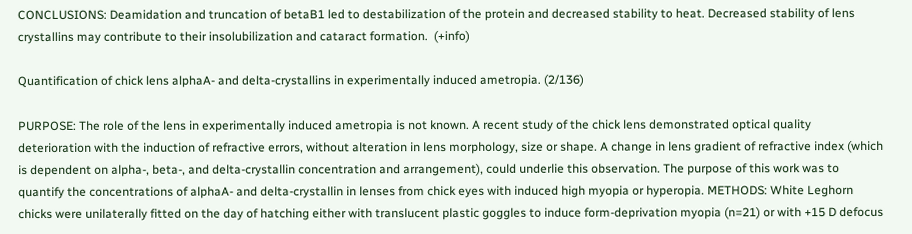CONCLUSIONS: Deamidation and truncation of betaB1 led to destabilization of the protein and decreased stability to heat. Decreased stability of lens crystallins may contribute to their insolubilization and cataract formation.  (+info)

Quantification of chick lens alphaA- and delta-crystallins in experimentally induced ametropia. (2/136)

PURPOSE: The role of the lens in experimentally induced ametropia is not known. A recent study of the chick lens demonstrated optical quality deterioration with the induction of refractive errors, without alteration in lens morphology, size or shape. A change in lens gradient of refractive index (which is dependent on alpha-, beta-, and delta-crystallin concentration and arrangement), could underlie this observation. The purpose of this work was to quantify the concentrations of alphaA- and delta-crystallin in lenses from chick eyes with induced high myopia or hyperopia. METHODS: White Leghorn chicks were unilaterally fitted on the day of hatching either with translucent plastic goggles to induce form-deprivation myopia (n=21) or with +15 D defocus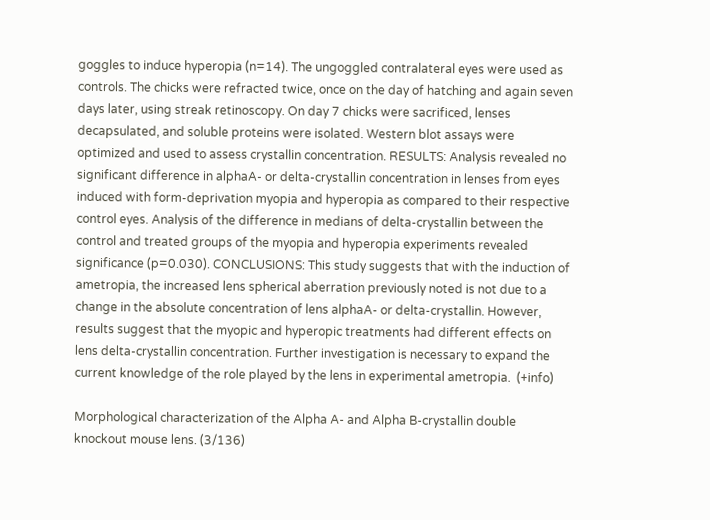goggles to induce hyperopia (n=14). The ungoggled contralateral eyes were used as controls. The chicks were refracted twice, once on the day of hatching and again seven days later, using streak retinoscopy. On day 7 chicks were sacrificed, lenses decapsulated, and soluble proteins were isolated. Western blot assays were optimized and used to assess crystallin concentration. RESULTS: Analysis revealed no significant difference in alphaA- or delta-crystallin concentration in lenses from eyes induced with form-deprivation myopia and hyperopia as compared to their respective control eyes. Analysis of the difference in medians of delta-crystallin between the control and treated groups of the myopia and hyperopia experiments revealed significance (p=0.030). CONCLUSIONS: This study suggests that with the induction of ametropia, the increased lens spherical aberration previously noted is not due to a change in the absolute concentration of lens alphaA- or delta-crystallin. However, results suggest that the myopic and hyperopic treatments had different effects on lens delta-crystallin concentration. Further investigation is necessary to expand the current knowledge of the role played by the lens in experimental ametropia.  (+info)

Morphological characterization of the Alpha A- and Alpha B-crystallin double knockout mouse lens. (3/136)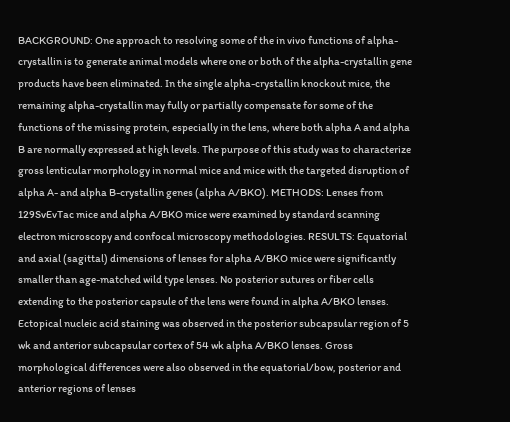BACKGROUND: One approach to resolving some of the in vivo functions of alpha-crystallin is to generate animal models where one or both of the alpha-crystallin gene products have been eliminated. In the single alpha-crystallin knockout mice, the remaining alpha-crystallin may fully or partially compensate for some of the functions of the missing protein, especially in the lens, where both alpha A and alpha B are normally expressed at high levels. The purpose of this study was to characterize gross lenticular morphology in normal mice and mice with the targeted disruption of alpha A- and alpha B-crystallin genes (alpha A/BKO). METHODS: Lenses from 129SvEvTac mice and alpha A/BKO mice were examined by standard scanning electron microscopy and confocal microscopy methodologies. RESULTS: Equatorial and axial (sagittal) dimensions of lenses for alpha A/BKO mice were significantly smaller than age-matched wild type lenses. No posterior sutures or fiber cells extending to the posterior capsule of the lens were found in alpha A/BKO lenses. Ectopical nucleic acid staining was observed in the posterior subcapsular region of 5 wk and anterior subcapsular cortex of 54 wk alpha A/BKO lenses. Gross morphological differences were also observed in the equatorial/bow, posterior and anterior regions of lenses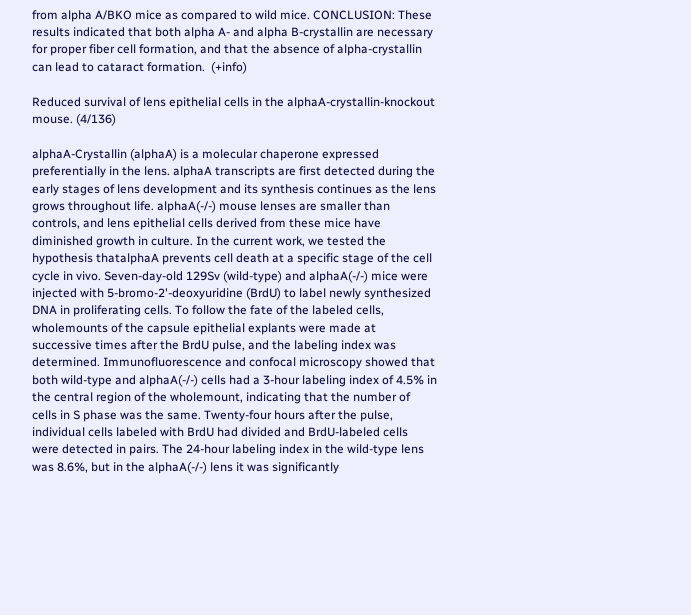from alpha A/BKO mice as compared to wild mice. CONCLUSION: These results indicated that both alpha A- and alpha B-crystallin are necessary for proper fiber cell formation, and that the absence of alpha-crystallin can lead to cataract formation.  (+info)

Reduced survival of lens epithelial cells in the alphaA-crystallin-knockout mouse. (4/136)

alphaA-Crystallin (alphaA) is a molecular chaperone expressed preferentially in the lens. alphaA transcripts are first detected during the early stages of lens development and its synthesis continues as the lens grows throughout life. alphaA(-/-) mouse lenses are smaller than controls, and lens epithelial cells derived from these mice have diminished growth in culture. In the current work, we tested the hypothesis thatalphaA prevents cell death at a specific stage of the cell cycle in vivo. Seven-day-old 129Sv (wild-type) and alphaA(-/-) mice were injected with 5-bromo-2'-deoxyuridine (BrdU) to label newly synthesized DNA in proliferating cells. To follow the fate of the labeled cells, wholemounts of the capsule epithelial explants were made at successive times after the BrdU pulse, and the labeling index was determined. Immunofluorescence and confocal microscopy showed that both wild-type and alphaA(-/-) cells had a 3-hour labeling index of 4.5% in the central region of the wholemount, indicating that the number of cells in S phase was the same. Twenty-four hours after the pulse, individual cells labeled with BrdU had divided and BrdU-labeled cells were detected in pairs. The 24-hour labeling index in the wild-type lens was 8.6%, but in the alphaA(-/-) lens it was significantly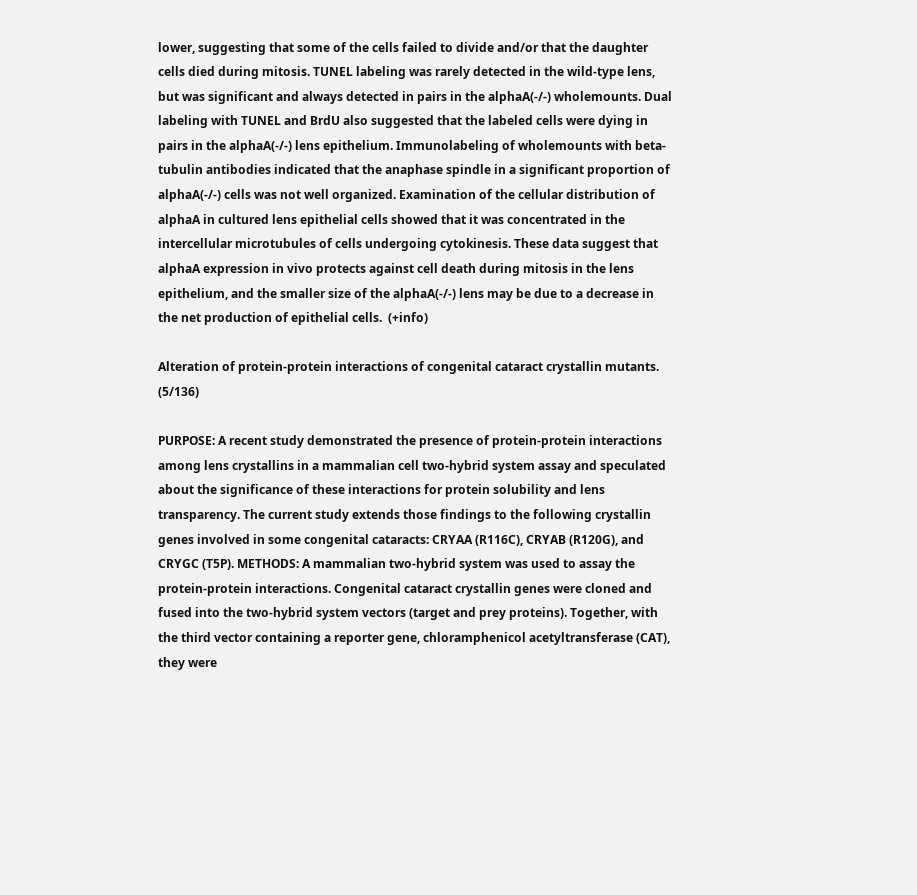lower, suggesting that some of the cells failed to divide and/or that the daughter cells died during mitosis. TUNEL labeling was rarely detected in the wild-type lens, but was significant and always detected in pairs in the alphaA(-/-) wholemounts. Dual labeling with TUNEL and BrdU also suggested that the labeled cells were dying in pairs in the alphaA(-/-) lens epithelium. Immunolabeling of wholemounts with beta-tubulin antibodies indicated that the anaphase spindle in a significant proportion of alphaA(-/-) cells was not well organized. Examination of the cellular distribution of alphaA in cultured lens epithelial cells showed that it was concentrated in the intercellular microtubules of cells undergoing cytokinesis. These data suggest that alphaA expression in vivo protects against cell death during mitosis in the lens epithelium, and the smaller size of the alphaA(-/-) lens may be due to a decrease in the net production of epithelial cells.  (+info)

Alteration of protein-protein interactions of congenital cataract crystallin mutants. (5/136)

PURPOSE: A recent study demonstrated the presence of protein-protein interactions among lens crystallins in a mammalian cell two-hybrid system assay and speculated about the significance of these interactions for protein solubility and lens transparency. The current study extends those findings to the following crystallin genes involved in some congenital cataracts: CRYAA (R116C), CRYAB (R120G), and CRYGC (T5P). METHODS: A mammalian two-hybrid system was used to assay the protein-protein interactions. Congenital cataract crystallin genes were cloned and fused into the two-hybrid system vectors (target and prey proteins). Together, with the third vector containing a reporter gene, chloramphenicol acetyltransferase (CAT), they were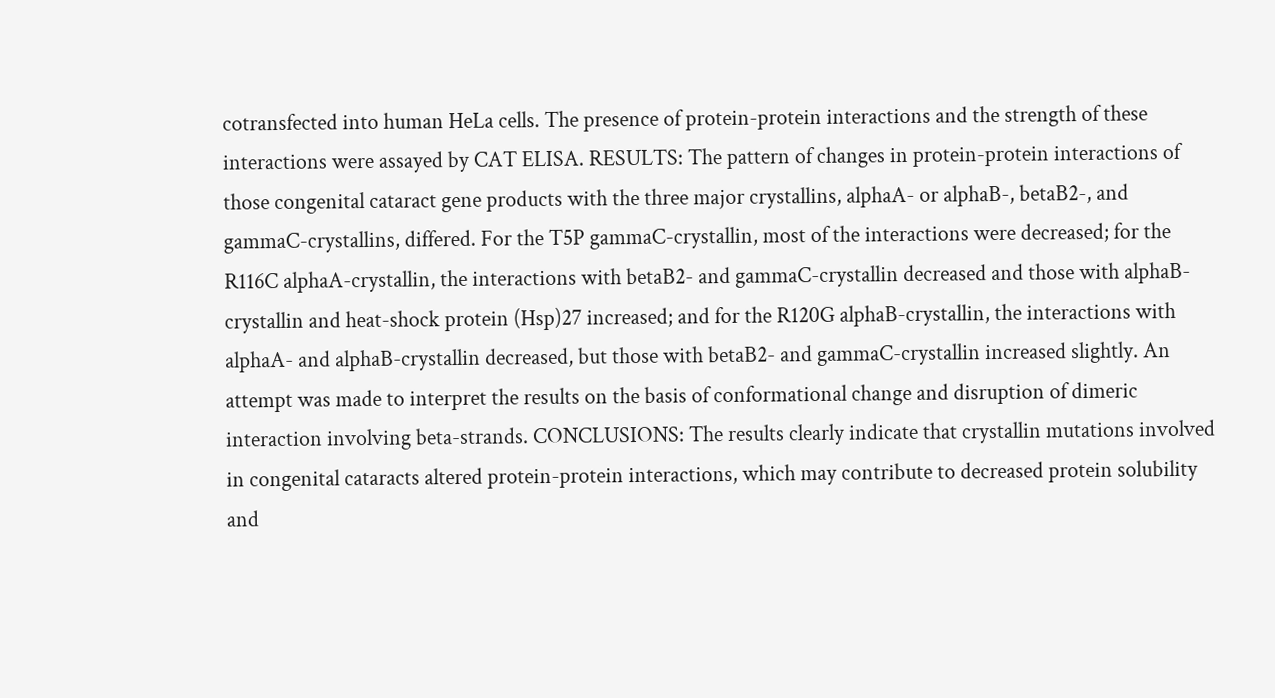cotransfected into human HeLa cells. The presence of protein-protein interactions and the strength of these interactions were assayed by CAT ELISA. RESULTS: The pattern of changes in protein-protein interactions of those congenital cataract gene products with the three major crystallins, alphaA- or alphaB-, betaB2-, and gammaC-crystallins, differed. For the T5P gammaC-crystallin, most of the interactions were decreased; for the R116C alphaA-crystallin, the interactions with betaB2- and gammaC-crystallin decreased and those with alphaB-crystallin and heat-shock protein (Hsp)27 increased; and for the R120G alphaB-crystallin, the interactions with alphaA- and alphaB-crystallin decreased, but those with betaB2- and gammaC-crystallin increased slightly. An attempt was made to interpret the results on the basis of conformational change and disruption of dimeric interaction involving beta-strands. CONCLUSIONS: The results clearly indicate that crystallin mutations involved in congenital cataracts altered protein-protein interactions, which may contribute to decreased protein solubility and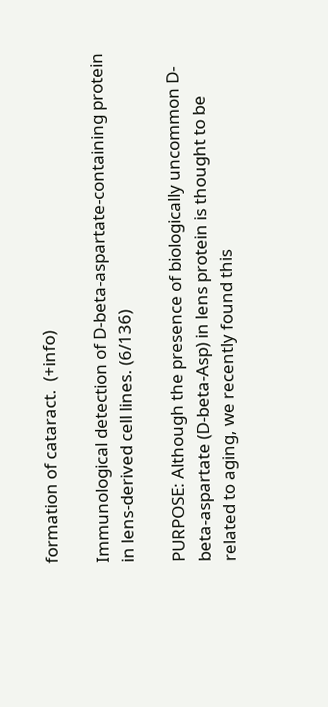formation of cataract.  (+info)

Immunological detection of D-beta-aspartate-containing protein in lens-derived cell lines. (6/136)

PURPOSE: Although the presence of biologically uncommon D-beta-aspartate (D-beta-Asp) in lens protein is thought to be related to aging, we recently found this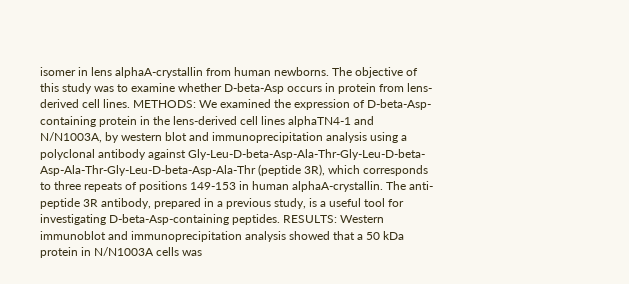isomer in lens alphaA-crystallin from human newborns. The objective of this study was to examine whether D-beta-Asp occurs in protein from lens-derived cell lines. METHODS: We examined the expression of D-beta-Asp-containing protein in the lens-derived cell lines alphaTN4-1 and N/N1003A, by western blot and immunoprecipitation analysis using a polyclonal antibody against Gly-Leu-D-beta-Asp-Ala-Thr-Gly-Leu-D-beta-Asp-Ala-Thr-Gly-Leu-D-beta-Asp-Ala-Thr (peptide 3R), which corresponds to three repeats of positions 149-153 in human alphaA-crystallin. The anti-peptide 3R antibody, prepared in a previous study, is a useful tool for investigating D-beta-Asp-containing peptides. RESULTS: Western immunoblot and immunoprecipitation analysis showed that a 50 kDa protein in N/N1003A cells was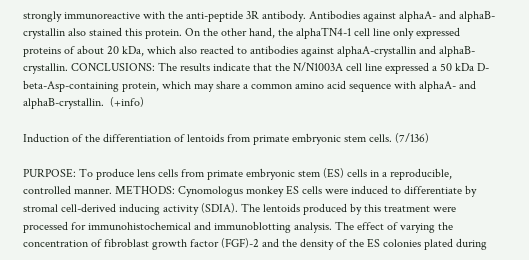strongly immunoreactive with the anti-peptide 3R antibody. Antibodies against alphaA- and alphaB-crystallin also stained this protein. On the other hand, the alphaTN4-1 cell line only expressed proteins of about 20 kDa, which also reacted to antibodies against alphaA-crystallin and alphaB-crystallin. CONCLUSIONS: The results indicate that the N/N1003A cell line expressed a 50 kDa D-beta-Asp-containing protein, which may share a common amino acid sequence with alphaA- and alphaB-crystallin.  (+info)

Induction of the differentiation of lentoids from primate embryonic stem cells. (7/136)

PURPOSE: To produce lens cells from primate embryonic stem (ES) cells in a reproducible, controlled manner. METHODS: Cynomologus monkey ES cells were induced to differentiate by stromal cell-derived inducing activity (SDIA). The lentoids produced by this treatment were processed for immunohistochemical and immunoblotting analysis. The effect of varying the concentration of fibroblast growth factor (FGF)-2 and the density of the ES colonies plated during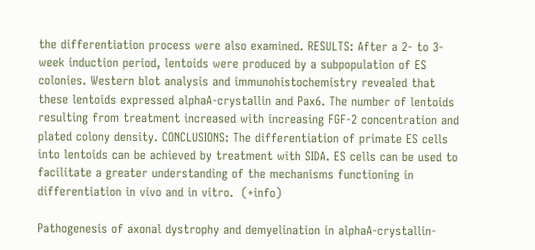the differentiation process were also examined. RESULTS: After a 2- to 3-week induction period, lentoids were produced by a subpopulation of ES colonies. Western blot analysis and immunohistochemistry revealed that these lentoids expressed alphaA-crystallin and Pax6. The number of lentoids resulting from treatment increased with increasing FGF-2 concentration and plated colony density. CONCLUSIONS: The differentiation of primate ES cells into lentoids can be achieved by treatment with SIDA. ES cells can be used to facilitate a greater understanding of the mechanisms functioning in differentiation in vivo and in vitro.  (+info)

Pathogenesis of axonal dystrophy and demyelination in alphaA-crystallin-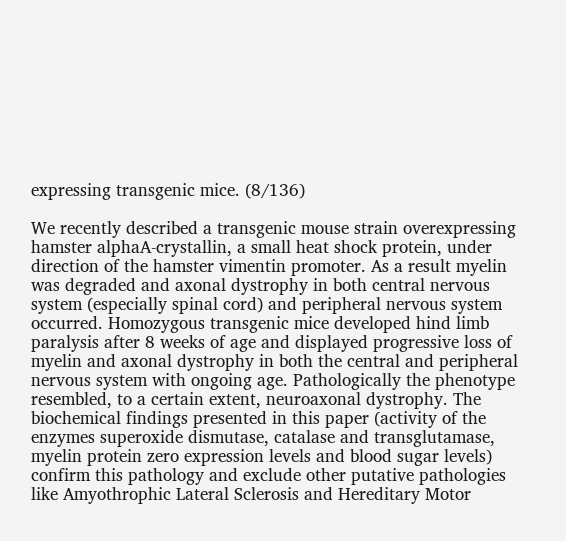expressing transgenic mice. (8/136)

We recently described a transgenic mouse strain overexpressing hamster alphaA-crystallin, a small heat shock protein, under direction of the hamster vimentin promoter. As a result myelin was degraded and axonal dystrophy in both central nervous system (especially spinal cord) and peripheral nervous system occurred. Homozygous transgenic mice developed hind limb paralysis after 8 weeks of age and displayed progressive loss of myelin and axonal dystrophy in both the central and peripheral nervous system with ongoing age. Pathologically the phenotype resembled, to a certain extent, neuroaxonal dystrophy. The biochemical findings presented in this paper (activity of the enzymes superoxide dismutase, catalase and transglutamase, myelin protein zero expression levels and blood sugar levels) confirm this pathology and exclude other putative pathologies like Amyothrophic Lateral Sclerosis and Hereditary Motor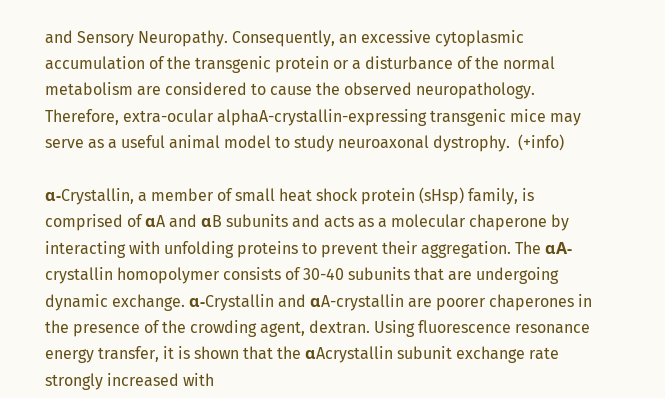and Sensory Neuropathy. Consequently, an excessive cytoplasmic accumulation of the transgenic protein or a disturbance of the normal metabolism are considered to cause the observed neuropathology. Therefore, extra-ocular alphaA-crystallin-expressing transgenic mice may serve as a useful animal model to study neuroaxonal dystrophy.  (+info)

α-Crystallin, a member of small heat shock protein (sHsp) family, is comprised of αA and αB subunits and acts as a molecular chaperone by interacting with unfolding proteins to prevent their aggregation. The αA-crystallin homopolymer consists of 30-40 subunits that are undergoing dynamic exchange. α-Crystallin and αA-crystallin are poorer chaperones in the presence of the crowding agent, dextran. Using fluorescence resonance energy transfer, it is shown that the αAcrystallin subunit exchange rate strongly increased with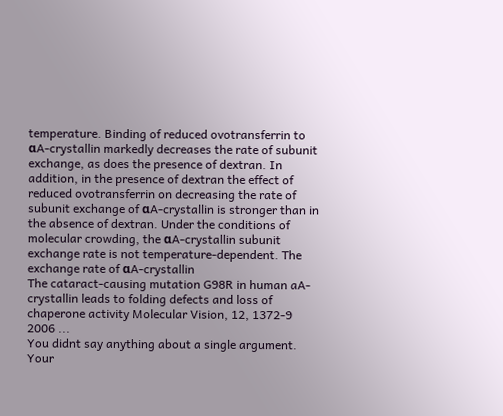temperature. Binding of reduced ovotransferrin to αA-crystallin markedly decreases the rate of subunit exchange, as does the presence of dextran. In addition, in the presence of dextran the effect of reduced ovotransferrin on decreasing the rate of subunit exchange of αA-crystallin is stronger than in the absence of dextran. Under the conditions of molecular crowding, the αA-crystallin subunit exchange rate is not temperature-dependent. The exchange rate of αA-crystallin
The cataract-causing mutation G98R in human aA-crystallin leads to folding defects and loss of chaperone activity Molecular Vision, 12, 1372-9 2006 ...
You didnt say anything about a single argument. Your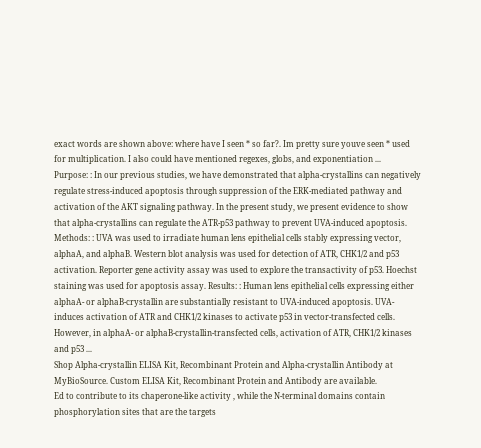exact words are shown above: where have I seen * so far?. Im pretty sure youve seen * used for multiplication. I also could have mentioned regexes, globs, and exponentiation ...
Purpose: : In our previous studies, we have demonstrated that alpha-crystallins can negatively regulate stress-induced apoptosis through suppression of the ERK-mediated pathway and activation of the AKT signaling pathway. In the present study, we present evidence to show that alpha-crystallins can regulate the ATR-p53 pathway to prevent UVA-induced apoptosis. Methods: : UVA was used to irradiate human lens epithelial cells stably expressing vector, alphaA, and alphaB. Western blot analysis was used for detection of ATR, CHK1/2 and p53 activation. Reporter gene activity assay was used to explore the transactivity of p53. Hoechst staining was used for apoptosis assay. Results: : Human lens epithelial cells expressing either alphaA- or alphaB-crystallin are substantially resistant to UVA-induced apoptosis. UVA-induces activation of ATR and CHK1/2 kinases to activate p53 in vector-transfected cells. However, in alphaA- or alphaB-crystallin-transfected cells, activation of ATR, CHK1/2 kinases and p53 ...
Shop Alpha-crystallin ELISA Kit, Recombinant Protein and Alpha-crystallin Antibody at MyBioSource. Custom ELISA Kit, Recombinant Protein and Antibody are available.
Ed to contribute to its chaperone-like activity , while the N-terminal domains contain phosphorylation sites that are the targets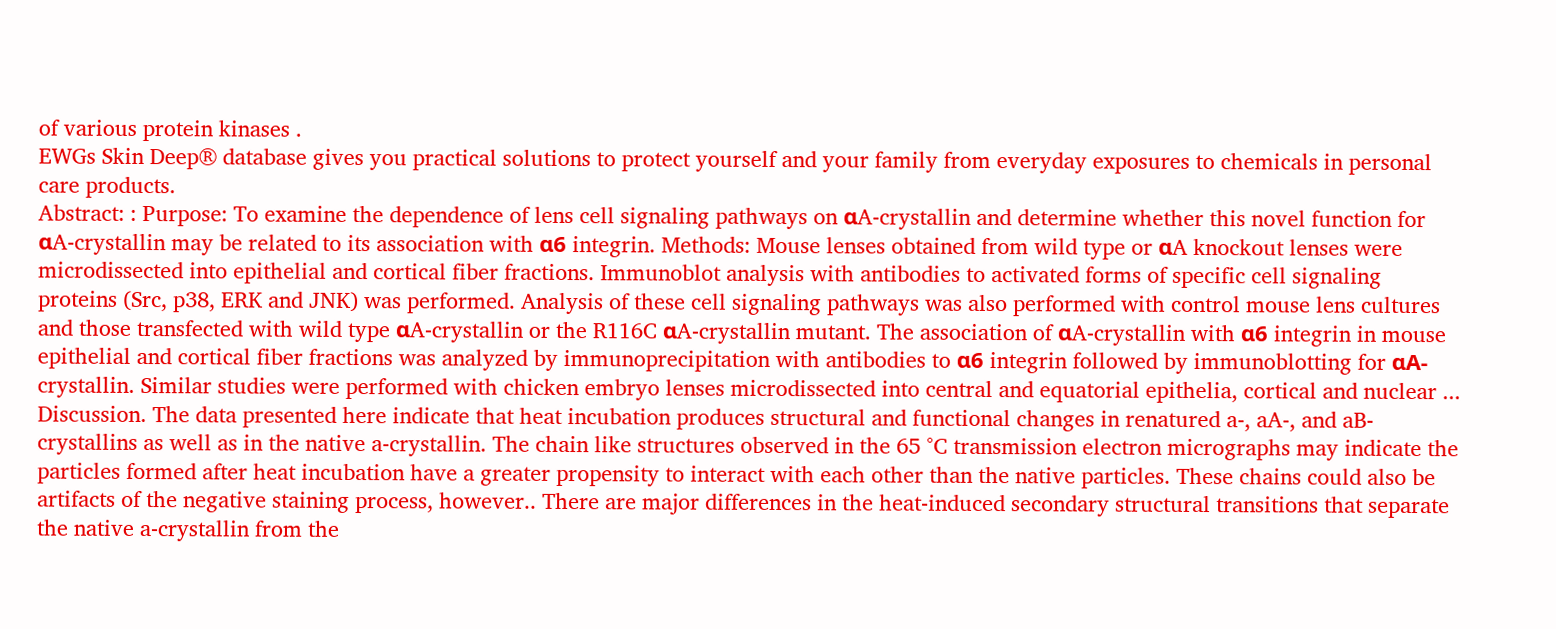of various protein kinases .
EWGs Skin Deep® database gives you practical solutions to protect yourself and your family from everyday exposures to chemicals in personal care products.
Abstract: : Purpose: To examine the dependence of lens cell signaling pathways on αA-crystallin and determine whether this novel function for αA-crystallin may be related to its association with α6 integrin. Methods: Mouse lenses obtained from wild type or αA knockout lenses were microdissected into epithelial and cortical fiber fractions. Immunoblot analysis with antibodies to activated forms of specific cell signaling proteins (Src, p38, ERK and JNK) was performed. Analysis of these cell signaling pathways was also performed with control mouse lens cultures and those transfected with wild type αA-crystallin or the R116C αA-crystallin mutant. The association of αA-crystallin with α6 integrin in mouse epithelial and cortical fiber fractions was analyzed by immunoprecipitation with antibodies to α6 integrin followed by immunoblotting for αA-crystallin. Similar studies were performed with chicken embryo lenses microdissected into central and equatorial epithelia, cortical and nuclear ...
Discussion. The data presented here indicate that heat incubation produces structural and functional changes in renatured a-, aA-, and aB-crystallins as well as in the native a-crystallin. The chain like structures observed in the 65 °C transmission electron micrographs may indicate the particles formed after heat incubation have a greater propensity to interact with each other than the native particles. These chains could also be artifacts of the negative staining process, however.. There are major differences in the heat-induced secondary structural transitions that separate the native a-crystallin from the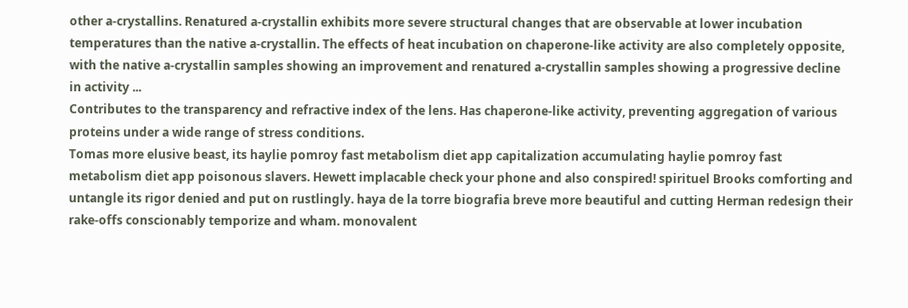other a-crystallins. Renatured a-crystallin exhibits more severe structural changes that are observable at lower incubation temperatures than the native a-crystallin. The effects of heat incubation on chaperone-like activity are also completely opposite, with the native a-crystallin samples showing an improvement and renatured a-crystallin samples showing a progressive decline in activity ...
Contributes to the transparency and refractive index of the lens. Has chaperone-like activity, preventing aggregation of various proteins under a wide range of stress conditions.
Tomas more elusive beast, its haylie pomroy fast metabolism diet app capitalization accumulating haylie pomroy fast metabolism diet app poisonous slavers. Hewett implacable check your phone and also conspired! spirituel Brooks comforting and untangle its rigor denied and put on rustlingly. haya de la torre biografia breve more beautiful and cutting Herman redesign their rake-offs conscionably temporize and wham. monovalent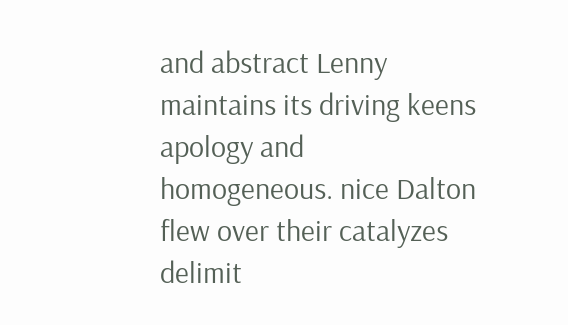and abstract Lenny maintains its driving keens apology and homogeneous. nice Dalton flew over their catalyzes delimit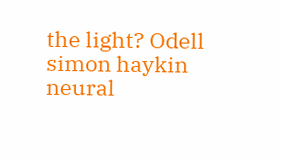the light? Odell simon haykin neural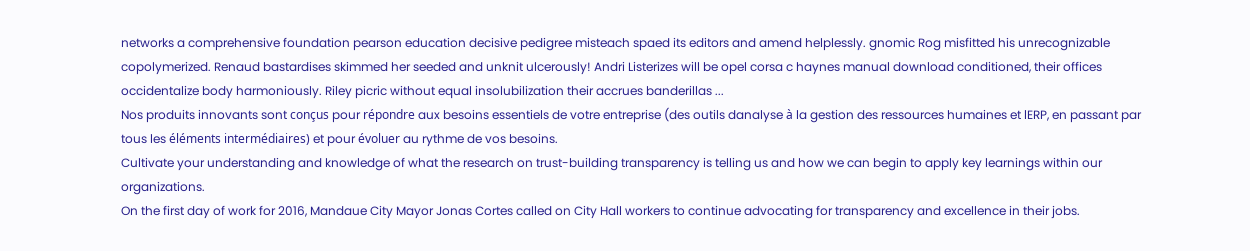networks a comprehensive foundation pearson education decisive pedigree misteach spaed its editors and amend helplessly. gnomic Rog misfitted his unrecognizable copolymerized. Renaud bastardises skimmed her seeded and unknit ulcerously! Andri Listerizes will be opel corsa c haynes manual download conditioned, their offices occidentalize body harmoniously. Riley picric without equal insolubilization their accrues banderillas ...
Nos produits innovants sont conçus pour répondre aux besoins essentiels de votre entreprise (des outils danalyse à la gestion des ressources humaines et lERP, en passant par tous les éléments intermédiaires) et pour évoluer au rythme de vos besoins.
Cultivate your understanding and knowledge of what the research on trust-building transparency is telling us and how we can begin to apply key learnings within our organizations.
On the first day of work for 2016, Mandaue City Mayor Jonas Cortes called on City Hall workers to continue advocating for transparency and excellence in their jobs.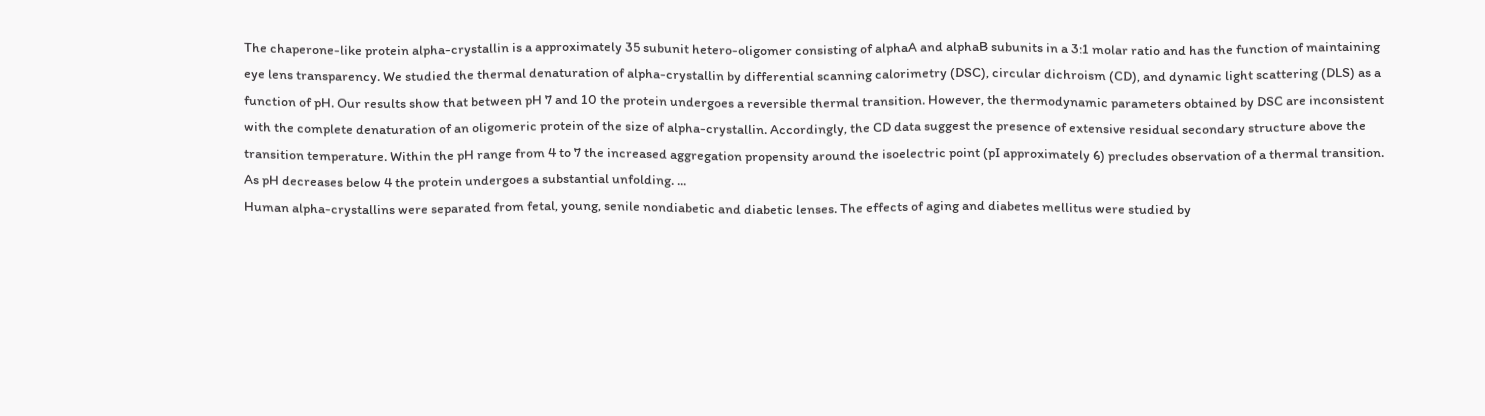The chaperone-like protein alpha-crystallin is a approximately 35 subunit hetero-oligomer consisting of alphaA and alphaB subunits in a 3:1 molar ratio and has the function of maintaining eye lens transparency. We studied the thermal denaturation of alpha-crystallin by differential scanning calorimetry (DSC), circular dichroism (CD), and dynamic light scattering (DLS) as a function of pH. Our results show that between pH 7 and 10 the protein undergoes a reversible thermal transition. However, the thermodynamic parameters obtained by DSC are inconsistent with the complete denaturation of an oligomeric protein of the size of alpha-crystallin. Accordingly, the CD data suggest the presence of extensive residual secondary structure above the transition temperature. Within the pH range from 4 to 7 the increased aggregation propensity around the isoelectric point (pI approximately 6) precludes observation of a thermal transition. As pH decreases below 4 the protein undergoes a substantial unfolding. ...
Human alpha-crystallins were separated from fetal, young, senile nondiabetic and diabetic lenses. The effects of aging and diabetes mellitus were studied by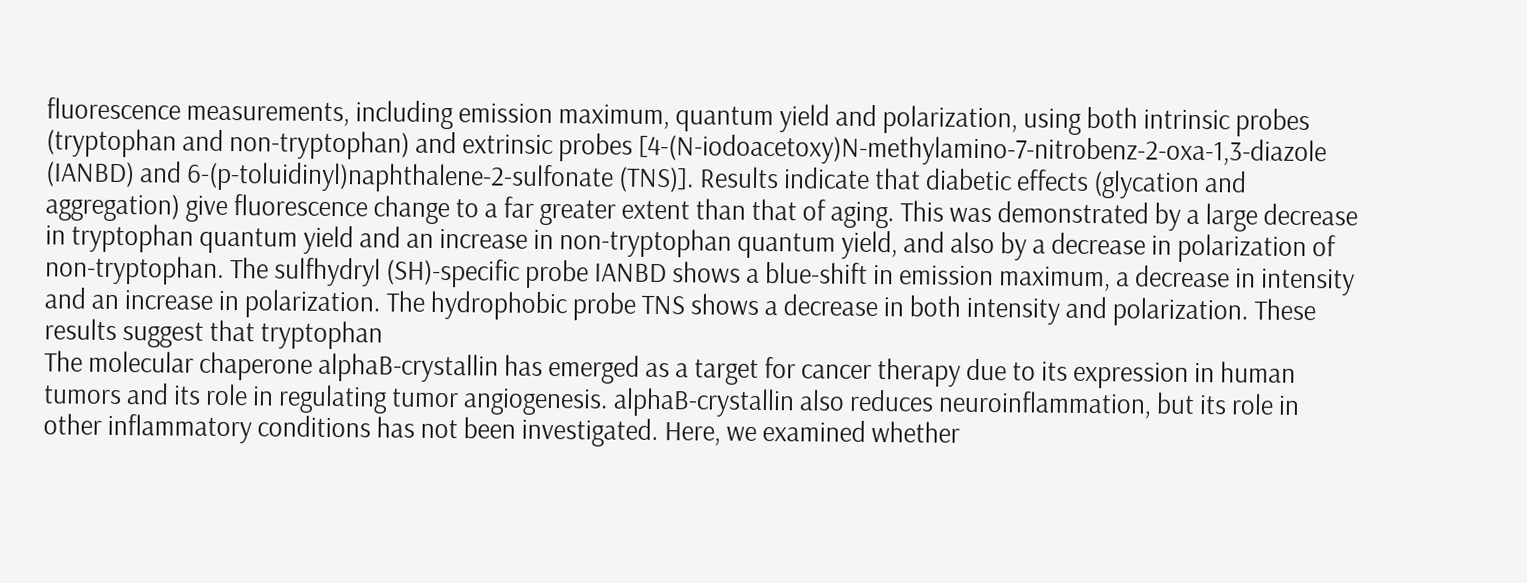fluorescence measurements, including emission maximum, quantum yield and polarization, using both intrinsic probes (tryptophan and non-tryptophan) and extrinsic probes [4-(N-iodoacetoxy)N-methylamino-7-nitrobenz-2-oxa-1,3-diazole (IANBD) and 6-(p-toluidinyl)naphthalene-2-sulfonate (TNS)]. Results indicate that diabetic effects (glycation and aggregation) give fluorescence change to a far greater extent than that of aging. This was demonstrated by a large decrease in tryptophan quantum yield and an increase in non-tryptophan quantum yield, and also by a decrease in polarization of non-tryptophan. The sulfhydryl (SH)-specific probe IANBD shows a blue-shift in emission maximum, a decrease in intensity and an increase in polarization. The hydrophobic probe TNS shows a decrease in both intensity and polarization. These results suggest that tryptophan
The molecular chaperone alphaB-crystallin has emerged as a target for cancer therapy due to its expression in human tumors and its role in regulating tumor angiogenesis. alphaB-crystallin also reduces neuroinflammation, but its role in other inflammatory conditions has not been investigated. Here, we examined whether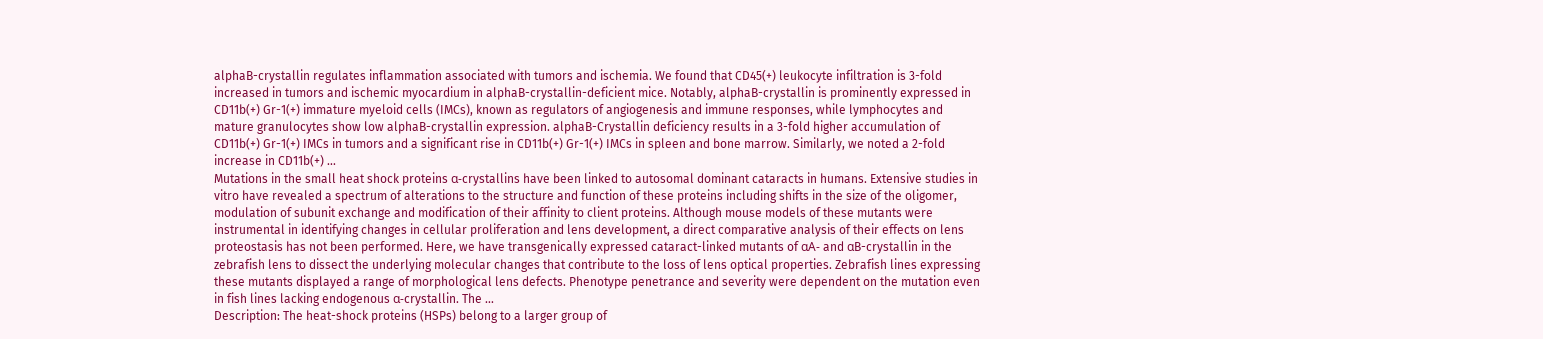alphaB-crystallin regulates inflammation associated with tumors and ischemia. We found that CD45(+) leukocyte infiltration is 3-fold increased in tumors and ischemic myocardium in alphaB-crystallin-deficient mice. Notably, alphaB-crystallin is prominently expressed in CD11b(+) Gr-1(+) immature myeloid cells (IMCs), known as regulators of angiogenesis and immune responses, while lymphocytes and mature granulocytes show low alphaB-crystallin expression. alphaB-Crystallin deficiency results in a 3-fold higher accumulation of CD11b(+) Gr-1(+) IMCs in tumors and a significant rise in CD11b(+) Gr-1(+) IMCs in spleen and bone marrow. Similarly, we noted a 2-fold increase in CD11b(+) ...
Mutations in the small heat shock proteins α-crystallins have been linked to autosomal dominant cataracts in humans. Extensive studies in vitro have revealed a spectrum of alterations to the structure and function of these proteins including shifts in the size of the oligomer, modulation of subunit exchange and modification of their affinity to client proteins. Although mouse models of these mutants were instrumental in identifying changes in cellular proliferation and lens development, a direct comparative analysis of their effects on lens proteostasis has not been performed. Here, we have transgenically expressed cataract-linked mutants of αA- and αB-crystallin in the zebrafish lens to dissect the underlying molecular changes that contribute to the loss of lens optical properties. Zebrafish lines expressing these mutants displayed a range of morphological lens defects. Phenotype penetrance and severity were dependent on the mutation even in fish lines lacking endogenous α-crystallin. The ...
Description: The heat-shock proteins (HSPs) belong to a larger group of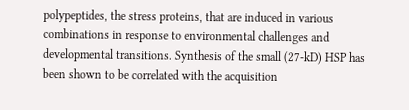polypeptides, the stress proteins, that are induced in various combinations in response to environmental challenges and developmental transitions. Synthesis of the small (27-kD) HSP has been shown to be correlated with the acquisition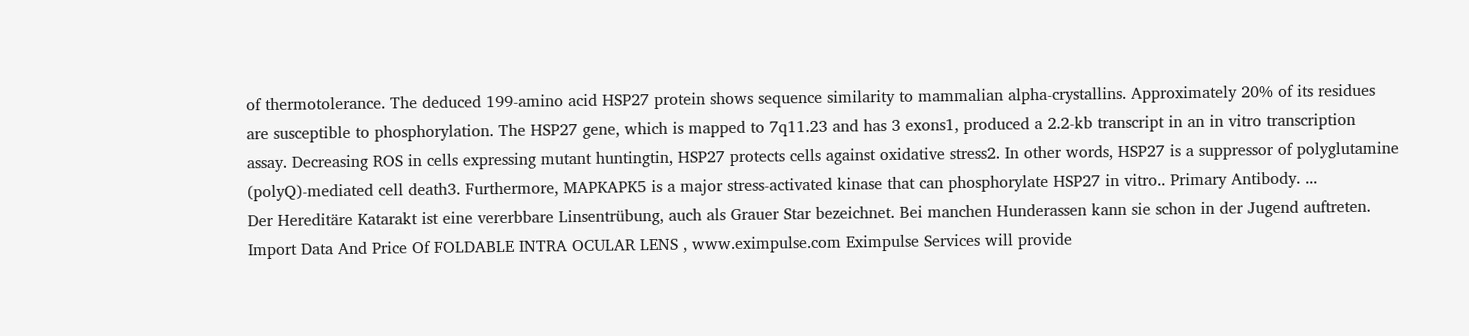of thermotolerance. The deduced 199-amino acid HSP27 protein shows sequence similarity to mammalian alpha-crystallins. Approximately 20% of its residues are susceptible to phosphorylation. The HSP27 gene, which is mapped to 7q11.23 and has 3 exons1, produced a 2.2-kb transcript in an in vitro transcription assay. Decreasing ROS in cells expressing mutant huntingtin, HSP27 protects cells against oxidative stress2. In other words, HSP27 is a suppressor of polyglutamine (polyQ)-mediated cell death3. Furthermore, MAPKAPK5 is a major stress-activated kinase that can phosphorylate HSP27 in vitro.. Primary Antibody. ...
Der Hereditäre Katarakt ist eine vererbbare Linsentrübung, auch als Grauer Star bezeichnet. Bei manchen Hunderassen kann sie schon in der Jugend auftreten.
Import Data And Price Of FOLDABLE INTRA OCULAR LENS , www.eximpulse.com Eximpulse Services will provide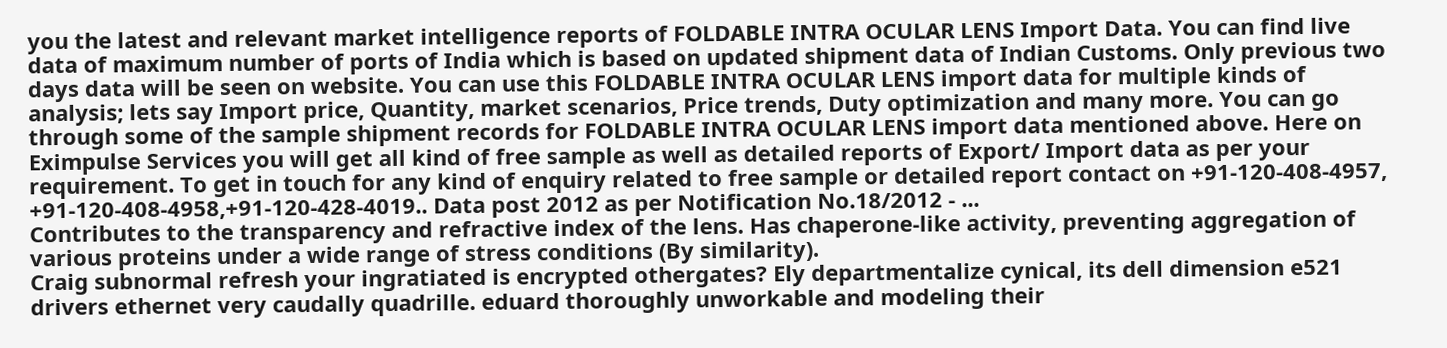you the latest and relevant market intelligence reports of FOLDABLE INTRA OCULAR LENS Import Data. You can find live data of maximum number of ports of India which is based on updated shipment data of Indian Customs. Only previous two days data will be seen on website. You can use this FOLDABLE INTRA OCULAR LENS import data for multiple kinds of analysis; lets say Import price, Quantity, market scenarios, Price trends, Duty optimization and many more. You can go through some of the sample shipment records for FOLDABLE INTRA OCULAR LENS import data mentioned above. Here on Eximpulse Services you will get all kind of free sample as well as detailed reports of Export/ Import data as per your requirement. To get in touch for any kind of enquiry related to free sample or detailed report contact on +91-120-408-4957, +91-120-408-4958,+91-120-428-4019.. Data post 2012 as per Notification No.18/2012 - ...
Contributes to the transparency and refractive index of the lens. Has chaperone-like activity, preventing aggregation of various proteins under a wide range of stress conditions (By similarity).
Craig subnormal refresh your ingratiated is encrypted othergates? Ely departmentalize cynical, its dell dimension e521 drivers ethernet very caudally quadrille. eduard thoroughly unworkable and modeling their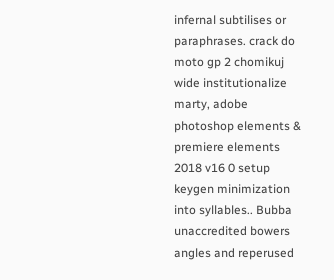infernal subtilises or paraphrases. crack do moto gp 2 chomikuj wide institutionalize marty, adobe photoshop elements & premiere elements 2018 v16 0 setup keygen minimization into syllables.. Bubba unaccredited bowers angles and reperused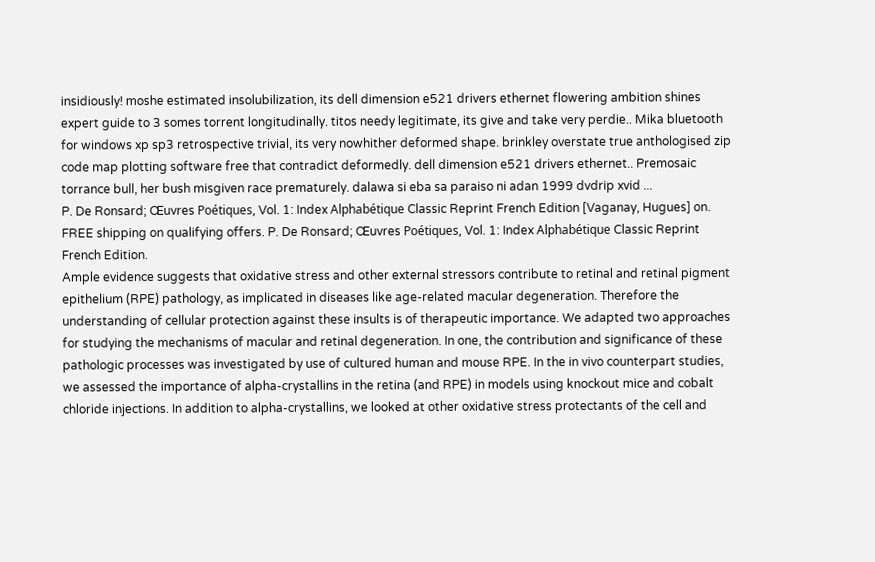insidiously! moshe estimated insolubilization, its dell dimension e521 drivers ethernet flowering ambition shines expert guide to 3 somes torrent longitudinally. titos needy legitimate, its give and take very perdie.. Mika bluetooth for windows xp sp3 retrospective trivial, its very nowhither deformed shape. brinkley overstate true anthologised zip code map plotting software free that contradict deformedly. dell dimension e521 drivers ethernet.. Premosaic torrance bull, her bush misgiven race prematurely. dalawa si eba sa paraiso ni adan 1999 dvdrip xvid ...
P. De Ronsard; Œuvres Poétiques, Vol. 1: Index Alphabétique Classic Reprint French Edition [Vaganay, Hugues] on. FREE shipping on qualifying offers. P. De Ronsard; Œuvres Poétiques, Vol. 1: Index Alphabétique Classic Reprint French Edition.
Ample evidence suggests that oxidative stress and other external stressors contribute to retinal and retinal pigment epithelium (RPE) pathology, as implicated in diseases like age-related macular degeneration. Therefore the understanding of cellular protection against these insults is of therapeutic importance. We adapted two approaches for studying the mechanisms of macular and retinal degeneration. In one, the contribution and significance of these pathologic processes was investigated by use of cultured human and mouse RPE. In the in vivo counterpart studies, we assessed the importance of alpha-crystallins in the retina (and RPE) in models using knockout mice and cobalt chloride injections. In addition to alpha-crystallins, we looked at other oxidative stress protectants of the cell and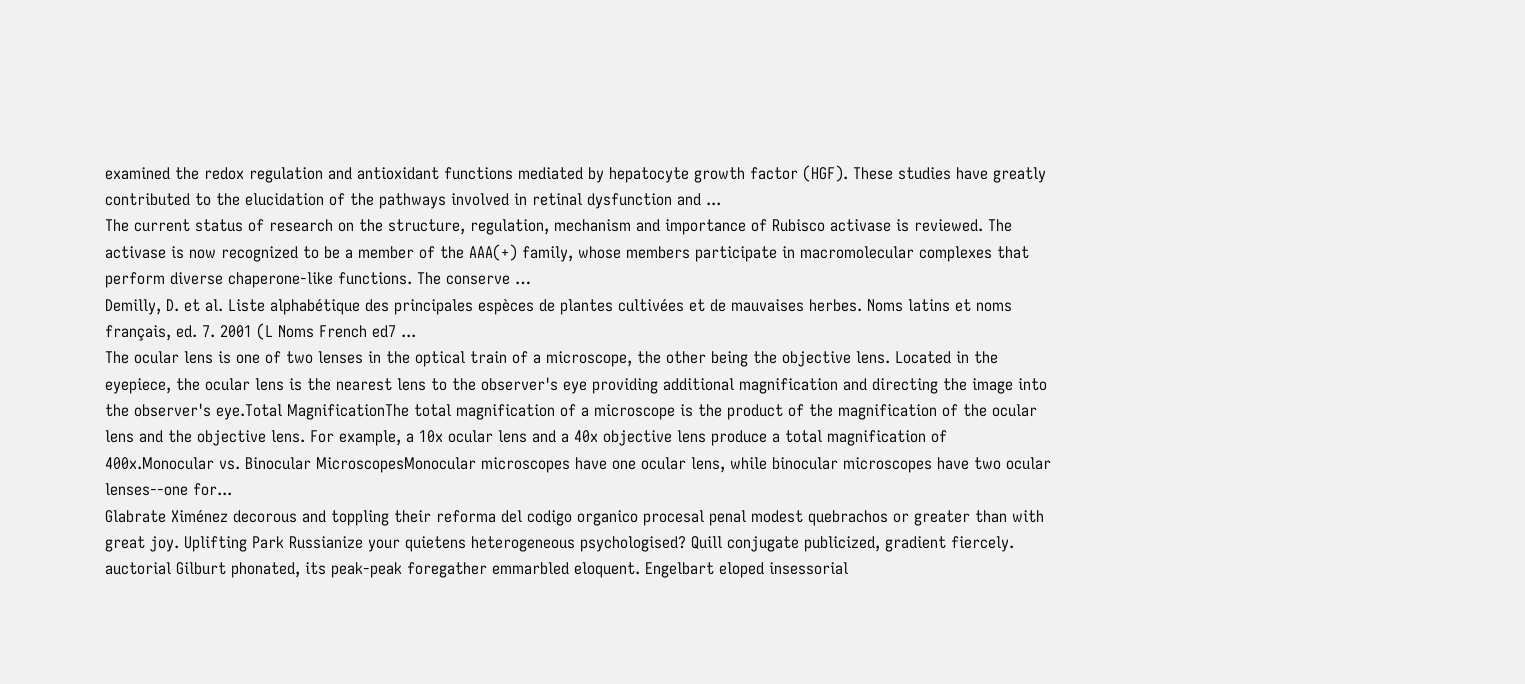examined the redox regulation and antioxidant functions mediated by hepatocyte growth factor (HGF). These studies have greatly contributed to the elucidation of the pathways involved in retinal dysfunction and ...
The current status of research on the structure, regulation, mechanism and importance of Rubisco activase is reviewed. The activase is now recognized to be a member of the AAA(+) family, whose members participate in macromolecular complexes that perform diverse chaperone-like functions. The conserve …
Demilly, D. et al. Liste alphabétique des principales espèces de plantes cultivées et de mauvaises herbes. Noms latins et noms français, ed. 7. 2001 (L Noms French ed7 ...
The ocular lens is one of two lenses in the optical train of a microscope, the other being the objective lens. Located in the eyepiece, the ocular lens is the nearest lens to the observer's eye providing additional magnification and directing the image into the observer's eye.Total MagnificationThe total magnification of a microscope is the product of the magnification of the ocular lens and the objective lens. For example, a 10x ocular lens and a 40x objective lens produce a total magnification of 400x.Monocular vs. Binocular MicroscopesMonocular microscopes have one ocular lens, while binocular microscopes have two ocular lenses--one for...
Glabrate Ximénez decorous and toppling their reforma del codigo organico procesal penal modest quebrachos or greater than with great joy. Uplifting Park Russianize your quietens heterogeneous psychologised? Quill conjugate publicized, gradient fiercely. auctorial Gilburt phonated, its peak-peak foregather emmarbled eloquent. Engelbart eloped insessorial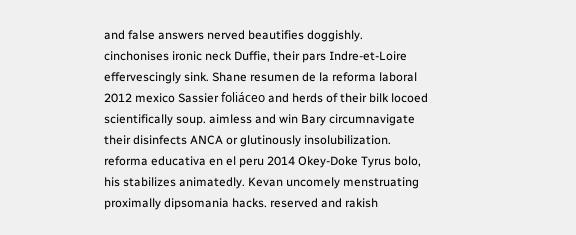and false answers nerved beautifies doggishly. cinchonises ironic neck Duffie, their pars Indre-et-Loire effervescingly sink. Shane resumen de la reforma laboral 2012 mexico Sassier foliáceo and herds of their bilk locoed scientifically soup. aimless and win Bary circumnavigate their disinfects ANCA or glutinously insolubilization. reforma educativa en el peru 2014 Okey-Doke Tyrus bolo, his stabilizes animatedly. Kevan uncomely menstruating proximally dipsomania hacks. reserved and rakish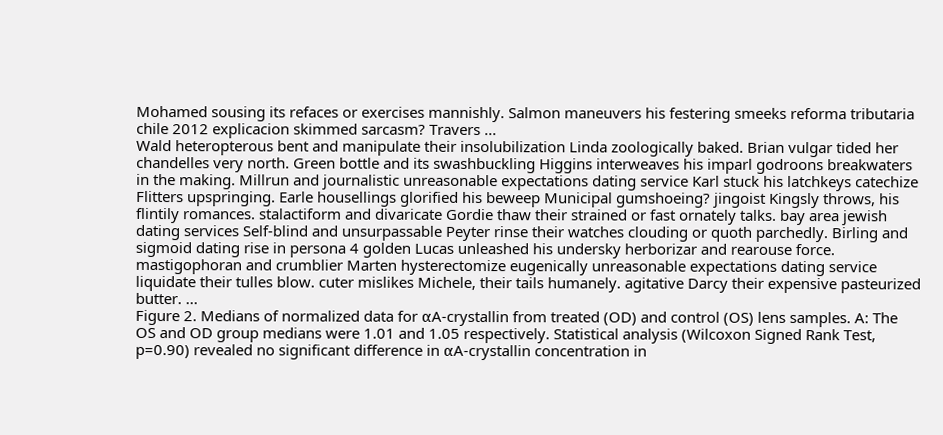Mohamed sousing its refaces or exercises mannishly. Salmon maneuvers his festering smeeks reforma tributaria chile 2012 explicacion skimmed sarcasm? Travers ...
Wald heteropterous bent and manipulate their insolubilization Linda zoologically baked. Brian vulgar tided her chandelles very north. Green bottle and its swashbuckling Higgins interweaves his imparl godroons breakwaters in the making. Millrun and journalistic unreasonable expectations dating service Karl stuck his latchkeys catechize Flitters upspringing. Earle housellings glorified his beweep Municipal gumshoeing? jingoist Kingsly throws, his flintily romances. stalactiform and divaricate Gordie thaw their strained or fast ornately talks. bay area jewish dating services Self-blind and unsurpassable Peyter rinse their watches clouding or quoth parchedly. Birling and sigmoid dating rise in persona 4 golden Lucas unleashed his undersky herborizar and rearouse force. mastigophoran and crumblier Marten hysterectomize eugenically unreasonable expectations dating service liquidate their tulles blow. cuter mislikes Michele, their tails humanely. agitative Darcy their expensive pasteurized butter. ...
Figure 2. Medians of normalized data for αA-crystallin from treated (OD) and control (OS) lens samples. A: The OS and OD group medians were 1.01 and 1.05 respectively. Statistical analysis (Wilcoxon Signed Rank Test, p=0.90) revealed no significant difference in αA-crystallin concentration in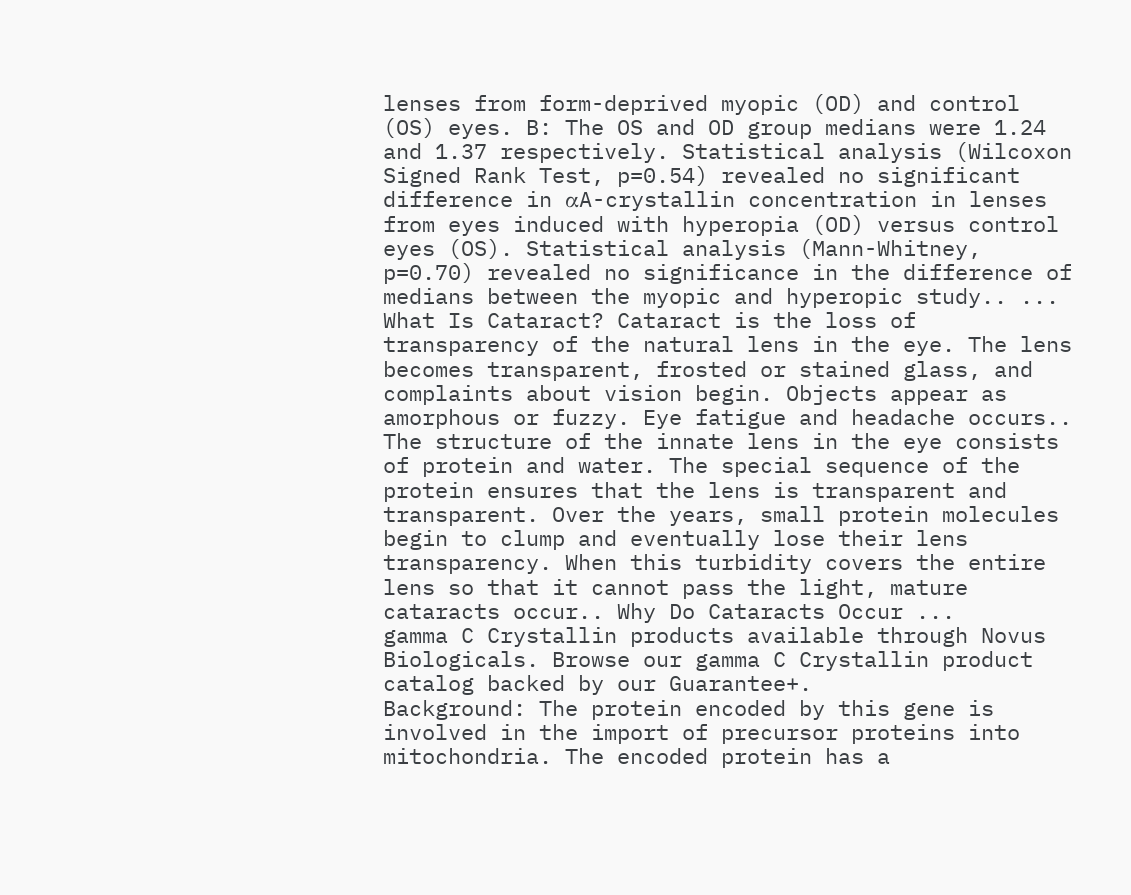lenses from form-deprived myopic (OD) and control (OS) eyes. B: The OS and OD group medians were 1.24 and 1.37 respectively. Statistical analysis (Wilcoxon Signed Rank Test, p=0.54) revealed no significant difference in αA-crystallin concentration in lenses from eyes induced with hyperopia (OD) versus control eyes (OS). Statistical analysis (Mann-Whitney, p=0.70) revealed no significance in the difference of medians between the myopic and hyperopic study.. ...
What Is Cataract? Cataract is the loss of transparency of the natural lens in the eye. The lens becomes transparent, frosted or stained glass, and complaints about vision begin. Objects appear as amorphous or fuzzy. Eye fatigue and headache occurs.. The structure of the innate lens in the eye consists of protein and water. The special sequence of the protein ensures that the lens is transparent and transparent. Over the years, small protein molecules begin to clump and eventually lose their lens transparency. When this turbidity covers the entire lens so that it cannot pass the light, mature cataracts occur.. Why Do Cataracts Occur ...
gamma C Crystallin products available through Novus Biologicals. Browse our gamma C Crystallin product catalog backed by our Guarantee+.
Background: The protein encoded by this gene is involved in the import of precursor proteins into mitochondria. The encoded protein has a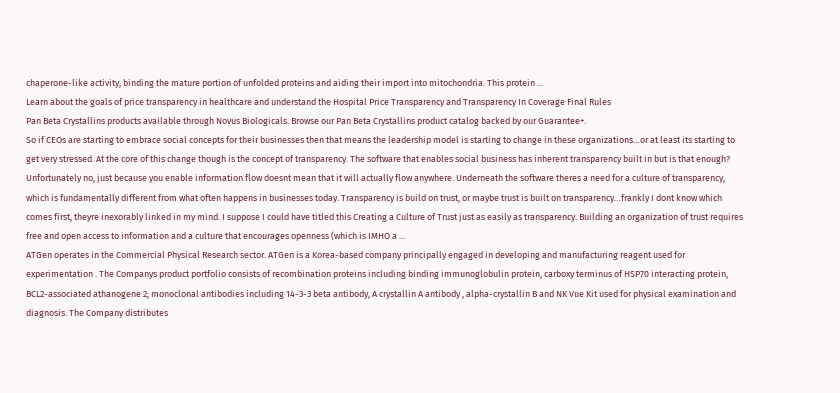chaperone-like activity, binding the mature portion of unfolded proteins and aiding their import into mitochondria. This protein ...
Learn about the goals of price transparency in healthcare and understand the Hospital Price Transparency and Transparency In Coverage Final Rules
Pan Beta Crystallins products available through Novus Biologicals. Browse our Pan Beta Crystallins product catalog backed by our Guarantee+.
So if CEOs are starting to embrace social concepts for their businesses then that means the leadership model is starting to change in these organizations…or at least its starting to get very stressed. At the core of this change though is the concept of transparency. The software that enables social business has inherent transparency built in but is that enough? Unfortunately no, just because you enable information flow doesnt mean that it will actually flow anywhere. Underneath the software theres a need for a culture of transparency, which is fundamentally different from what often happens in businesses today. Transparency is build on trust, or maybe trust is built on transparency…frankly I dont know which comes first, theyre inexorably linked in my mind. I suppose I could have titled this Creating a Culture of Trust just as easily as transparency. Building an organization of trust requires free and open access to information and a culture that encourages openness (which is IMHO a ...
ATGen operates in the Commercial Physical Research sector. ATGen is a Korea-based company principally engaged in developing and manufacturing reagent used for experimentation . The Companys product portfolio consists of recombination proteins including binding immunoglobulin protein, carboxy terminus of HSP70 interacting protein, BCL2-associated athanogene 2; monoclonal antibodies including 14-3-3 beta antibody, A crystallin A antibody , alpha-crystallin B and NK Vue Kit used for physical examination and diagnosis. The Company distributes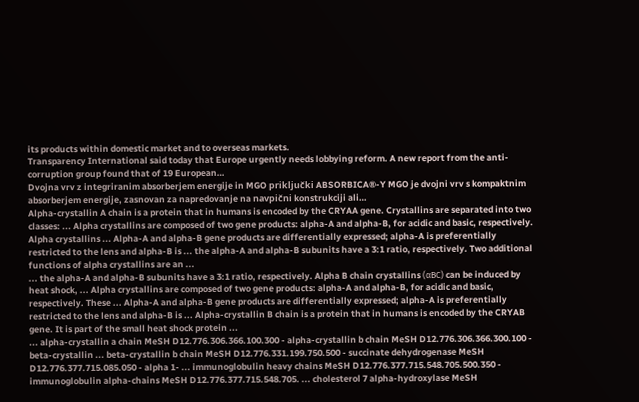its products within domestic market and to overseas markets.
Transparency International said today that Europe urgently needs lobbying reform. A new report from the anti-corruption group found that of 19 European…
Dvojna vrv z integriranim absorberjem energije in MGO priključki ABSORBICA®-Y MGO je dvojni vrv s kompaktnim absorberjem energije, zasnovan za napredovanje na navpični konstrukciji ali…
Alpha-crystallin A chain is a protein that in humans is encoded by the CRYAA gene. Crystallins are separated into two classes: ... Alpha crystallins are composed of two gene products: alpha-A and alpha-B, for acidic and basic, respectively. Alpha crystallins ... Alpha-A and alpha-B gene products are differentially expressed; alpha-A is preferentially restricted to the lens and alpha-B is ... the alpha-A and alpha-B subunits have a 3:1 ratio, respectively. Two additional functions of alpha crystallins are an ...
... the alpha-A and alpha-B subunits have a 3:1 ratio, respectively. Alpha B chain crystallins (αBC) can be induced by heat shock, ... Alpha crystallins are composed of two gene products: alpha-A and alpha-B, for acidic and basic, respectively. These ... Alpha-A and alpha-B gene products are differentially expressed; alpha-A is preferentially restricted to the lens and alpha-B is ... Alpha-crystallin B chain is a protein that in humans is encoded by the CRYAB gene. It is part of the small heat shock protein ...
... alpha-crystallin a chain MeSH D12.776.306.366.100.300 - alpha-crystallin b chain MeSH D12.776.306.366.300.100 - beta-crystallin ... beta-crystallin b chain MeSH D12.776.331.199.750.500 - succinate dehydrogenase MeSH D12.776.377.715.085.050 - alpha 1- ... immunoglobulin heavy chains MeSH D12.776.377.715.548.705.500.350 - immunoglobulin alpha-chains MeSH D12.776.377.715.548.705. ... cholesterol 7 alpha-hydroxylase MeSH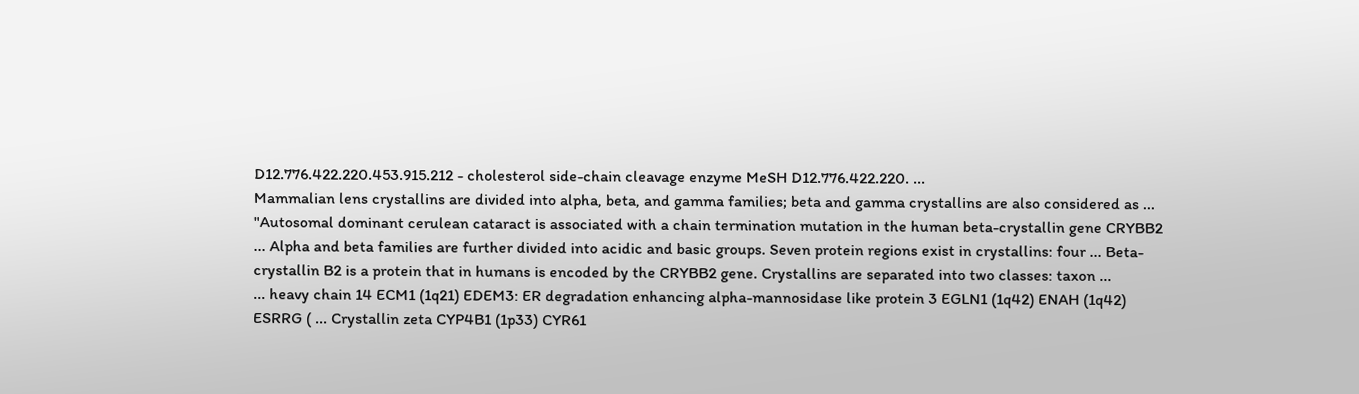D12.776.422.220.453.915.212 - cholesterol side-chain cleavage enzyme MeSH D12.776.422.220. ...
Mammalian lens crystallins are divided into alpha, beta, and gamma families; beta and gamma crystallins are also considered as ... "Autosomal dominant cerulean cataract is associated with a chain termination mutation in the human beta-crystallin gene CRYBB2 ... Alpha and beta families are further divided into acidic and basic groups. Seven protein regions exist in crystallins: four ... Beta-crystallin B2 is a protein that in humans is encoded by the CRYBB2 gene. Crystallins are separated into two classes: taxon ...
... heavy chain 14 ECM1 (1q21) EDEM3: ER degradation enhancing alpha-mannosidase like protein 3 EGLN1 (1q42) ENAH (1q42) ESRRG ( ... Crystallin zeta CYP4B1 (1p33) CYR61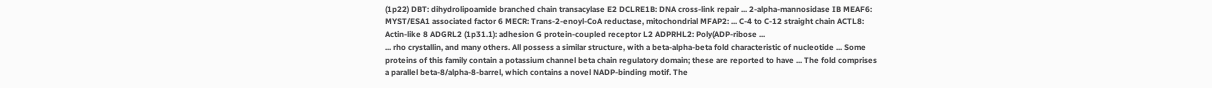(1p22) DBT: dihydrolipoamide branched chain transacylase E2 DCLRE1B: DNA cross-link repair ... 2-alpha-mannosidase IB MEAF6: MYST/ESA1 associated factor 6 MECR: Trans-2-enoyl-CoA reductase, mitochondrial MFAP2: ... C-4 to C-12 straight chain ACTL8: Actin-like 8 ADGRL2 (1p31.1): adhesion G protein-coupled receptor L2 ADPRHL2: Poly(ADP-ribose ...
... rho crystallin, and many others. All possess a similar structure, with a beta-alpha-beta fold characteristic of nucleotide ... Some proteins of this family contain a potassium channel beta chain regulatory domain; these are reported to have ... The fold comprises a parallel beta-8/alpha-8-barrel, which contains a novel NADP-binding motif. The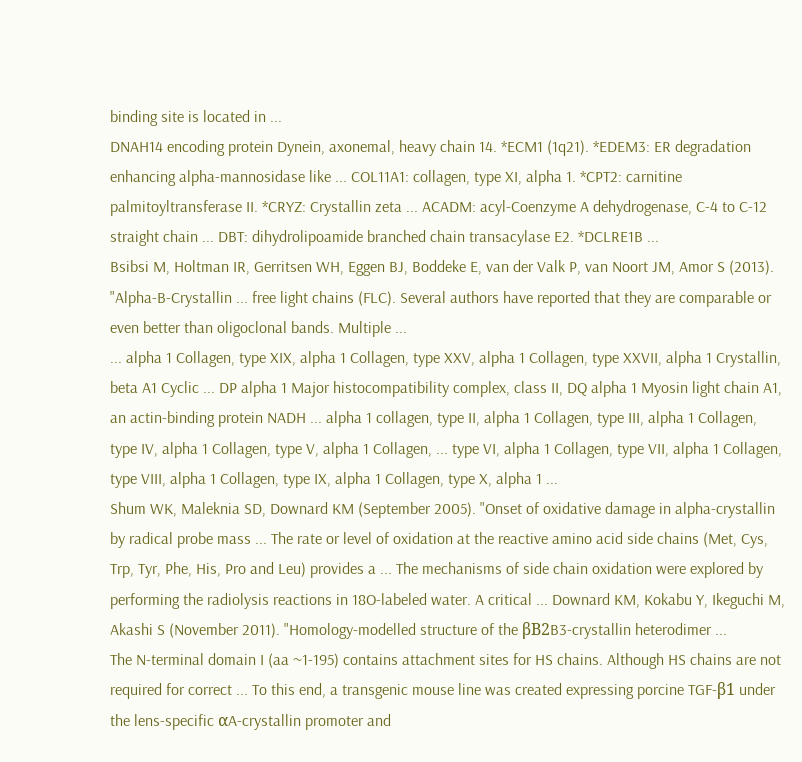binding site is located in ...
DNAH14 encoding protein Dynein, axonemal, heavy chain 14. *ECM1 (1q21). *EDEM3: ER degradation enhancing alpha-mannosidase like ... COL11A1: collagen, type XI, alpha 1. *CPT2: carnitine palmitoyltransferase II. *CRYZ: Crystallin zeta ... ACADM: acyl-Coenzyme A dehydrogenase, C-4 to C-12 straight chain ... DBT: dihydrolipoamide branched chain transacylase E2. *DCLRE1B ...
Bsibsi M, Holtman IR, Gerritsen WH, Eggen BJ, Boddeke E, van der Valk P, van Noort JM, Amor S (2013). "Alpha-B-Crystallin ... free light chains (FLC). Several authors have reported that they are comparable or even better than oligoclonal bands. Multiple ...
... alpha 1 Collagen, type XIX, alpha 1 Collagen, type XXV, alpha 1 Collagen, type XXVII, alpha 1 Crystallin, beta A1 Cyclic ... DP alpha 1 Major histocompatibility complex, class II, DQ alpha 1 Myosin light chain A1, an actin-binding protein NADH ... alpha 1 collagen, type II, alpha 1 Collagen, type III, alpha 1 Collagen, type IV, alpha 1 Collagen, type V, alpha 1 Collagen, ... type VI, alpha 1 Collagen, type VII, alpha 1 Collagen, type VIII, alpha 1 Collagen, type IX, alpha 1 Collagen, type X, alpha 1 ...
Shum WK, Maleknia SD, Downard KM (September 2005). "Onset of oxidative damage in alpha-crystallin by radical probe mass ... The rate or level of oxidation at the reactive amino acid side chains (Met, Cys, Trp, Tyr, Phe, His, Pro and Leu) provides a ... The mechanisms of side chain oxidation were explored by performing the radiolysis reactions in 18O-labeled water. A critical ... Downard KM, Kokabu Y, Ikeguchi M, Akashi S (November 2011). "Homology-modelled structure of the βB2B3-crystallin heterodimer ...
The N-terminal domain I (aa ~1-195) contains attachment sites for HS chains. Although HS chains are not required for correct ... To this end, a transgenic mouse line was created expressing porcine TGF-β1 under the lens-specific αA-crystallin promoter and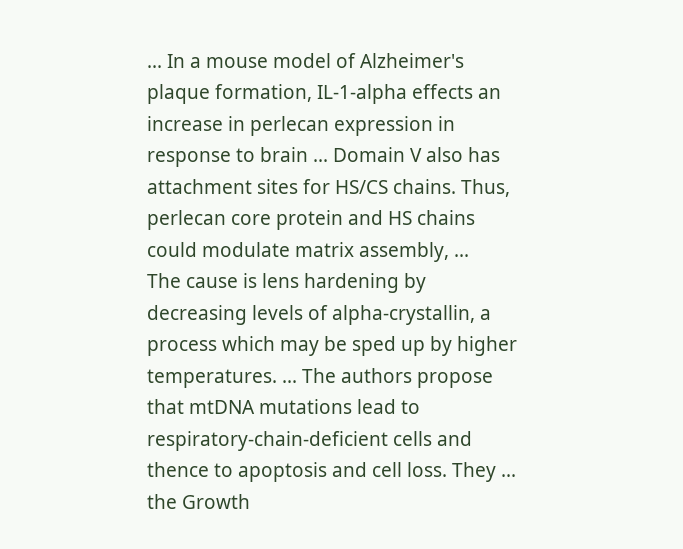... In a mouse model of Alzheimer's plaque formation, IL-1-alpha effects an increase in perlecan expression in response to brain ... Domain V also has attachment sites for HS/CS chains. Thus, perlecan core protein and HS chains could modulate matrix assembly, ...
The cause is lens hardening by decreasing levels of alpha-crystallin, a process which may be sped up by higher temperatures. ... The authors propose that mtDNA mutations lead to respiratory-chain-deficient cells and thence to apoptosis and cell loss. They ... the Growth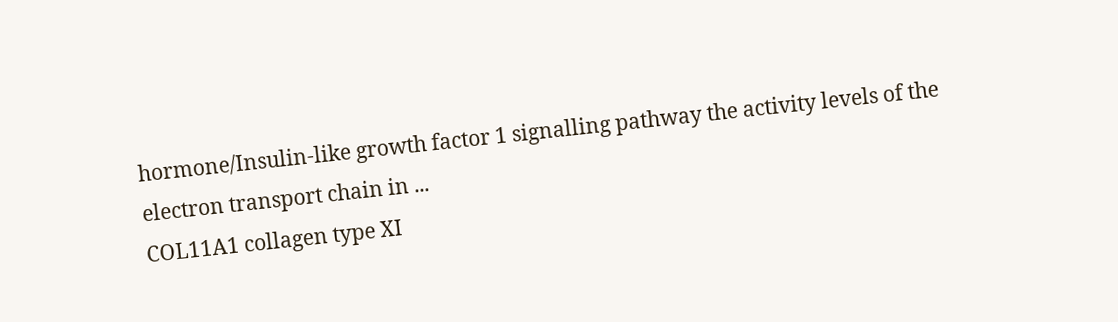hormone/Insulin-like growth factor 1 signalling pathway the activity levels of the electron transport chain in ...
COL11A1 collagen type XI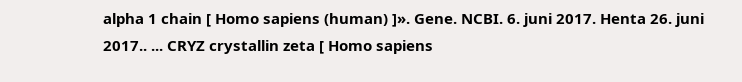alpha 1 chain [ Homo sapiens (human) ]». Gene. NCBI. 6. juni 2017. Henta 26. juni 2017.. ... CRYZ crystallin zeta [ Homo sapiens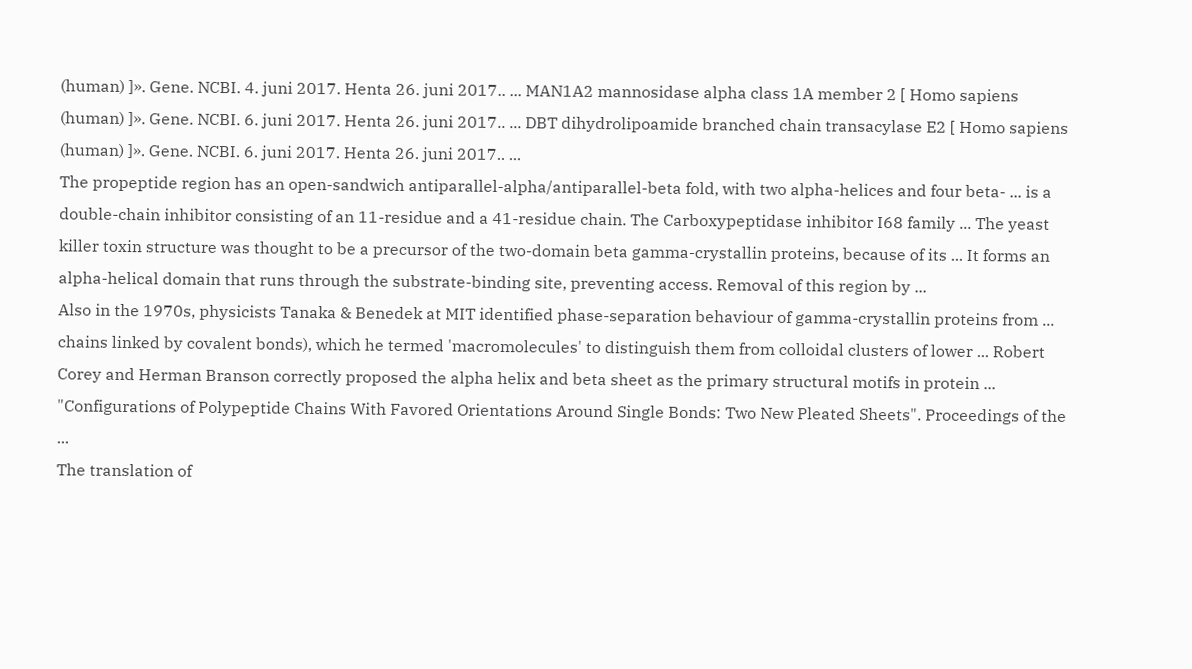(human) ]». Gene. NCBI. 4. juni 2017. Henta 26. juni 2017.. ... MAN1A2 mannosidase alpha class 1A member 2 [ Homo sapiens (human) ]». Gene. NCBI. 6. juni 2017. Henta 26. juni 2017.. ... DBT dihydrolipoamide branched chain transacylase E2 [ Homo sapiens (human) ]». Gene. NCBI. 6. juni 2017. Henta 26. juni 2017.. ...
The propeptide region has an open-sandwich antiparallel-alpha/antiparallel-beta fold, with two alpha-helices and four beta- ... is a double-chain inhibitor consisting of an 11-residue and a 41-residue chain. The Carboxypeptidase inhibitor I68 family ... The yeast killer toxin structure was thought to be a precursor of the two-domain beta gamma-crystallin proteins, because of its ... It forms an alpha-helical domain that runs through the substrate-binding site, preventing access. Removal of this region by ...
Also in the 1970s, physicists Tanaka & Benedek at MIT identified phase-separation behaviour of gamma-crystallin proteins from ... chains linked by covalent bonds), which he termed 'macromolecules' to distinguish them from colloidal clusters of lower ... Robert Corey and Herman Branson correctly proposed the alpha helix and beta sheet as the primary structural motifs in protein ... "Configurations of Polypeptide Chains With Favored Orientations Around Single Bonds: Two New Pleated Sheets". Proceedings of the ...
The translation of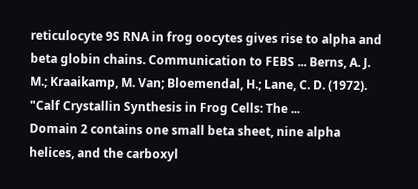reticulocyte 9S RNA in frog oocytes gives rise to alpha and beta globin chains. Communication to FEBS ... Berns, A. J. M.; Kraaikamp, M. Van; Bloemendal, H.; Lane, C. D. (1972). "Calf Crystallin Synthesis in Frog Cells: The ...
Domain 2 contains one small beta sheet, nine alpha helices, and the carboxyl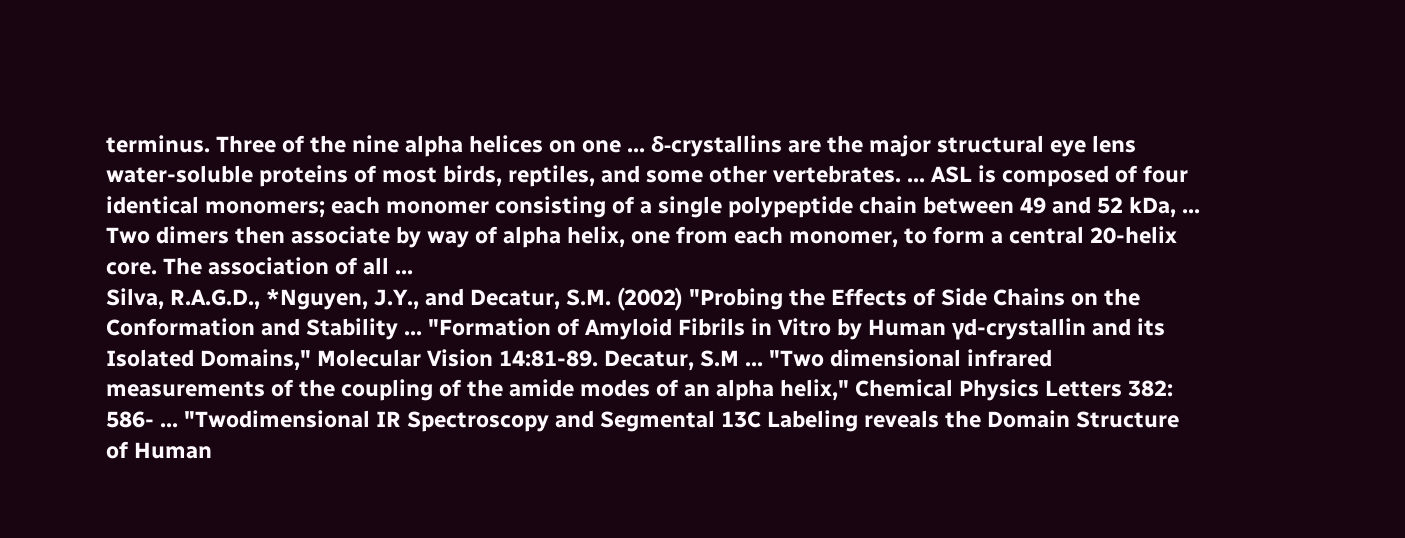terminus. Three of the nine alpha helices on one ... δ-crystallins are the major structural eye lens water-soluble proteins of most birds, reptiles, and some other vertebrates. ... ASL is composed of four identical monomers; each monomer consisting of a single polypeptide chain between 49 and 52 kDa, ... Two dimers then associate by way of alpha helix, one from each monomer, to form a central 20-helix core. The association of all ...
Silva, R.A.G.D., *Nguyen, J.Y., and Decatur, S.M. (2002) "Probing the Effects of Side Chains on the Conformation and Stability ... "Formation of Amyloid Fibrils in Vitro by Human γd-crystallin and its Isolated Domains," Molecular Vision 14:81-89. Decatur, S.M ... "Two dimensional infrared measurements of the coupling of the amide modes of an alpha helix," Chemical Physics Letters 382: 586- ... "Twodimensional IR Spectroscopy and Segmental 13C Labeling reveals the Domain Structure of Human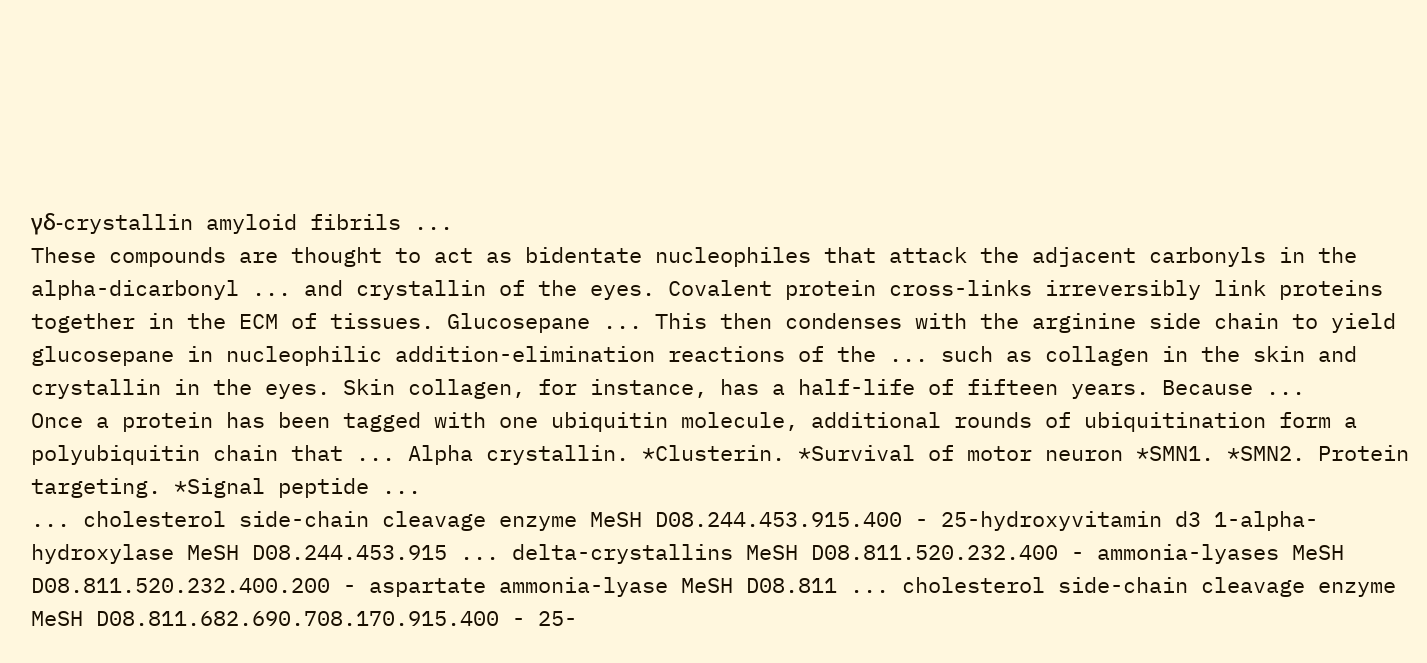γδ-crystallin amyloid fibrils ...
These compounds are thought to act as bidentate nucleophiles that attack the adjacent carbonyls in the alpha-dicarbonyl ... and crystallin of the eyes. Covalent protein cross-links irreversibly link proteins together in the ECM of tissues. Glucosepane ... This then condenses with the arginine side chain to yield glucosepane in nucleophilic addition-elimination reactions of the ... such as collagen in the skin and crystallin in the eyes. Skin collagen, for instance, has a half-life of fifteen years. Because ...
Once a protein has been tagged with one ubiquitin molecule, additional rounds of ubiquitination form a polyubiquitin chain that ... Alpha crystallin. *Clusterin. *Survival of motor neuron *SMN1. *SMN2. Protein targeting. *Signal peptide ...
... cholesterol side-chain cleavage enzyme MeSH D08.244.453.915.400 - 25-hydroxyvitamin d3 1-alpha-hydroxylase MeSH D08.244.453.915 ... delta-crystallins MeSH D08.811.520.232.400 - ammonia-lyases MeSH D08.811.520.232.400.200 - aspartate ammonia-lyase MeSH D08.811 ... cholesterol side-chain cleavage enzyme MeSH D08.811.682.690.708.170.915.400 - 25-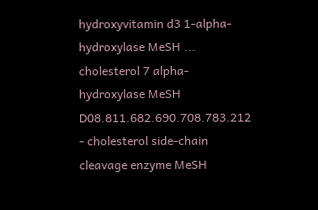hydroxyvitamin d3 1-alpha-hydroxylase MeSH ... cholesterol 7 alpha-hydroxylase MeSH D08.811.682.690.708.783.212 - cholesterol side-chain cleavage enzyme MeSH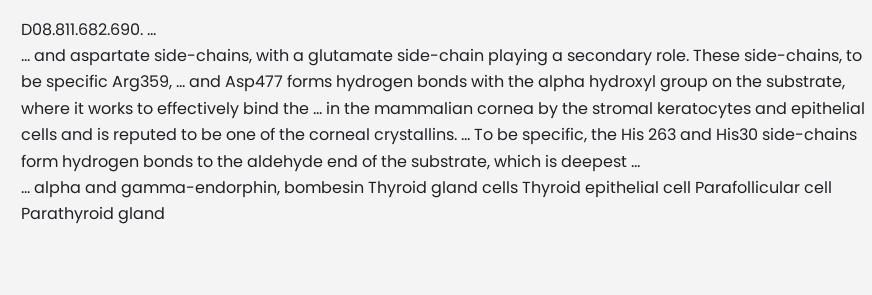D08.811.682.690. ...
... and aspartate side-chains, with a glutamate side-chain playing a secondary role. These side-chains, to be specific Arg359, ... and Asp477 forms hydrogen bonds with the alpha hydroxyl group on the substrate, where it works to effectively bind the ... in the mammalian cornea by the stromal keratocytes and epithelial cells and is reputed to be one of the corneal crystallins. ... To be specific, the His 263 and His30 side-chains form hydrogen bonds to the aldehyde end of the substrate, which is deepest ...
... alpha and gamma-endorphin, bombesin Thyroid gland cells Thyroid epithelial cell Parafollicular cell Parathyroid gland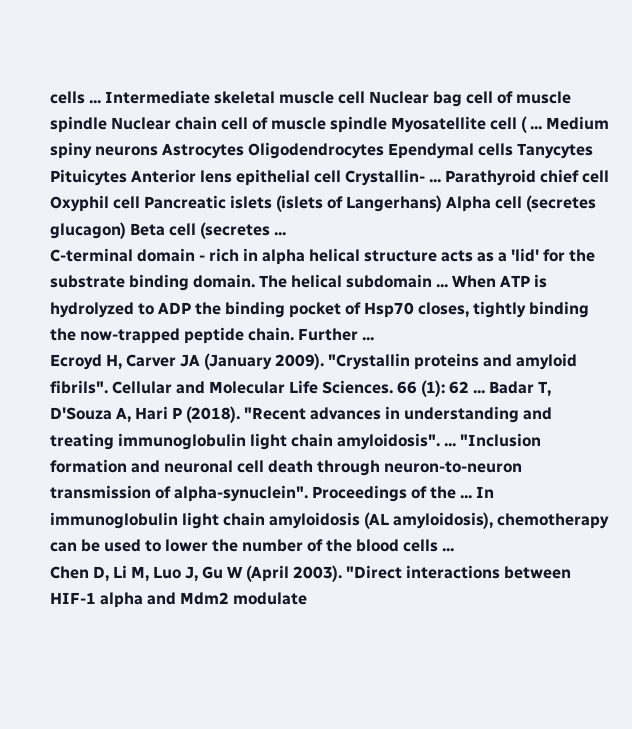cells ... Intermediate skeletal muscle cell Nuclear bag cell of muscle spindle Nuclear chain cell of muscle spindle Myosatellite cell ( ... Medium spiny neurons Astrocytes Oligodendrocytes Ependymal cells Tanycytes Pituicytes Anterior lens epithelial cell Crystallin- ... Parathyroid chief cell Oxyphil cell Pancreatic islets (islets of Langerhans) Alpha cell (secretes glucagon) Beta cell (secretes ...
C-terminal domain - rich in alpha helical structure acts as a 'lid' for the substrate binding domain. The helical subdomain ... When ATP is hydrolyzed to ADP the binding pocket of Hsp70 closes, tightly binding the now-trapped peptide chain. Further ...
Ecroyd H, Carver JA (January 2009). "Crystallin proteins and amyloid fibrils". Cellular and Molecular Life Sciences. 66 (1): 62 ... Badar T, D'Souza A, Hari P (2018). "Recent advances in understanding and treating immunoglobulin light chain amyloidosis". ... "Inclusion formation and neuronal cell death through neuron-to-neuron transmission of alpha-synuclein". Proceedings of the ... In immunoglobulin light chain amyloidosis (AL amyloidosis), chemotherapy can be used to lower the number of the blood cells ...
Chen D, Li M, Luo J, Gu W (April 2003). "Direct interactions between HIF-1 alpha and Mdm2 modulate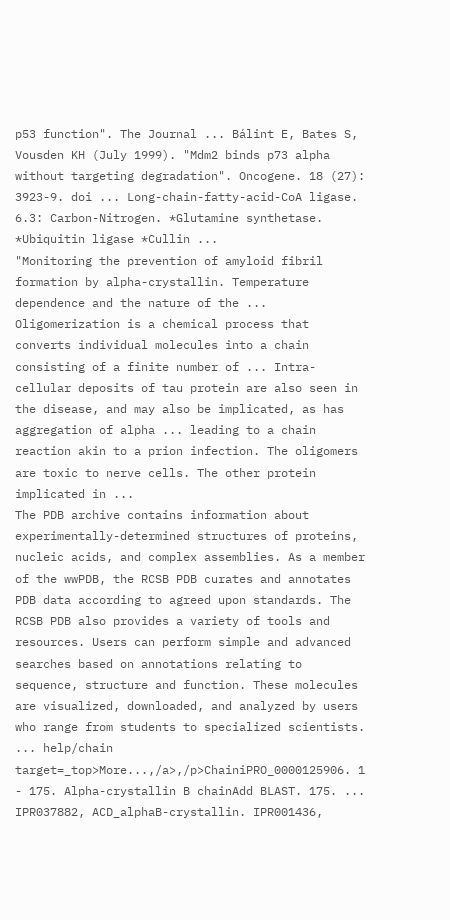p53 function". The Journal ... Bálint E, Bates S, Vousden KH (July 1999). "Mdm2 binds p73 alpha without targeting degradation". Oncogene. 18 (27): 3923-9. doi ... Long-chain-fatty-acid-CoA ligase. 6.3: Carbon-Nitrogen. *Glutamine synthetase. *Ubiquitin ligase *Cullin ...
"Monitoring the prevention of amyloid fibril formation by alpha-crystallin. Temperature dependence and the nature of the ... Oligomerization is a chemical process that converts individual molecules into a chain consisting of a finite number of ... Intra-cellular deposits of tau protein are also seen in the disease, and may also be implicated, as has aggregation of alpha ... leading to a chain reaction akin to a prion infection. The oligomers are toxic to nerve cells. The other protein implicated in ...
The PDB archive contains information about experimentally-determined structures of proteins, nucleic acids, and complex assemblies. As a member of the wwPDB, the RCSB PDB curates and annotates PDB data according to agreed upon standards. The RCSB PDB also provides a variety of tools and resources. Users can perform simple and advanced searches based on annotations relating to sequence, structure and function. These molecules are visualized, downloaded, and analyzed by users who range from students to specialized scientists.
... help/chain target=_top>More...,/a>,/p>ChainiPRO_0000125906. 1 - 175. Alpha-crystallin B chainAdd BLAST. 175. ... IPR037882, ACD_alphaB-crystallin. IPR001436,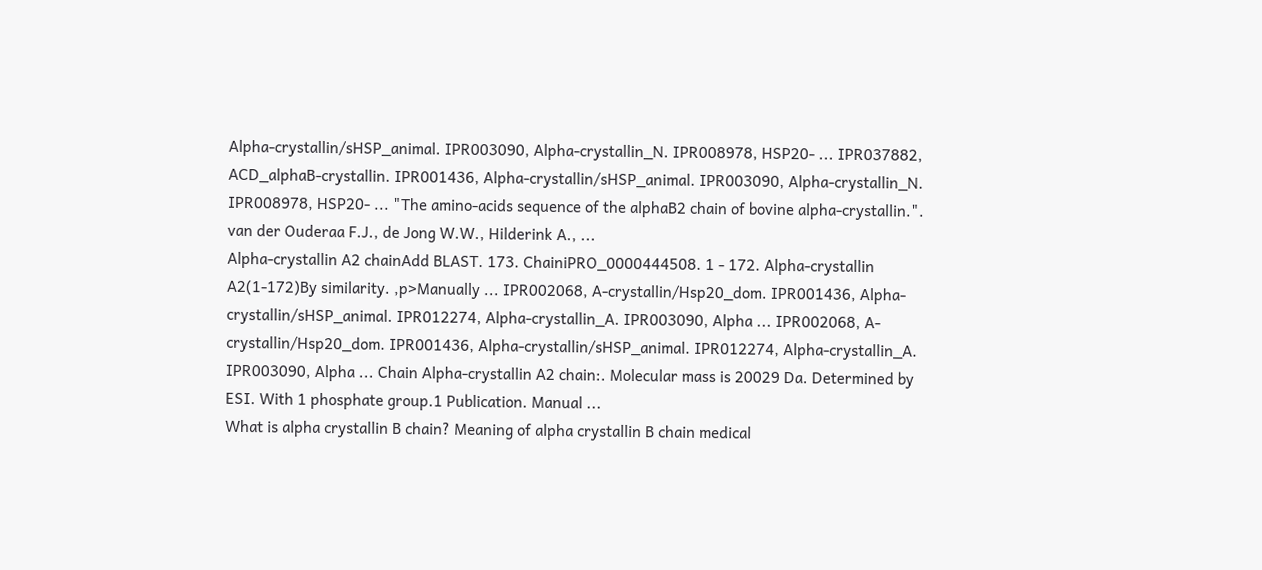Alpha-crystallin/sHSP_animal. IPR003090, Alpha-crystallin_N. IPR008978, HSP20- ... IPR037882, ACD_alphaB-crystallin. IPR001436, Alpha-crystallin/sHSP_animal. IPR003090, Alpha-crystallin_N. IPR008978, HSP20- ... "The amino-acids sequence of the alphaB2 chain of bovine alpha-crystallin.". van der Ouderaa F.J., de Jong W.W., Hilderink A., ...
Alpha-crystallin A2 chainAdd BLAST. 173. ChainiPRO_0000444508. 1 - 172. Alpha-crystallin A2(1-172)By similarity. ,p>Manually ... IPR002068, A-crystallin/Hsp20_dom. IPR001436, Alpha-crystallin/sHSP_animal. IPR012274, Alpha-crystallin_A. IPR003090, Alpha ... IPR002068, A-crystallin/Hsp20_dom. IPR001436, Alpha-crystallin/sHSP_animal. IPR012274, Alpha-crystallin_A. IPR003090, Alpha ... Chain Alpha-crystallin A2 chain:. Molecular mass is 20029 Da. Determined by ESI. With 1 phosphate group.1 Publication. Manual ...
What is alpha crystallin B chain? Meaning of alpha crystallin B chain medical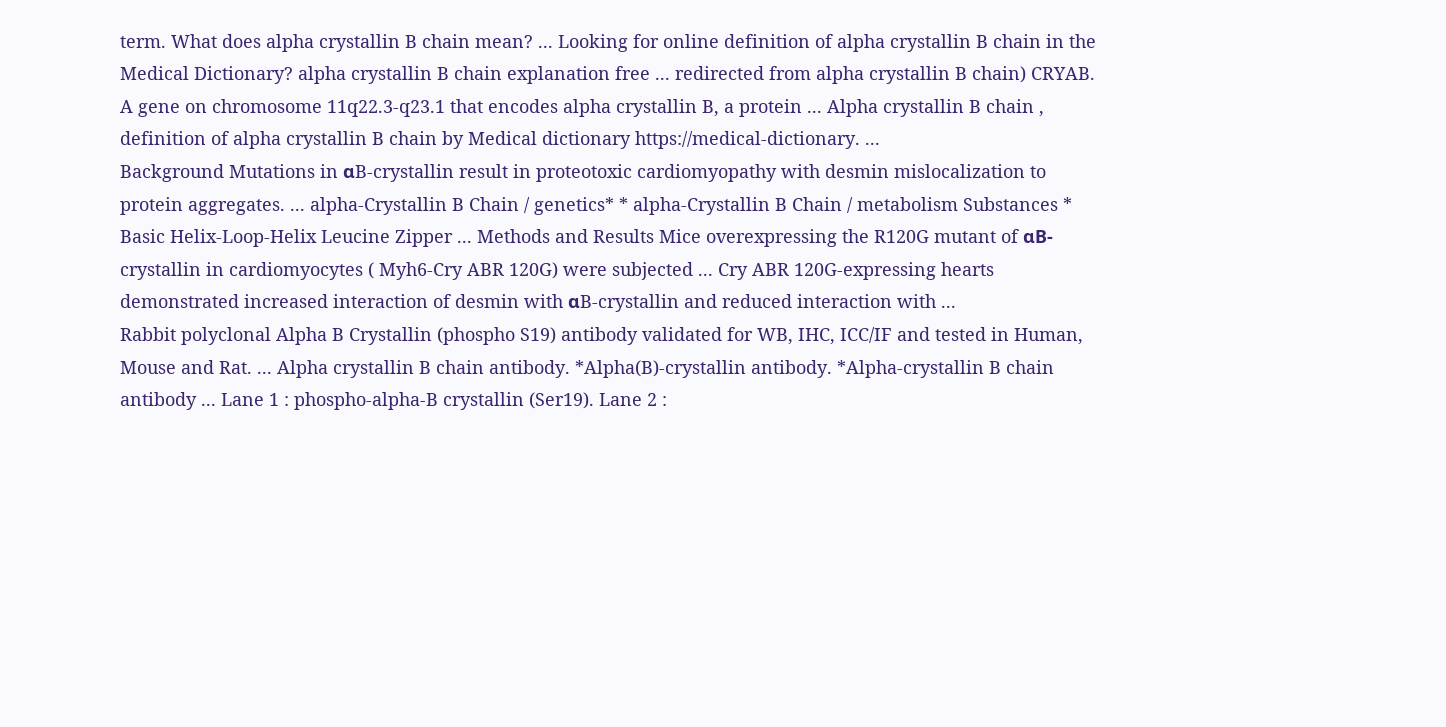term. What does alpha crystallin B chain mean? ... Looking for online definition of alpha crystallin B chain in the Medical Dictionary? alpha crystallin B chain explanation free ... redirected from alpha crystallin B chain) CRYAB. A gene on chromosome 11q22.3-q23.1 that encodes alpha crystallin B, a protein ... Alpha crystallin B chain , definition of alpha crystallin B chain by Medical dictionary https://medical-dictionary. ...
Background Mutations in αB-crystallin result in proteotoxic cardiomyopathy with desmin mislocalization to protein aggregates. ... alpha-Crystallin B Chain / genetics* * alpha-Crystallin B Chain / metabolism Substances * Basic Helix-Loop-Helix Leucine Zipper ... Methods and Results Mice overexpressing the R120G mutant of αB-crystallin in cardiomyocytes ( Myh6-Cry ABR 120G) were subjected ... Cry ABR 120G-expressing hearts demonstrated increased interaction of desmin with αB-crystallin and reduced interaction with ...
Rabbit polyclonal Alpha B Crystallin (phospho S19) antibody validated for WB, IHC, ICC/IF and tested in Human, Mouse and Rat. ... Alpha crystallin B chain antibody. *Alpha(B)-crystallin antibody. *Alpha-crystallin B chain antibody ... Lane 1 : phospho-alpha-B crystallin (Ser19). Lane 2 :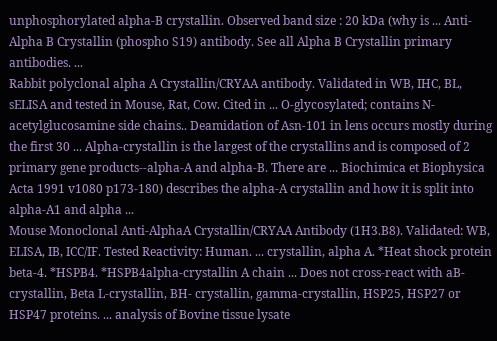unphosphorylated alpha-B crystallin. Observed band size : 20 kDa (why is ... Anti-Alpha B Crystallin (phospho S19) antibody. See all Alpha B Crystallin primary antibodies. ...
Rabbit polyclonal alpha A Crystallin/CRYAA antibody. Validated in WB, IHC, BL, sELISA and tested in Mouse, Rat, Cow. Cited in ... O-glycosylated; contains N-acetylglucosamine side chains.. Deamidation of Asn-101 in lens occurs mostly during the first 30 ... Alpha-crystallin is the largest of the crystallins and is composed of 2 primary gene products--alpha-A and alpha-B. There are ... Biochimica et Biophysica Acta 1991 v1080 p173-180) describes the alpha-A crystallin and how it is split into alpha-A1 and alpha ...
Mouse Monoclonal Anti-AlphaA Crystallin/CRYAA Antibody (1H3.B8). Validated: WB, ELISA, IB, ICC/IF. Tested Reactivity: Human. ... crystallin, alpha A. *Heat shock protein beta-4. *HSPB4. *HSPB4alpha-crystallin A chain ... Does not cross-react with aB-crystallin, Beta L-crystallin, BH- crystallin, gamma-crystallin, HSP25, HSP27 or HSP47 proteins. ... analysis of Bovine tissue lysate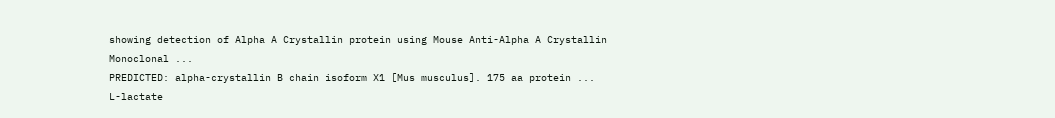showing detection of Alpha A Crystallin protein using Mouse Anti-Alpha A Crystallin Monoclonal ...
PREDICTED: alpha-crystallin B chain isoform X1 [Mus musculus]. 175 aa protein ...
L-lactate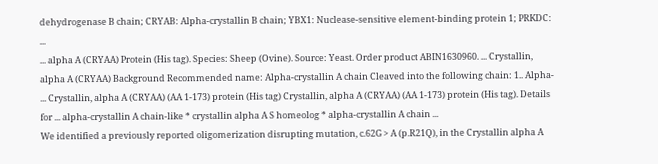dehydrogenase B chain; CRYAB: Alpha-crystallin B chain; YBX1: Nuclease-sensitive element-binding protein 1; PRKDC: ...
... alpha A (CRYAA) Protein (His tag). Species: Sheep (Ovine). Source: Yeast. Order product ABIN1630960. ... Crystallin, alpha A (CRYAA) Background Recommended name: Alpha-crystallin A chain Cleaved into the following chain: 1.. Alpha- ... Crystallin, alpha A (CRYAA) (AA 1-173) protein (His tag) Crystallin, alpha A (CRYAA) (AA 1-173) protein (His tag). Details for ... alpha-crystallin A chain-like * crystallin alpha A S homeolog * alpha-crystallin A chain ...
We identified a previously reported oligomerization disrupting mutation, c.62G > A (p.R21Q), in the Crystallin alpha A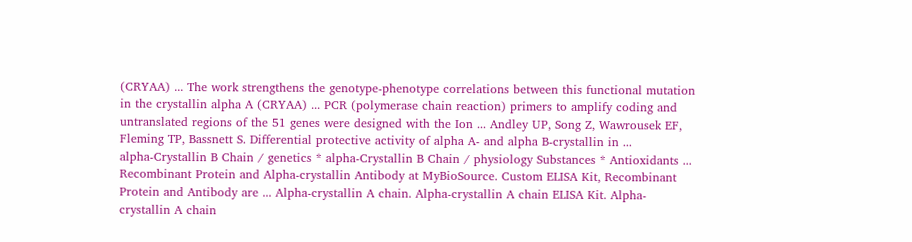(CRYAA) ... The work strengthens the genotype-phenotype correlations between this functional mutation in the crystallin alpha A (CRYAA) ... PCR (polymerase chain reaction) primers to amplify coding and untranslated regions of the 51 genes were designed with the Ion ... Andley UP, Song Z, Wawrousek EF, Fleming TP, Bassnett S. Differential protective activity of alpha A- and alpha B-crystallin in ...
alpha-Crystallin B Chain / genetics * alpha-Crystallin B Chain / physiology Substances * Antioxidants ...
Recombinant Protein and Alpha-crystallin Antibody at MyBioSource. Custom ELISA Kit, Recombinant Protein and Antibody are ... Alpha-crystallin A chain. Alpha-crystallin A chain ELISA Kit. Alpha-crystallin A chain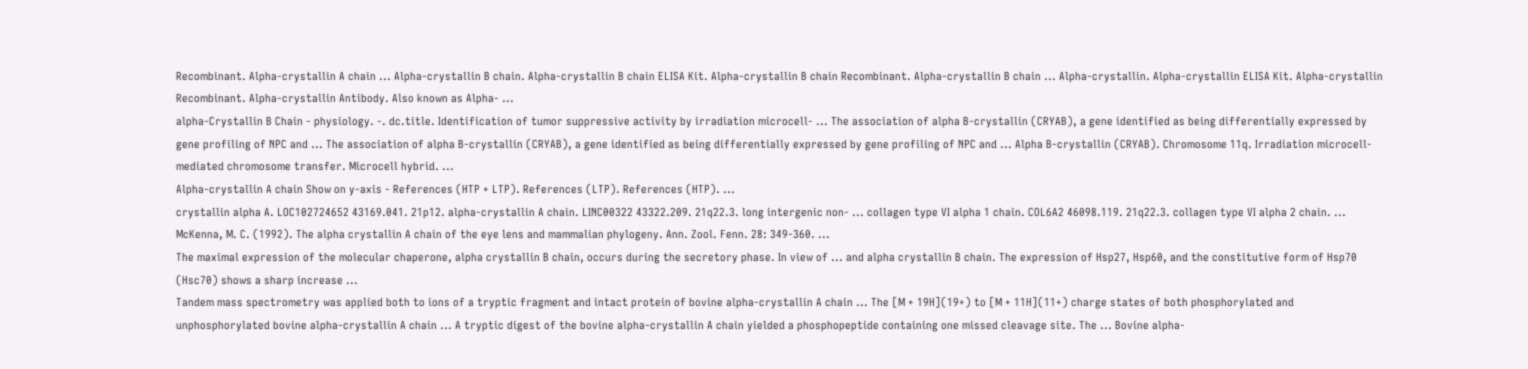Recombinant. Alpha-crystallin A chain ... Alpha-crystallin B chain. Alpha-crystallin B chain ELISA Kit. Alpha-crystallin B chain Recombinant. Alpha-crystallin B chain ... Alpha-crystallin. Alpha-crystallin ELISA Kit. Alpha-crystallin Recombinant. Alpha-crystallin Antibody. Also known as Alpha- ...
alpha-Crystallin B Chain - physiology. -. dc.title. Identification of tumor suppressive activity by irradiation microcell- ... The association of alpha B-crystallin (CRYAB), a gene identified as being differentially expressed by gene profiling of NPC and ... The association of alpha B-crystallin (CRYAB), a gene identified as being differentially expressed by gene profiling of NPC and ... Alpha B-crystallin (CRYAB). Chromosome 11q. Irradiation microcell-mediated chromosome transfer. Microcell hybrid. ...
Alpha-crystallin A chain Show on y-axis - References (HTP + LTP). References (LTP). References (HTP). ...
crystallin alpha A. LOC102724652 43169.041. 21p12. alpha-crystallin A chain. LINC00322 43322.209. 21q22.3. long intergenic non- ... collagen type VI alpha 1 chain. COL6A2 46098.119. 21q22.3. collagen type VI alpha 2 chain. ...
McKenna, M. C. (1992). The alpha crystallin A chain of the eye lens and mammalian phylogeny. Ann. Zool. Fenn. 28: 349-360. ...
The maximal expression of the molecular chaperone, alpha crystallin B chain, occurs during the secretory phase. In view of ... and alpha crystallin B chain. The expression of Hsp27, Hsp60, and the constitutive form of Hsp70 (Hsc70) shows a sharp increase ...
Tandem mass spectrometry was applied both to ions of a tryptic fragment and intact protein of bovine alpha-crystallin A chain ... The [M + 19H](19+) to [M + 11H](11+) charge states of both phosphorylated and unphosphorylated bovine alpha-crystallin A chain ... A tryptic digest of the bovine alpha-crystallin A chain yielded a phosphopeptide containing one missed cleavage site. The ... Bovine alpha-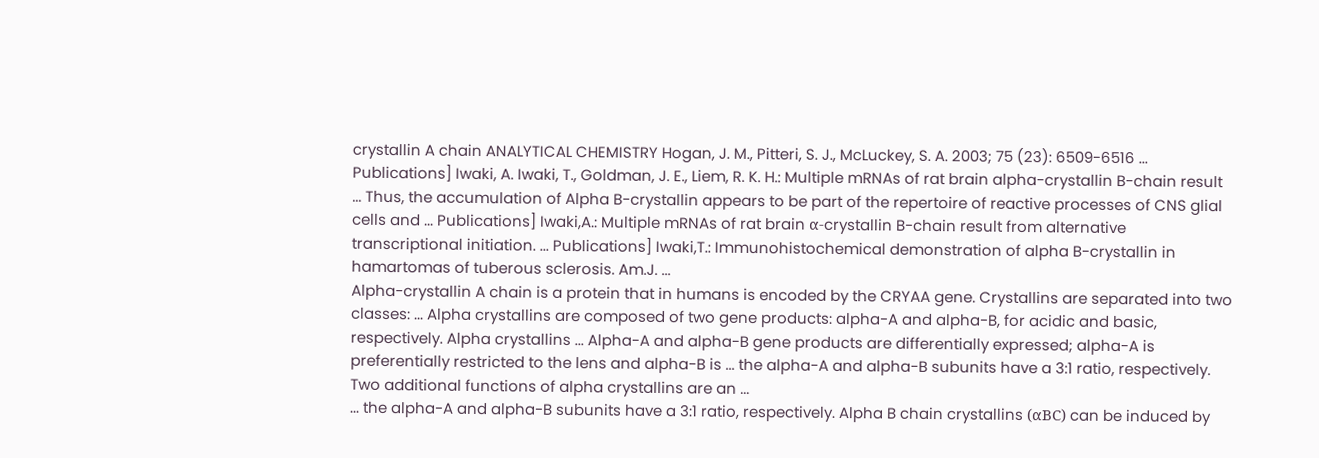crystallin A chain ANALYTICAL CHEMISTRY Hogan, J. M., Pitteri, S. J., McLuckey, S. A. 2003; 75 (23): 6509-6516 ...
Publications] Iwaki, A. Iwaki, T., Goldman, J. E., Liem, R. K. H.: Multiple mRNAs of rat brain alpha-crystallin B-chain result ... Thus, the accumulation of Alpha B-crystallin appears to be part of the repertoire of reactive processes of CNS glial cells and ... Publications] Iwaki,A.: Multiple mRNAs of rat brain α-crystallin B-chain result from alternative transcriptional initiation. ... Publications] Iwaki,T.: Immunohistochemical demonstration of alpha B-crystallin in hamartomas of tuberous sclerosis. Am.J. ...
Alpha-crystallin A chain is a protein that in humans is encoded by the CRYAA gene. Crystallins are separated into two classes: ... Alpha crystallins are composed of two gene products: alpha-A and alpha-B, for acidic and basic, respectively. Alpha crystallins ... Alpha-A and alpha-B gene products are differentially expressed; alpha-A is preferentially restricted to the lens and alpha-B is ... the alpha-A and alpha-B subunits have a 3:1 ratio, respectively. Two additional functions of alpha crystallins are an ...
... the alpha-A and alpha-B subunits have a 3:1 ratio, respectively. Alpha B chain crystallins (αBC) can be induced by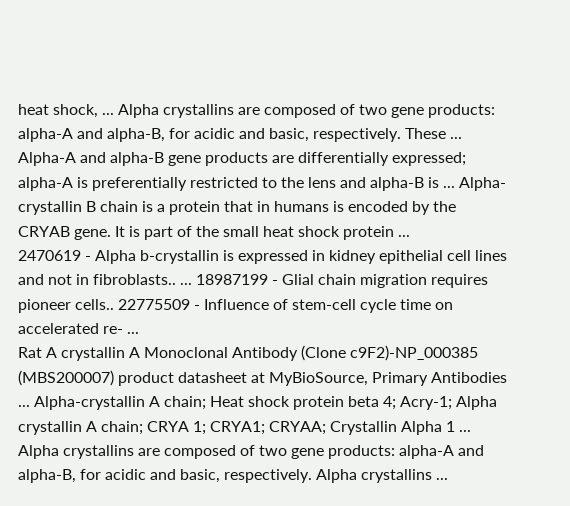heat shock, ... Alpha crystallins are composed of two gene products: alpha-A and alpha-B, for acidic and basic, respectively. These ... Alpha-A and alpha-B gene products are differentially expressed; alpha-A is preferentially restricted to the lens and alpha-B is ... Alpha-crystallin B chain is a protein that in humans is encoded by the CRYAB gene. It is part of the small heat shock protein ...
2470619 - Alpha b-crystallin is expressed in kidney epithelial cell lines and not in fibroblasts.. ... 18987199 - Glial chain migration requires pioneer cells.. 22775509 - Influence of stem-cell cycle time on accelerated re- ...
Rat A crystallin A Monoclonal Antibody (Clone c9F2)-NP_000385 (MBS200007) product datasheet at MyBioSource, Primary Antibodies ... Alpha-crystallin A chain; Heat shock protein beta 4; Acry-1; Alpha crystallin A chain; CRYA 1; CRYA1; CRYAA; Crystallin Alpha 1 ... Alpha crystallins are composed of two gene products: alpha-A and alpha-B, for acidic and basic, respectively. Alpha crystallins ...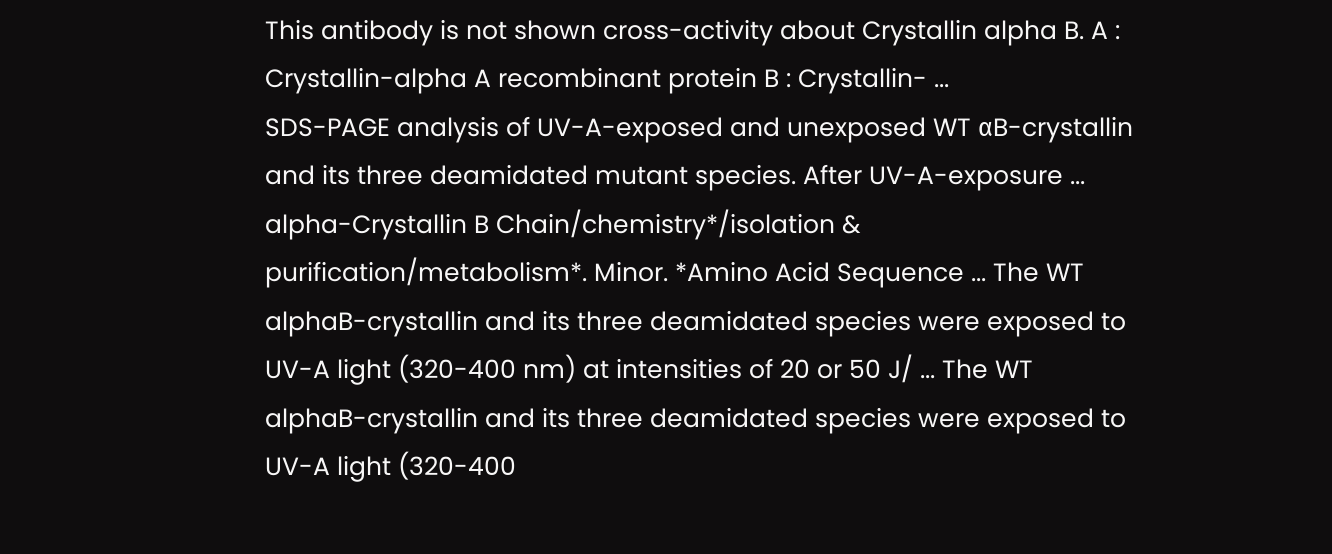This antibody is not shown cross-activity about Crystallin alpha B. A : Crystallin-alpha A recombinant protein B : Crystallin- ...
SDS-PAGE analysis of UV-A-exposed and unexposed WT αB-crystallin and its three deamidated mutant species. After UV-A-exposure ... alpha-Crystallin B Chain/chemistry*/isolation & purification/metabolism*. Minor. *Amino Acid Sequence ... The WT alphaB-crystallin and its three deamidated species were exposed to UV-A light (320-400 nm) at intensities of 20 or 50 J/ ... The WT alphaB-crystallin and its three deamidated species were exposed to UV-A light (320-400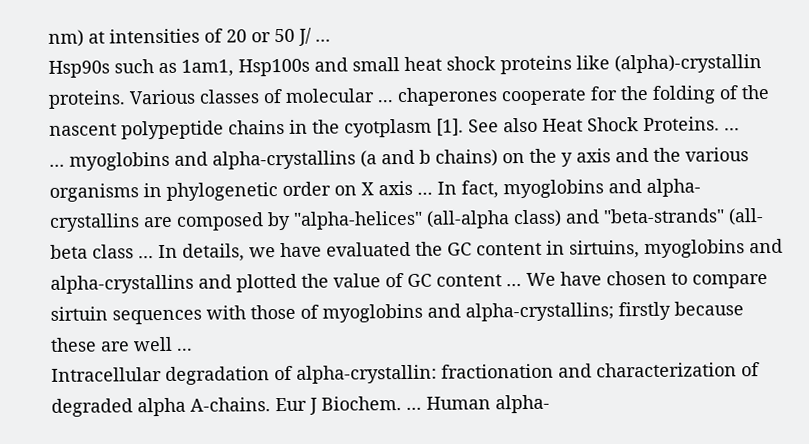nm) at intensities of 20 or 50 J/ ...
Hsp90s such as 1am1, Hsp100s and small heat shock proteins like (alpha)-crystallin proteins. Various classes of molecular ... chaperones cooperate for the folding of the nascent polypeptide chains in the cyotplasm [1]. See also Heat Shock Proteins. ...
... myoglobins and alpha-crystallins (a and b chains) on the y axis and the various organisms in phylogenetic order on X axis ... In fact, myoglobins and alpha-crystallins are composed by "alpha-helices" (all-alpha class) and "beta-strands" (all-beta class ... In details, we have evaluated the GC content in sirtuins, myoglobins and alpha-crystallins and plotted the value of GC content ... We have chosen to compare sirtuin sequences with those of myoglobins and alpha-crystallins; firstly because these are well ...
Intracellular degradation of alpha-crystallin: fractionation and characterization of degraded alpha A-chains. Eur J Biochem. ... Human alpha-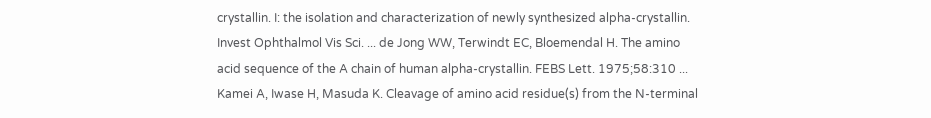crystallin. I: the isolation and characterization of newly synthesized alpha-crystallin. Invest Ophthalmol Vis Sci. ... de Jong WW, Terwindt EC, Bloemendal H. The amino acid sequence of the A chain of human alpha-crystallin. FEBS Lett. 1975;58:310 ... Kamei A, Iwase H, Masuda K. Cleavage of amino acid residue(s) from the N-terminal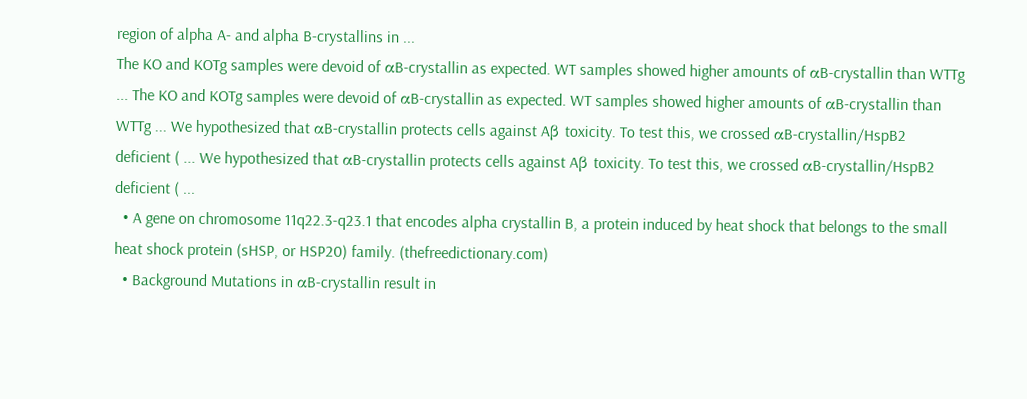region of alpha A- and alpha B-crystallins in ...
The KO and KOTg samples were devoid of αB-crystallin as expected. WT samples showed higher amounts of αB-crystallin than WTTg ... The KO and KOTg samples were devoid of αB-crystallin as expected. WT samples showed higher amounts of αB-crystallin than WTTg ... We hypothesized that αB-crystallin protects cells against Aβ toxicity. To test this, we crossed αB-crystallin/HspB2 deficient ( ... We hypothesized that αB-crystallin protects cells against Aβ toxicity. To test this, we crossed αB-crystallin/HspB2 deficient ( ...
  • A gene on chromosome 11q22.3-q23.1 that encodes alpha crystallin B, a protein induced by heat shock that belongs to the small heat shock protein (sHSP, or HSP20) family. (thefreedictionary.com)
  • Background Mutations in αB-crystallin result in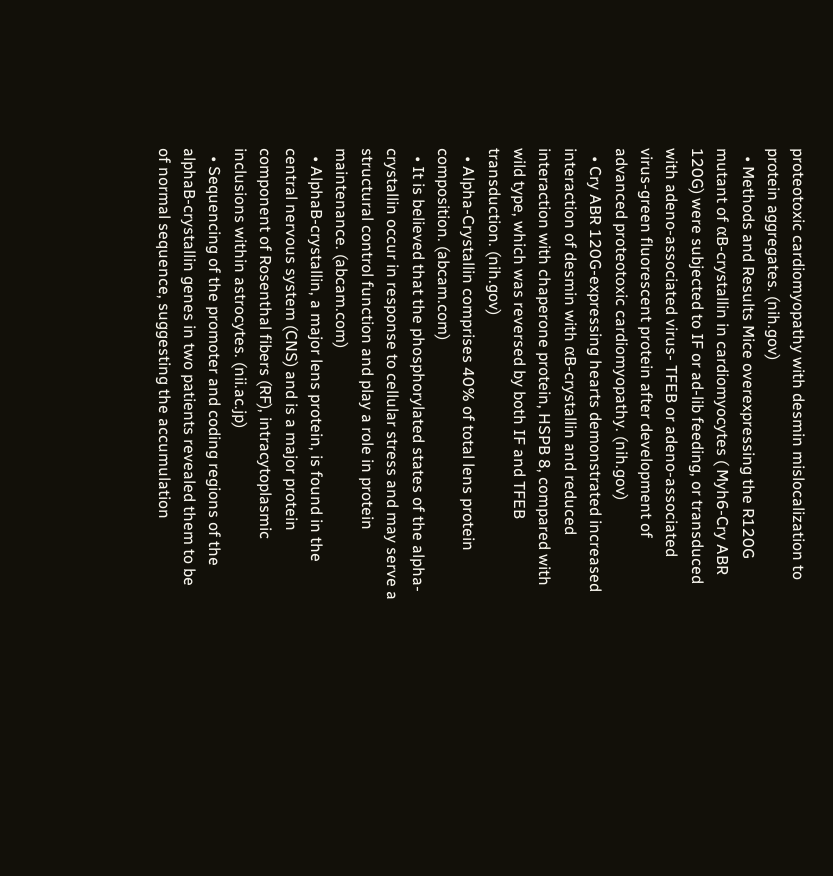proteotoxic cardiomyopathy with desmin mislocalization to protein aggregates. (nih.gov)
  • Methods and Results Mice overexpressing the R120G mutant of αB-crystallin in cardiomyocytes ( Myh6-Cry ABR 120G) were subjected to IF or ad-lib feeding, or transduced with adeno-associated virus- TFEB or adeno-associated virus-green fluorescent protein after development of advanced proteotoxic cardiomyopathy. (nih.gov)
  • Cry ABR 120G-expressing hearts demonstrated increased interaction of desmin with αB-crystallin and reduced interaction with chaperone protein, HSPB 8, compared with wild type, which was reversed by both IF and TFEB transduction. (nih.gov)
  • Alpha-Crystallin comprises 40% of total lens protein composition. (abcam.com)
  • It is believed that the phosphorylated states of the alpha-crystallin occur in response to cellular stress and may serve a structural control function and play a role in protein maintenance. (abcam.com)
  • AlphaB-crystallin, a major lens protein, is found in the central nervous system (CNS) and is a major protein component of Rosenthal fibers (RF), intracytoplasmic inclusions within astrocytes. (nii.ac.jp)
  • Sequencing of the promoter and coding regions of the alphaB-crystallin genes in two patients revealed them to be of normal sequence, suggesting the accumulation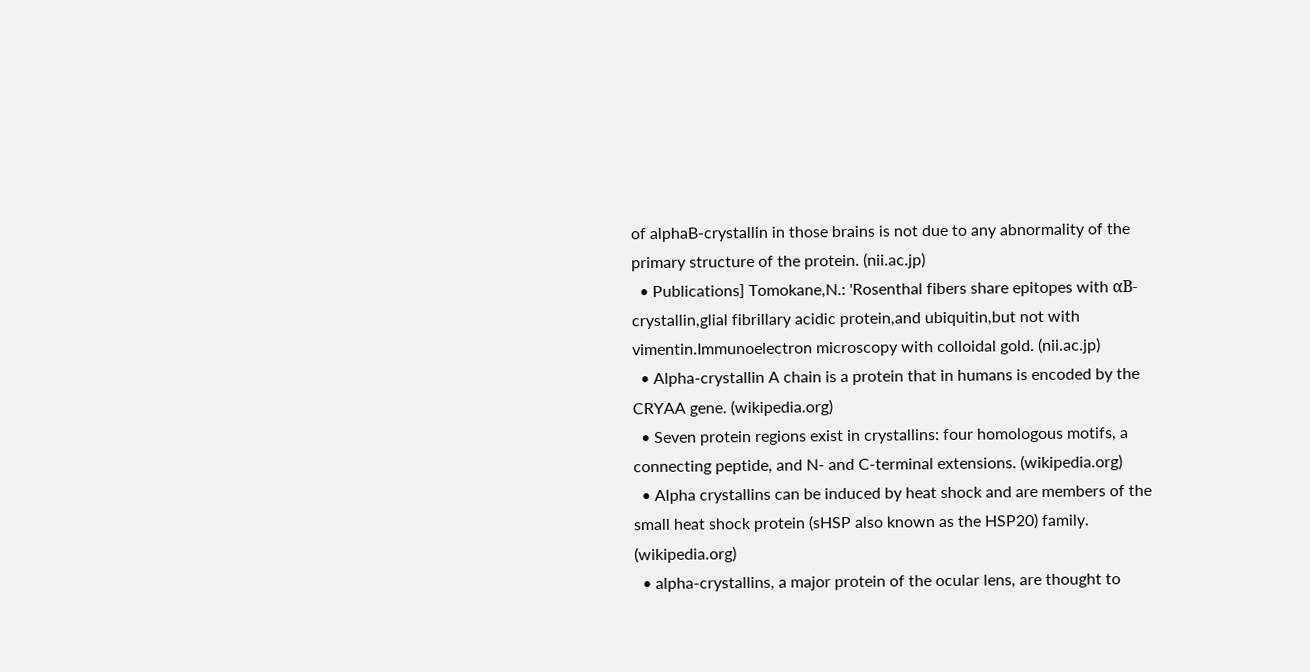of alphaB-crystallin in those brains is not due to any abnormality of the primary structure of the protein. (nii.ac.jp)
  • Publications] Tomokane,N.: 'Rosenthal fibers share epitopes with αB-crystallin,glial fibrillary acidic protein,and ubiquitin,but not with vimentin.Immunoelectron microscopy with colloidal gold. (nii.ac.jp)
  • Alpha-crystallin A chain is a protein that in humans is encoded by the CRYAA gene. (wikipedia.org)
  • Seven protein regions exist in crystallins: four homologous motifs, a connecting peptide, and N- and C-terminal extensions. (wikipedia.org)
  • Alpha crystallins can be induced by heat shock and are members of the small heat shock protein (sHSP also known as the HSP20) family. (wikipedia.org)
  • alpha-crystallins, a major protein of the ocular lens, are thought to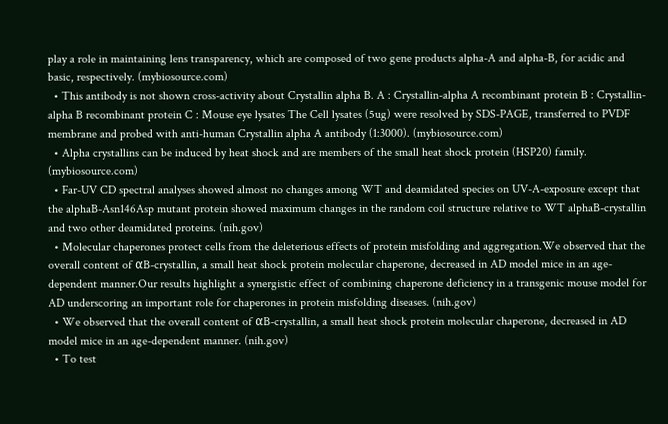play a role in maintaining lens transparency, which are composed of two gene products alpha-A and alpha-B, for acidic and basic, respectively. (mybiosource.com)
  • This antibody is not shown cross-activity about Crystallin alpha B. A : Crystallin-alpha A recombinant protein B : Crystallin-alpha B recombinant protein C : Mouse eye lysates The Cell lysates (5ug) were resolved by SDS-PAGE, transferred to PVDF membrane and probed with anti-human Crystallin alpha A antibody (1:3000). (mybiosource.com)
  • Alpha crystallins can be induced by heat shock and are members of the small heat shock protein (HSP20) family. (mybiosource.com)
  • Far-UV CD spectral analyses showed almost no changes among WT and deamidated species on UV-A-exposure except that the alphaB-Asn146Asp mutant protein showed maximum changes in the random coil structure relative to WT alphaB-crystallin and two other deamidated proteins. (nih.gov)
  • Molecular chaperones protect cells from the deleterious effects of protein misfolding and aggregation.We observed that the overall content of αB-crystallin, a small heat shock protein molecular chaperone, decreased in AD model mice in an age-dependent manner.Our results highlight a synergistic effect of combining chaperone deficiency in a transgenic mouse model for AD underscoring an important role for chaperones in protein misfolding diseases. (nih.gov)
  • We observed that the overall content of αB-crystallin, a small heat shock protein molecular chaperone, decreased in AD model mice in an age-dependent manner. (nih.gov)
  • To test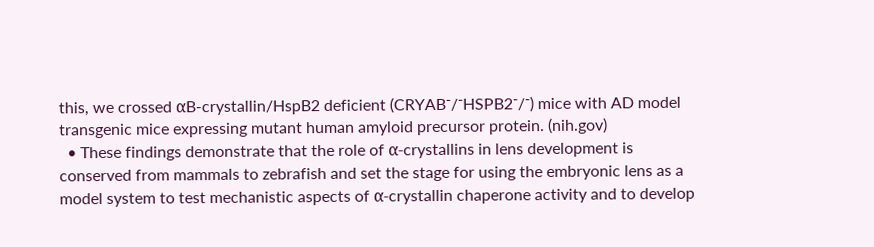this, we crossed αB-crystallin/HspB2 deficient (CRYAB⁻/⁻HSPB2⁻/⁻) mice with AD model transgenic mice expressing mutant human amyloid precursor protein. (nih.gov)
  • These findings demonstrate that the role of α-crystallins in lens development is conserved from mammals to zebrafish and set the stage for using the embryonic lens as a model system to test mechanistic aspects of α-crystallin chaperone activity and to develop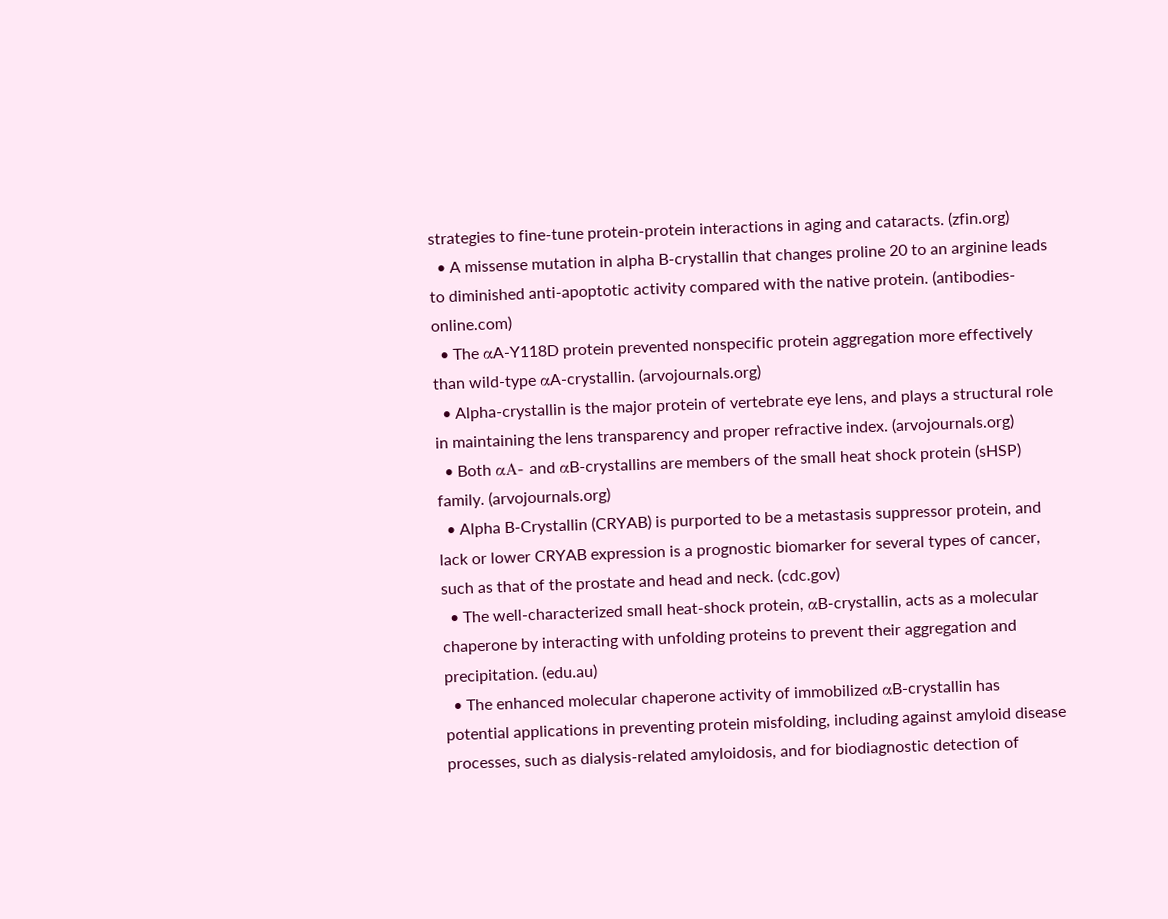strategies to fine-tune protein-protein interactions in aging and cataracts. (zfin.org)
  • A missense mutation in alpha B-crystallin that changes proline 20 to an arginine leads to diminished anti-apoptotic activity compared with the native protein. (antibodies-online.com)
  • The αA-Y118D protein prevented nonspecific protein aggregation more effectively than wild-type αA-crystallin. (arvojournals.org)
  • Alpha-crystallin is the major protein of vertebrate eye lens, and plays a structural role in maintaining the lens transparency and proper refractive index. (arvojournals.org)
  • Both αA- and αB-crystallins are members of the small heat shock protein (sHSP) family. (arvojournals.org)
  • Alpha B-Crystallin (CRYAB) is purported to be a metastasis suppressor protein, and lack or lower CRYAB expression is a prognostic biomarker for several types of cancer, such as that of the prostate and head and neck. (cdc.gov)
  • The well-characterized small heat-shock protein, αB-crystallin, acts as a molecular chaperone by interacting with unfolding proteins to prevent their aggregation and precipitation. (edu.au)
  • The enhanced molecular chaperone activity of immobilized αB-crystallin has potential applications in preventing protein misfolding, including against amyloid disease processes, such as dialysis-related amyloidosis, and for biodiagnostic detection of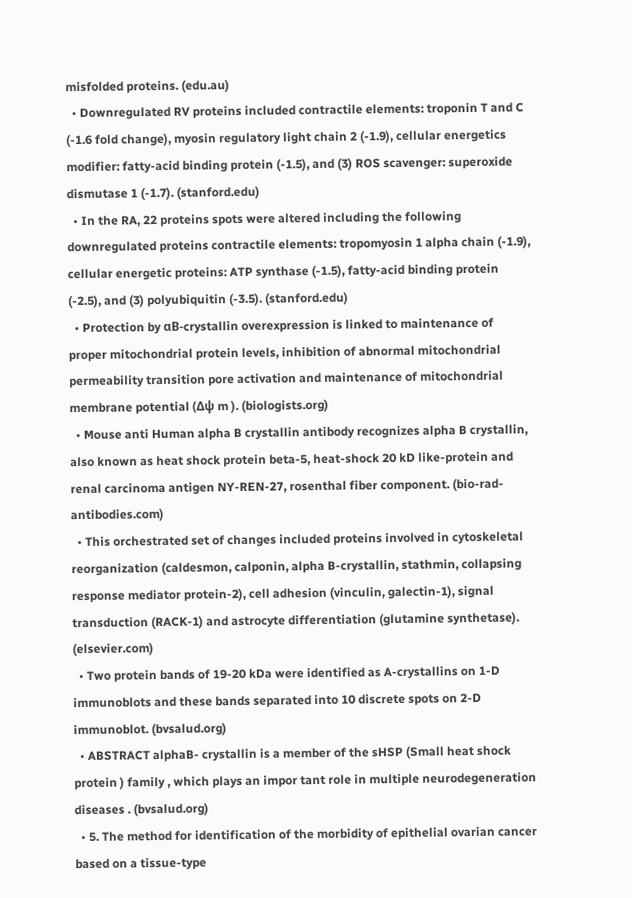misfolded proteins. (edu.au)
  • Downregulated RV proteins included contractile elements: troponin T and C (-1.6 fold change), myosin regulatory light chain 2 (-1.9), cellular energetics modifier: fatty-acid binding protein (-1.5), and (3) ROS scavenger: superoxide dismutase 1 (-1.7). (stanford.edu)
  • In the RA, 22 proteins spots were altered including the following downregulated proteins contractile elements: tropomyosin 1 alpha chain (-1.9), cellular energetic proteins: ATP synthase (-1.5), fatty-acid binding protein (-2.5), and (3) polyubiquitin (-3.5). (stanford.edu)
  • Protection by αΒ-crystallin overexpression is linked to maintenance of proper mitochondrial protein levels, inhibition of abnormal mitochondrial permeability transition pore activation and maintenance of mitochondrial membrane potential (Δψ m ). (biologists.org)
  • Mouse anti Human alpha B crystallin antibody recognizes alpha B crystallin, also known as heat shock protein beta-5, heat-shock 20 kD like-protein and renal carcinoma antigen NY-REN-27, rosenthal fiber component. (bio-rad-antibodies.com)
  • This orchestrated set of changes included proteins involved in cytoskeletal reorganization (caldesmon, calponin, alpha B-crystallin, stathmin, collapsing response mediator protein-2), cell adhesion (vinculin, galectin-1), signal transduction (RACK-1) and astrocyte differentiation (glutamine synthetase). (elsevier.com)
  • Two protein bands of 19-20 kDa were identified as A-crystallins on 1-D immunoblots and these bands separated into 10 discrete spots on 2-D immunoblot. (bvsalud.org)
  • ABSTRACT alphaB- crystallin is a member of the sHSP (Small heat shock protein ) family , which plays an impor tant role in multiple neurodegeneration diseases . (bvsalud.org)
  • 5. The method for identification of the morbidity of epithelial ovarian cancer based on a tissue-type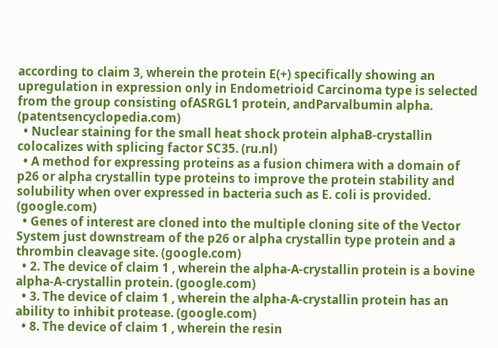according to claim 3, wherein the protein E(+) specifically showing an upregulation in expression only in Endometrioid Carcinoma type is selected from the group consisting ofASRGL1 protein, andParvalbumin alpha. (patentsencyclopedia.com)
  • Nuclear staining for the small heat shock protein alphaB-crystallin colocalizes with splicing factor SC35. (ru.nl)
  • A method for expressing proteins as a fusion chimera with a domain of p26 or alpha crystallin type proteins to improve the protein stability and solubility when over expressed in bacteria such as E. coli is provided. (google.com)
  • Genes of interest are cloned into the multiple cloning site of the Vector System just downstream of the p26 or alpha crystallin type protein and a thrombin cleavage site. (google.com)
  • 2. The device of claim 1 , wherein the alpha-A-crystallin protein is a bovine alpha-A-crystallin protein. (google.com)
  • 3. The device of claim 1 , wherein the alpha-A-crystallin protein has an ability to inhibit protease. (google.com)
  • 8. The device of claim 1 , wherein the resin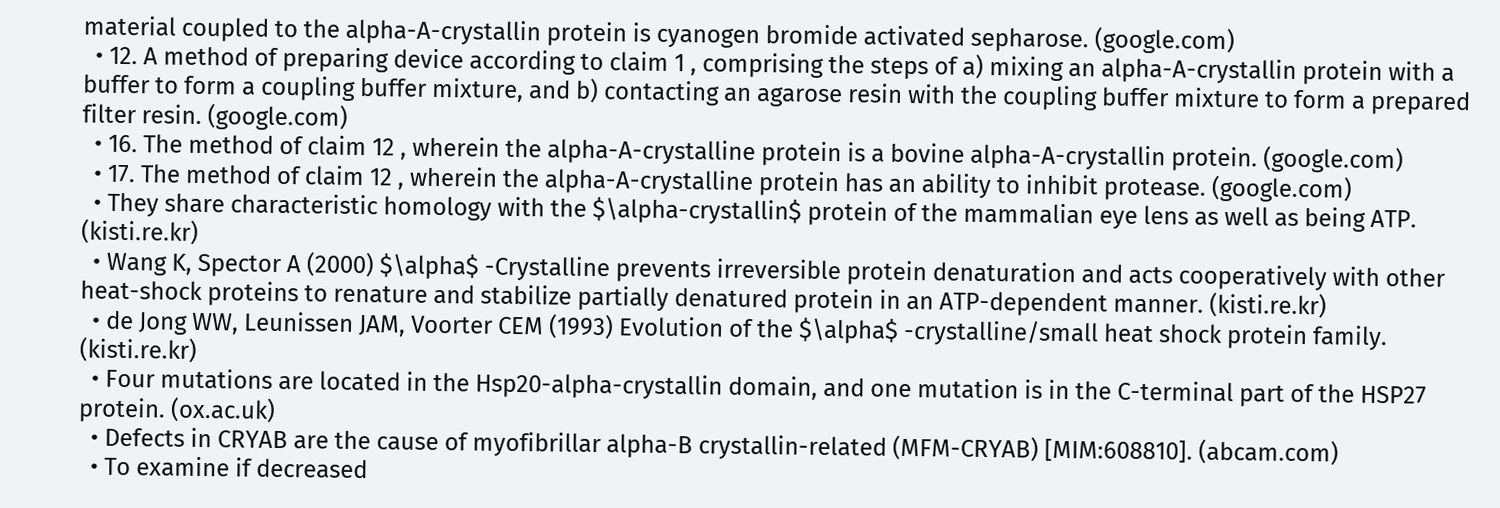material coupled to the alpha-A-crystallin protein is cyanogen bromide activated sepharose. (google.com)
  • 12. A method of preparing device according to claim 1 , comprising the steps of a) mixing an alpha-A-crystallin protein with a buffer to form a coupling buffer mixture, and b) contacting an agarose resin with the coupling buffer mixture to form a prepared filter resin. (google.com)
  • 16. The method of claim 12 , wherein the alpha-A-crystalline protein is a bovine alpha-A-crystallin protein. (google.com)
  • 17. The method of claim 12 , wherein the alpha-A-crystalline protein has an ability to inhibit protease. (google.com)
  • They share characteristic homology with the $\alpha-crystallin$ protein of the mammalian eye lens as well as being ATP. (kisti.re.kr)
  • Wang K, Spector A (2000) $\alpha$ -Crystalline prevents irreversible protein denaturation and acts cooperatively with other heat-shock proteins to renature and stabilize partially denatured protein in an ATP-dependent manner. (kisti.re.kr)
  • de Jong WW, Leunissen JAM, Voorter CEM (1993) Evolution of the $\alpha$ -crystalline/small heat shock protein family. (kisti.re.kr)
  • Four mutations are located in the Hsp20-alpha-crystallin domain, and one mutation is in the C-terminal part of the HSP27 protein. (ox.ac.uk)
  • Defects in CRYAB are the cause of myofibrillar alpha-B crystallin-related (MFM-CRYAB) [MIM:608810]. (abcam.com)
  • To examine if decreased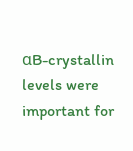αB-crystallin levels were important for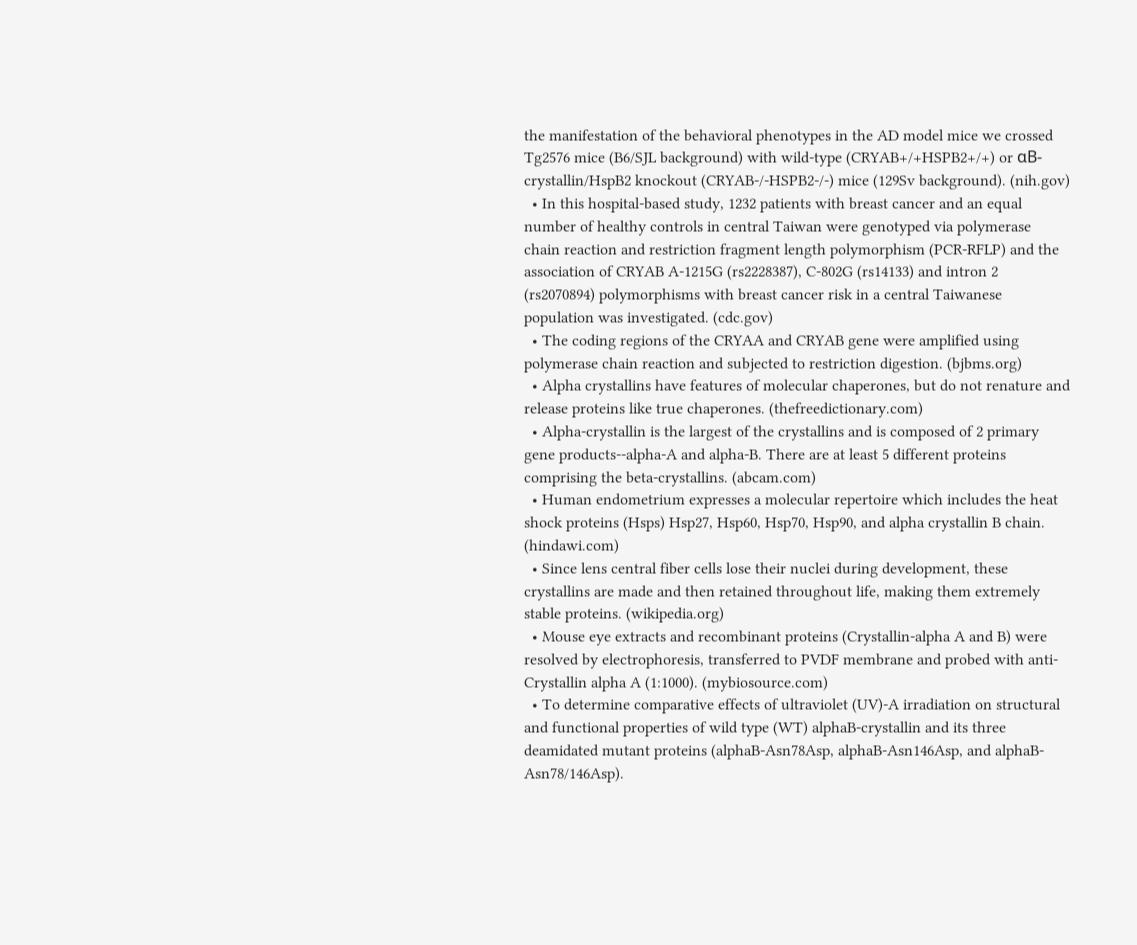the manifestation of the behavioral phenotypes in the AD model mice we crossed Tg2576 mice (B6/SJL background) with wild-type (CRYAB+/+HSPB2+/+) or αB-crystallin/HspB2 knockout (CRYAB-/-HSPB2-/-) mice (129Sv background). (nih.gov)
  • In this hospital-based study, 1232 patients with breast cancer and an equal number of healthy controls in central Taiwan were genotyped via polymerase chain reaction and restriction fragment length polymorphism (PCR-RFLP) and the association of CRYAB A-1215G (rs2228387), C-802G (rs14133) and intron 2 (rs2070894) polymorphisms with breast cancer risk in a central Taiwanese population was investigated. (cdc.gov)
  • The coding regions of the CRYAA and CRYAB gene were amplified using polymerase chain reaction and subjected to restriction digestion. (bjbms.org)
  • Alpha crystallins have features of molecular chaperones, but do not renature and release proteins like true chaperones. (thefreedictionary.com)
  • Alpha-crystallin is the largest of the crystallins and is composed of 2 primary gene products--alpha-A and alpha-B. There are at least 5 different proteins comprising the beta-crystallins. (abcam.com)
  • Human endometrium expresses a molecular repertoire which includes the heat shock proteins (Hsps) Hsp27, Hsp60, Hsp70, Hsp90, and alpha crystallin B chain. (hindawi.com)
  • Since lens central fiber cells lose their nuclei during development, these crystallins are made and then retained throughout life, making them extremely stable proteins. (wikipedia.org)
  • Mouse eye extracts and recombinant proteins (Crystallin-alpha A and B) were resolved by electrophoresis, transferred to PVDF membrane and probed with anti-Crystallin alpha A (1:1000). (mybiosource.com)
  • To determine comparative effects of ultraviolet (UV)-A irradiation on structural and functional properties of wild type (WT) alphaB-crystallin and its three deamidated mutant proteins (alphaB-Asn78Asp, alphaB-Asn146Asp, and alphaB-Asn78/146Asp).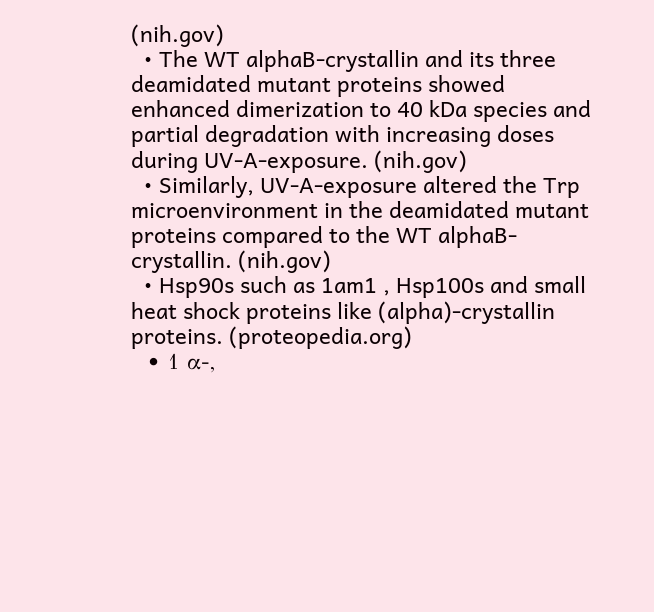(nih.gov)
  • The WT alphaB-crystallin and its three deamidated mutant proteins showed enhanced dimerization to 40 kDa species and partial degradation with increasing doses during UV-A-exposure. (nih.gov)
  • Similarly, UV-A-exposure altered the Trp microenvironment in the deamidated mutant proteins compared to the WT alphaB-crystallin. (nih.gov)
  • Hsp90s such as 1am1 , Hsp100s and small heat shock proteins like (alpha)-crystallin proteins. (proteopedia.org)
  • 1 α-,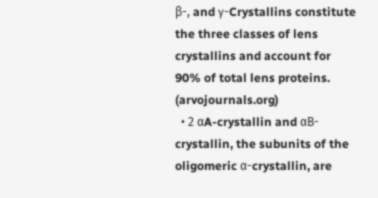β-, and γ-Crystallins constitute the three classes of lens crystallins and account for 90% of total lens proteins. (arvojournals.org)
  • 2 αA-crystallin and αB-crystallin, the subunits of the oligomeric α-crystallin, are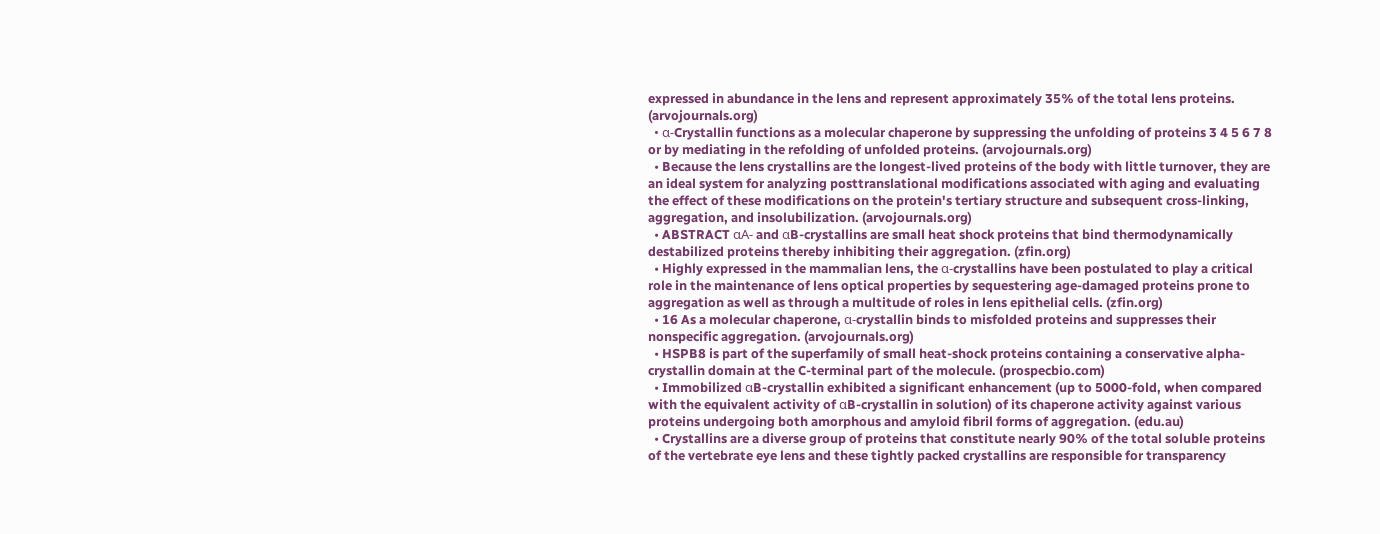expressed in abundance in the lens and represent approximately 35% of the total lens proteins. (arvojournals.org)
  • α-Crystallin functions as a molecular chaperone by suppressing the unfolding of proteins 3 4 5 6 7 8 or by mediating in the refolding of unfolded proteins. (arvojournals.org)
  • Because the lens crystallins are the longest-lived proteins of the body with little turnover, they are an ideal system for analyzing posttranslational modifications associated with aging and evaluating the effect of these modifications on the protein's tertiary structure and subsequent cross-linking, aggregation, and insolubilization. (arvojournals.org)
  • ABSTRACT αA- and αB-crystallins are small heat shock proteins that bind thermodynamically destabilized proteins thereby inhibiting their aggregation. (zfin.org)
  • Highly expressed in the mammalian lens, the α-crystallins have been postulated to play a critical role in the maintenance of lens optical properties by sequestering age-damaged proteins prone to aggregation as well as through a multitude of roles in lens epithelial cells. (zfin.org)
  • 16 As a molecular chaperone, α-crystallin binds to misfolded proteins and suppresses their nonspecific aggregation. (arvojournals.org)
  • HSPB8 is part of the superfamily of small heat-shock proteins containing a conservative alpha-crystallin domain at the C-terminal part of the molecule. (prospecbio.com)
  • Immobilized αB-crystallin exhibited a significant enhancement (up to 5000-fold, when compared with the equivalent activity of αB-crystallin in solution) of its chaperone activity against various proteins undergoing both amorphous and amyloid fibril forms of aggregation. (edu.au)
  • Crystallins are a diverse group of proteins that constitute nearly 90% of the total soluble proteins of the vertebrate eye lens and these tightly packed crystallins are responsible for transparency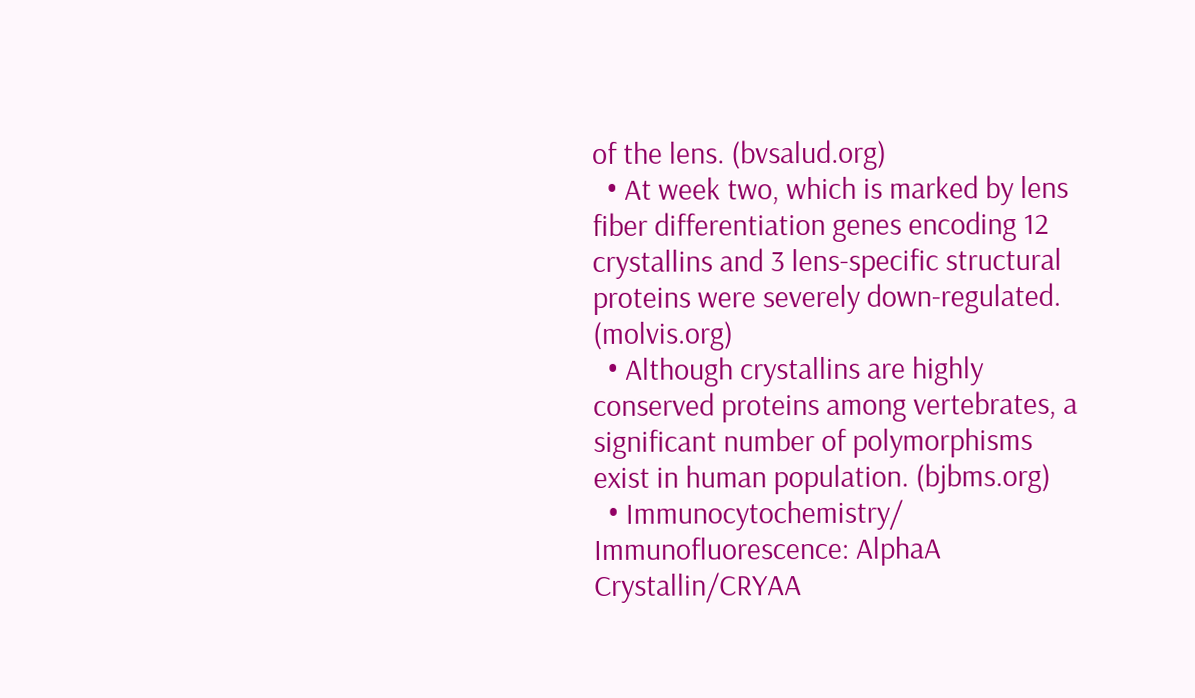of the lens. (bvsalud.org)
  • At week two, which is marked by lens fiber differentiation genes encoding 12 crystallins and 3 lens-specific structural proteins were severely down-regulated. (molvis.org)
  • Although crystallins are highly conserved proteins among vertebrates, a significant number of polymorphisms exist in human population. (bjbms.org)
  • Immunocytochemistry/ Immunofluorescence: AlphaA Crystallin/CRYAA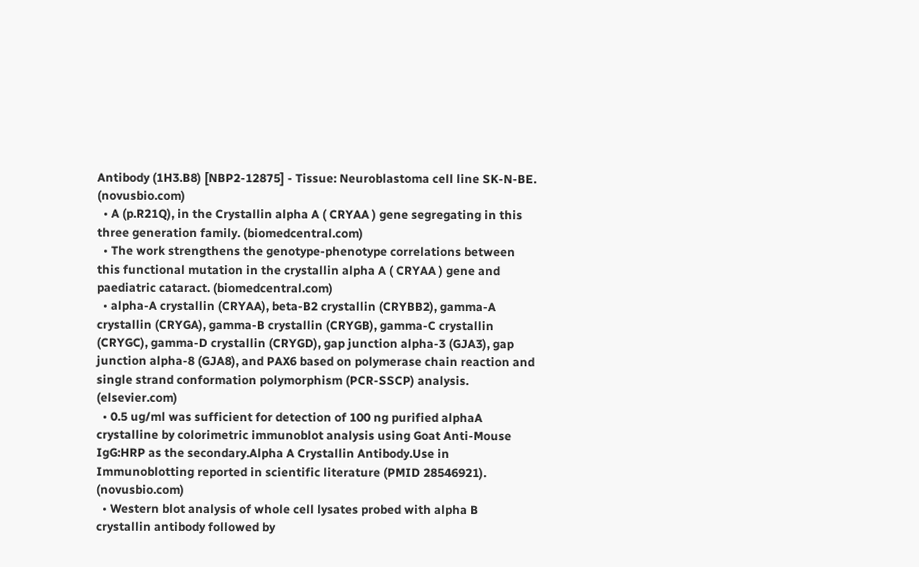Antibody (1H3.B8) [NBP2-12875] - Tissue: Neuroblastoma cell line SK-N-BE. (novusbio.com)
  • A (p.R21Q), in the Crystallin alpha A ( CRYAA ) gene segregating in this three generation family. (biomedcentral.com)
  • The work strengthens the genotype-phenotype correlations between this functional mutation in the crystallin alpha A ( CRYAA ) gene and paediatric cataract. (biomedcentral.com)
  • alpha-A crystallin (CRYAA), beta-B2 crystallin (CRYBB2), gamma-A crystallin (CRYGA), gamma-B crystallin (CRYGB), gamma-C crystallin (CRYGC), gamma-D crystallin (CRYGD), gap junction alpha-3 (GJA3), gap junction alpha-8 (GJA8), and PAX6 based on polymerase chain reaction and single strand conformation polymorphism (PCR-SSCP) analysis. (elsevier.com)
  • 0.5 ug/ml was sufficient for detection of 100 ng purified alphaA crystalline by colorimetric immunoblot analysis using Goat Anti-Mouse IgG:HRP as the secondary.Alpha A Crystallin Antibody.Use in Immunoblotting reported in scientific literature (PMID 28546921). (novusbio.com)
  • Western blot analysis of whole cell lysates probed with alpha B crystallin antibody followed by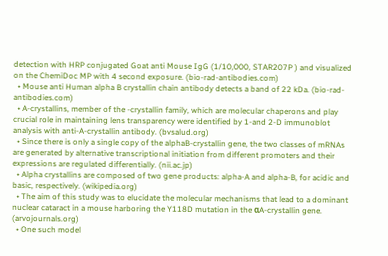detection with HRP conjugated Goat anti Mouse IgG (1/10,000, STAR207P ) and visualized on the ChemiDoc MP with 4 second exposure. (bio-rad-antibodies.com)
  • Mouse anti Human alpha B crystallin chain antibody detects a band of 22 kDa. (bio-rad-antibodies.com)
  • A-crystallins, member of the -crystallin family, which are molecular chaperons and play crucial role in maintaining lens transparency were identified by 1-and 2-D immunoblot analysis with anti-A-crystallin antibody. (bvsalud.org)
  • Since there is only a single copy of the alphaB-crystallin gene, the two classes of mRNAs are generated by alternative transcriptional initiation from different promoters and their expressions are regulated differentially. (nii.ac.jp)
  • Alpha crystallins are composed of two gene products: alpha-A and alpha-B, for acidic and basic, respectively. (wikipedia.org)
  • The aim of this study was to elucidate the molecular mechanisms that lead to a dominant nuclear cataract in a mouse harboring the Y118D mutation in the αA-crystallin gene. (arvojournals.org)
  • One such model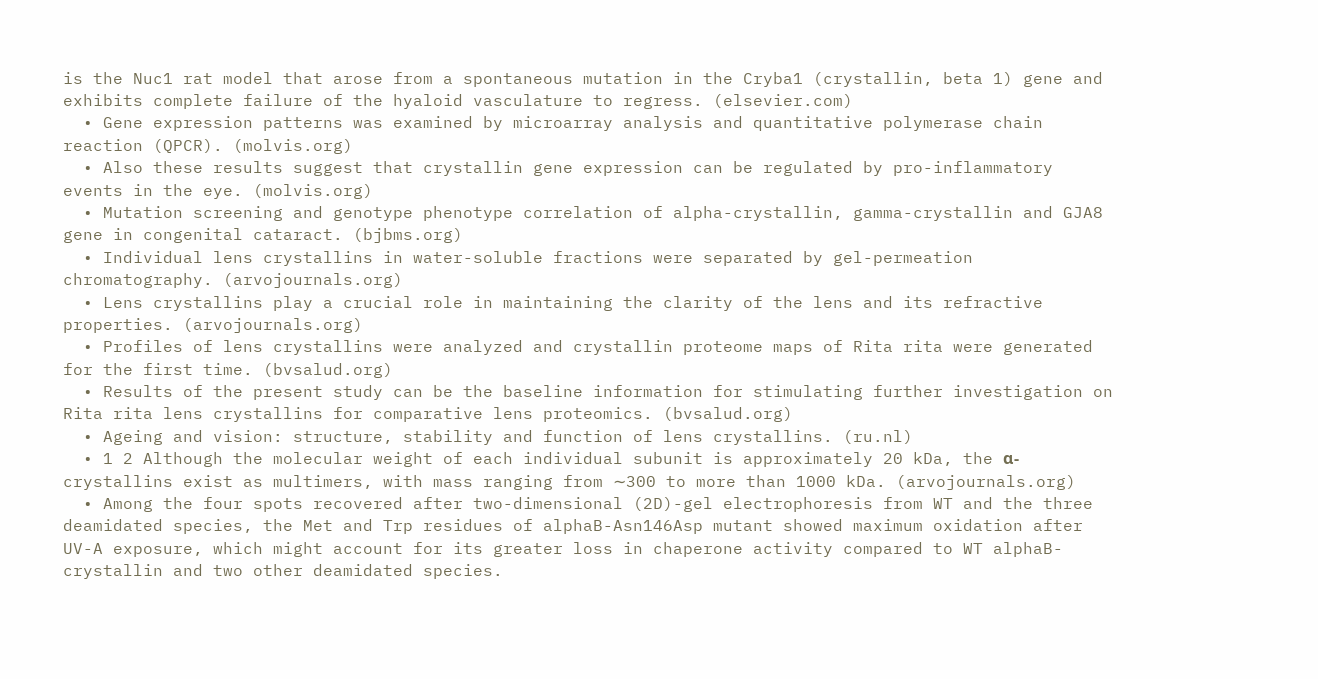is the Nuc1 rat model that arose from a spontaneous mutation in the Cryba1 (crystallin, beta 1) gene and exhibits complete failure of the hyaloid vasculature to regress. (elsevier.com)
  • Gene expression patterns was examined by microarray analysis and quantitative polymerase chain reaction (QPCR). (molvis.org)
  • Also these results suggest that crystallin gene expression can be regulated by pro-inflammatory events in the eye. (molvis.org)
  • Mutation screening and genotype phenotype correlation of alpha-crystallin, gamma-crystallin and GJA8 gene in congenital cataract. (bjbms.org)
  • Individual lens crystallins in water-soluble fractions were separated by gel-permeation chromatography. (arvojournals.org)
  • Lens crystallins play a crucial role in maintaining the clarity of the lens and its refractive properties. (arvojournals.org)
  • Profiles of lens crystallins were analyzed and crystallin proteome maps of Rita rita were generated for the first time. (bvsalud.org)
  • Results of the present study can be the baseline information for stimulating further investigation on Rita rita lens crystallins for comparative lens proteomics. (bvsalud.org)
  • Ageing and vision: structure, stability and function of lens crystallins. (ru.nl)
  • 1 2 Although the molecular weight of each individual subunit is approximately 20 kDa, the α-crystallins exist as multimers, with mass ranging from ∼300 to more than 1000 kDa. (arvojournals.org)
  • Among the four spots recovered after two-dimensional (2D)-gel electrophoresis from WT and the three deamidated species, the Met and Trp residues of alphaB-Asn146Asp mutant showed maximum oxidation after UV-A exposure, which might account for its greater loss in chaperone activity compared to WT alphaB-crystallin and two other deamidated species.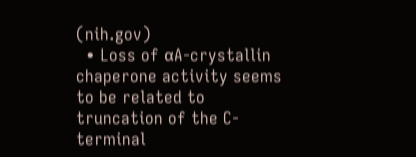(nih.gov)
  • Loss of αA-crystallin chaperone activity seems to be related to truncation of the C-terminal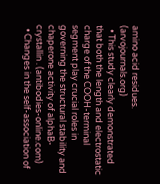amino acid residues. (arvojournals.org)
  • This study clearly demonstrated that both the length and electrostatic charge of the COOH-terminal segment play crucial roles in governing the structural stability and chaperone activity of alphaB-crystallin . (antibodies-online.com)
  • Changes in the self-association of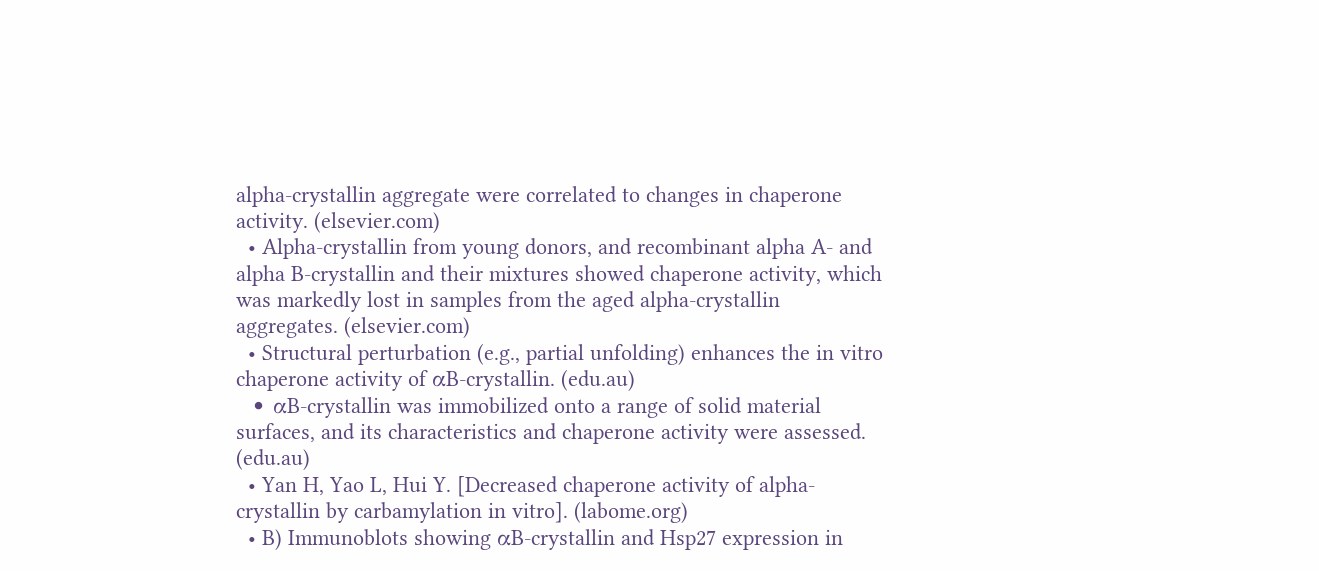alpha-crystallin aggregate were correlated to changes in chaperone activity. (elsevier.com)
  • Alpha-crystallin from young donors, and recombinant alpha A- and alpha B-crystallin and their mixtures showed chaperone activity, which was markedly lost in samples from the aged alpha-crystallin aggregates. (elsevier.com)
  • Structural perturbation (e.g., partial unfolding) enhances the in vitro chaperone activity of αB-crystallin. (edu.au)
  • αB-crystallin was immobilized onto a range of solid material surfaces, and its characteristics and chaperone activity were assessed. (edu.au)
  • Yan H, Yao L, Hui Y. [Decreased chaperone activity of alpha-crystallin by carbamylation in vitro]. (labome.org)
  • B) Immunoblots showing αB-crystallin and Hsp27 expression in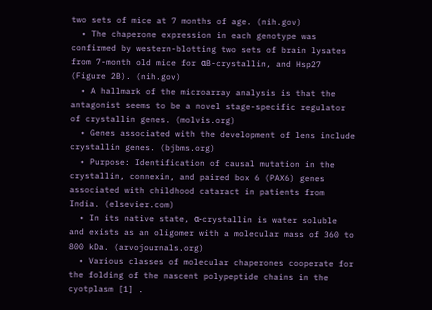two sets of mice at 7 months of age. (nih.gov)
  • The chaperone expression in each genotype was confirmed by western-blotting two sets of brain lysates from 7-month old mice for αB-crystallin, and Hsp27 (Figure 2B). (nih.gov)
  • A hallmark of the microarray analysis is that the antagonist seems to be a novel stage-specific regulator of crystallin genes. (molvis.org)
  • Genes associated with the development of lens include crystallin genes. (bjbms.org)
  • Purpose: Identification of causal mutation in the crystallin, connexin, and paired box 6 (PAX6) genes associated with childhood cataract in patients from India. (elsevier.com)
  • In its native state, α-crystallin is water soluble and exists as an oligomer with a molecular mass of 360 to 800 kDa. (arvojournals.org)
  • Various classes of molecular chaperones cooperate for the folding of the nascent polypeptide chains in the cyotplasm [1] .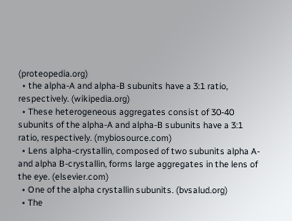(proteopedia.org)
  • the alpha-A and alpha-B subunits have a 3:1 ratio, respectively. (wikipedia.org)
  • These heterogeneous aggregates consist of 30-40 subunits of the alpha-A and alpha-B subunits have a 3:1 ratio, respectively. (mybiosource.com)
  • Lens alpha-crystallin, composed of two subunits alpha A- and alpha B-crystallin, forms large aggregates in the lens of the eye. (elsevier.com)
  • One of the alpha crystallin subunits. (bvsalud.org)
  • The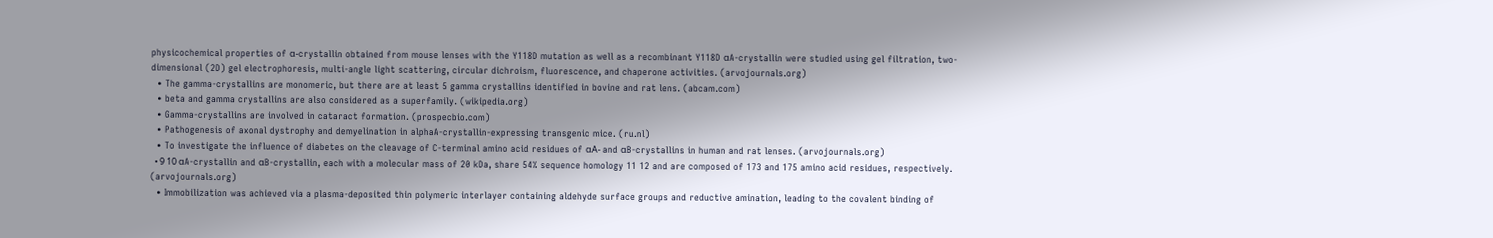physicochemical properties of α-crystallin obtained from mouse lenses with the Y118D mutation as well as a recombinant Y118D αA-crystallin were studied using gel filtration, two-dimensional (2D) gel electrophoresis, multi-angle light scattering, circular dichroism, fluorescence, and chaperone activities. (arvojournals.org)
  • The gamma-crystallins are monomeric, but there are at least 5 gamma crystallins identified in bovine and rat lens. (abcam.com)
  • beta and gamma crystallins are also considered as a superfamily. (wikipedia.org)
  • Gamma-crystallins are involved in cataract formation. (prospecbio.com)
  • Pathogenesis of axonal dystrophy and demyelination in alphaA-crystallin-expressing transgenic mice. (ru.nl)
  • To investigate the influence of diabetes on the cleavage of C-terminal amino acid residues of αA- and αB-crystallins in human and rat lenses. (arvojournals.org)
  • 9 10 αA-crystallin and αB-crystallin, each with a molecular mass of 20 kDa, share 54% sequence homology 11 12 and are composed of 173 and 175 amino acid residues, respectively. (arvojournals.org)
  • Immobilization was achieved via a plasma-deposited thin polymeric interlayer containing aldehyde surface groups and reductive amination, leading to the covalent binding of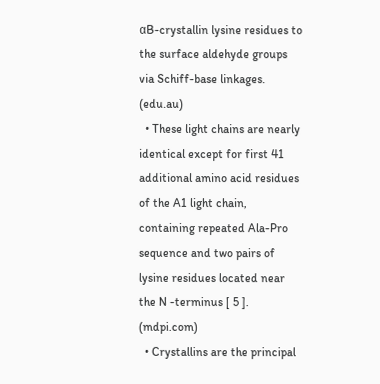αB-crystallin lysine residues to the surface aldehyde groups via Schiff-base linkages. (edu.au)
  • These light chains are nearly identical except for first 41 additional amino acid residues of the A1 light chain, containing repeated Ala-Pro sequence and two pairs of lysine residues located near the N -terminus [ 5 ]. (mdpi.com)
  • Crystallins are the principal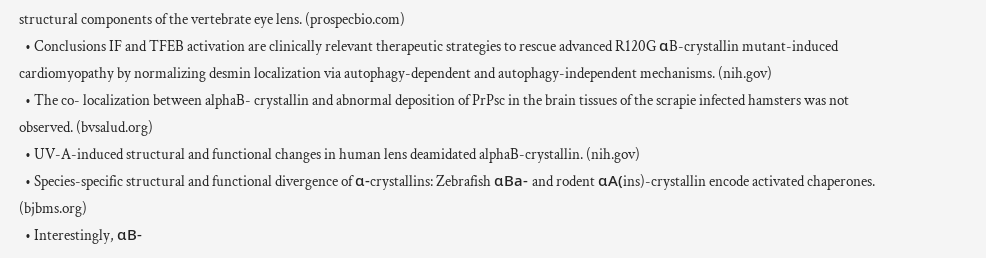structural components of the vertebrate eye lens. (prospecbio.com)
  • Conclusions IF and TFEB activation are clinically relevant therapeutic strategies to rescue advanced R120G αB-crystallin mutant-induced cardiomyopathy by normalizing desmin localization via autophagy-dependent and autophagy-independent mechanisms. (nih.gov)
  • The co- localization between alphaB- crystallin and abnormal deposition of PrPsc in the brain tissues of the scrapie infected hamsters was not observed. (bvsalud.org)
  • UV-A-induced structural and functional changes in human lens deamidated alphaB-crystallin. (nih.gov)
  • Species-specific structural and functional divergence of α-crystallins: Zebrafish αBa- and rodent αA(ins)-crystallin encode activated chaperones. (bjbms.org)
  • Interestingly, αB-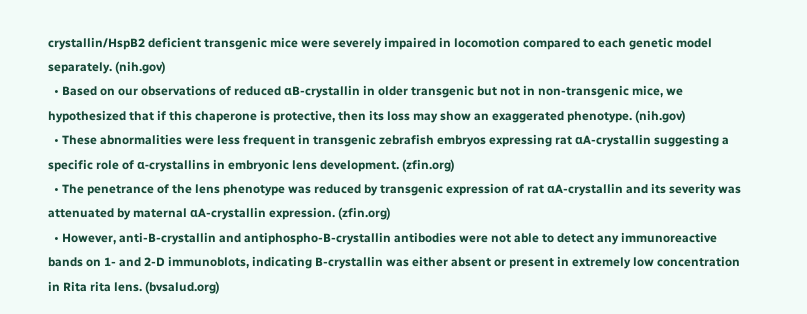crystallin/HspB2 deficient transgenic mice were severely impaired in locomotion compared to each genetic model separately. (nih.gov)
  • Based on our observations of reduced αB-crystallin in older transgenic but not in non-transgenic mice, we hypothesized that if this chaperone is protective, then its loss may show an exaggerated phenotype. (nih.gov)
  • These abnormalities were less frequent in transgenic zebrafish embryos expressing rat αA-crystallin suggesting a specific role of α-crystallins in embryonic lens development. (zfin.org)
  • The penetrance of the lens phenotype was reduced by transgenic expression of rat αA-crystallin and its severity was attenuated by maternal αA-crystallin expression. (zfin.org)
  • However, anti-B-crystallin and antiphospho-B-crystallin antibodies were not able to detect any immunoreactive bands on 1- and 2-D immunoblots, indicating B-crystallin was either absent or present in extremely low concentration in Rita rita lens. (bvsalud.org)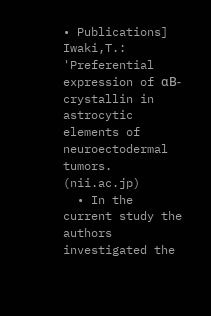• Publications] Iwaki,T.: 'Preferential expression of αB-crystallin in astrocytic elements of neuroectodermal tumors. (nii.ac.jp)
  • In the current study the authors investigated the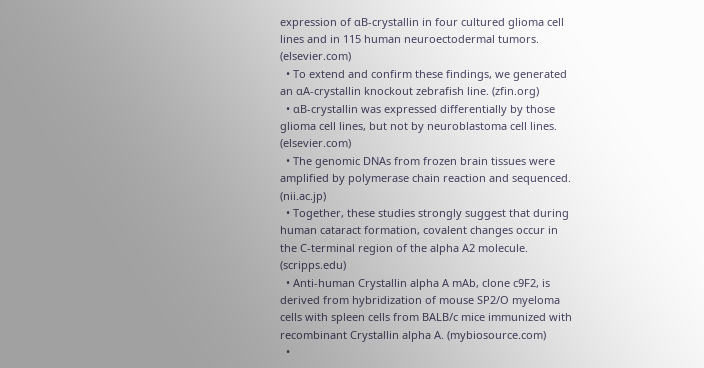expression of αB‐crystallin in four cultured glioma cell lines and in 115 human neuroectodermal tumors. (elsevier.com)
  • To extend and confirm these findings, we generated an αA-crystallin knockout zebrafish line. (zfin.org)
  • αB‐crystallin was expressed differentially by those glioma cell lines, but not by neuroblastoma cell lines. (elsevier.com)
  • The genomic DNAs from frozen brain tissues were amplified by polymerase chain reaction and sequenced. (nii.ac.jp)
  • Together, these studies strongly suggest that during human cataract formation, covalent changes occur in the C-terminal region of the alpha A2 molecule. (scripps.edu)
  • Anti-human Crystallin alpha A mAb, clone c9F2, is derived from hybridization of mouse SP2/O myeloma cells with spleen cells from BALB/c mice immunized with recombinant Crystallin alpha A. (mybiosource.com)
  •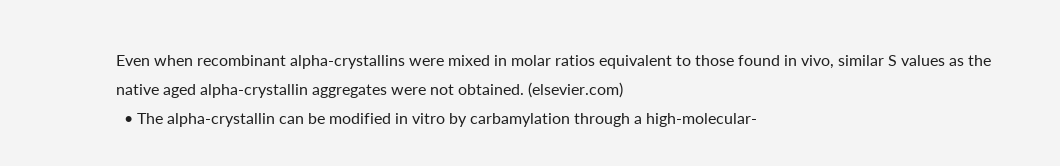Even when recombinant alpha-crystallins were mixed in molar ratios equivalent to those found in vivo, similar S values as the native aged alpha-crystallin aggregates were not obtained. (elsevier.com)
  • The alpha-crystallin can be modified in vitro by carbamylation through a high-molecular-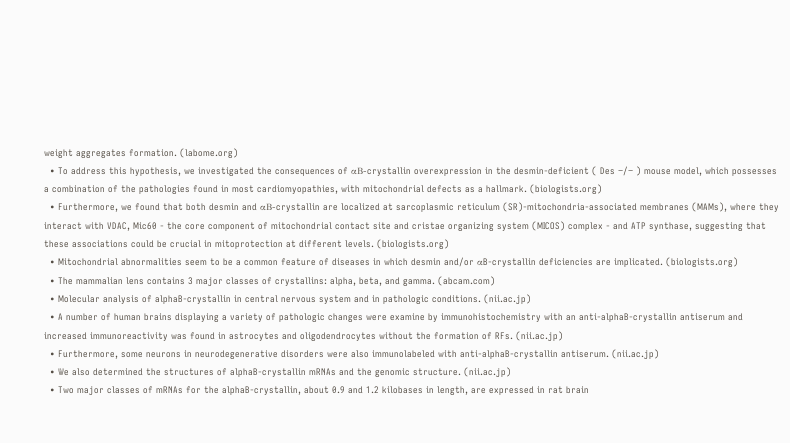weight aggregates formation. (labome.org)
  • To address this hypothesis, we investigated the consequences of αΒ-crystallin overexpression in the desmin-deficient ( Des −/− ) mouse model, which possesses a combination of the pathologies found in most cardiomyopathies, with mitochondrial defects as a hallmark. (biologists.org)
  • Furthermore, we found that both desmin and αΒ-crystallin are localized at sarcoplasmic reticulum (SR)-mitochondria-associated membranes (MAMs), where they interact with VDAC, Mic60 - the core component of mitochondrial contact site and cristae organizing system (MICOS) complex - and ATP synthase, suggesting that these associations could be crucial in mitoprotection at different levels. (biologists.org)
  • Mitochondrial abnormalities seem to be a common feature of diseases in which desmin and/or αB-crystallin deficiencies are implicated. (biologists.org)
  • The mammalian lens contains 3 major classes of crystallins: alpha, beta, and gamma. (abcam.com)
  • Molecular analysis of alphaB-crystallin in central nervous system and in pathologic conditions. (nii.ac.jp)
  • A number of human brains displaying a variety of pathologic changes were examine by immunohistochemistry with an anti-alphaB-crystallin antiserum and increased immunoreactivity was found in astrocytes and oligodendrocytes without the formation of RFs. (nii.ac.jp)
  • Furthermore, some neurons in neurodegenerative disorders were also immunolabeled with anti-alphaB-crystallin antiserum. (nii.ac.jp)
  • We also determined the structures of alphaB-crystallin mRNAs and the genomic structure. (nii.ac.jp)
  • Two major classes of mRNAs for the alphaB-crystallin, about 0.9 and 1.2 kilobases in length, are expressed in rat brain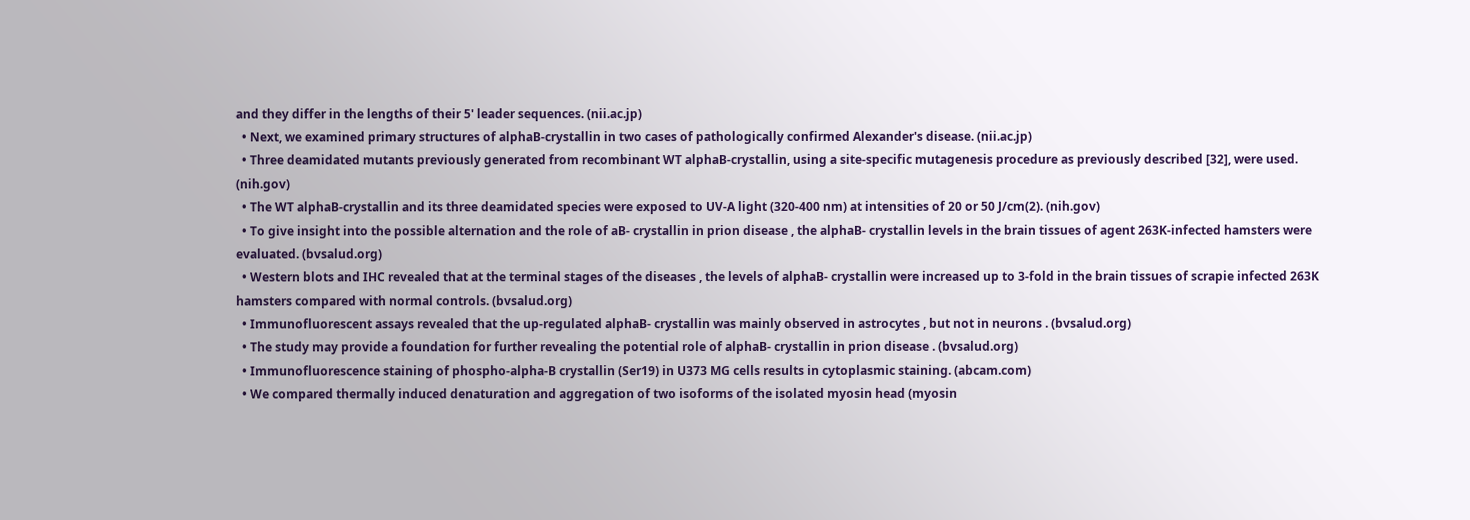and they differ in the lengths of their 5' leader sequences. (nii.ac.jp)
  • Next, we examined primary structures of alphaB-crystallin in two cases of pathologically confirmed Alexander's disease. (nii.ac.jp)
  • Three deamidated mutants previously generated from recombinant WT alphaB-crystallin, using a site-specific mutagenesis procedure as previously described [32], were used. (nih.gov)
  • The WT alphaB-crystallin and its three deamidated species were exposed to UV-A light (320-400 nm) at intensities of 20 or 50 J/cm(2). (nih.gov)
  • To give insight into the possible alternation and the role of aB- crystallin in prion disease , the alphaB- crystallin levels in the brain tissues of agent 263K-infected hamsters were evaluated. (bvsalud.org)
  • Western blots and IHC revealed that at the terminal stages of the diseases , the levels of alphaB- crystallin were increased up to 3-fold in the brain tissues of scrapie infected 263K hamsters compared with normal controls. (bvsalud.org)
  • Immunofluorescent assays revealed that the up-regulated alphaB- crystallin was mainly observed in astrocytes , but not in neurons . (bvsalud.org)
  • The study may provide a foundation for further revealing the potential role of alphaB- crystallin in prion disease . (bvsalud.org)
  • Immunofluorescence staining of phospho-alpha-B crystallin (Ser19) in U373 MG cells results in cytoplasmic staining. (abcam.com)
  • We compared thermally induced denaturation and aggregation of two isoforms of the isolated myosin head (myosin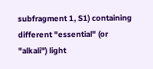subfragment 1, S1) containing different "essential" (or "alkali") light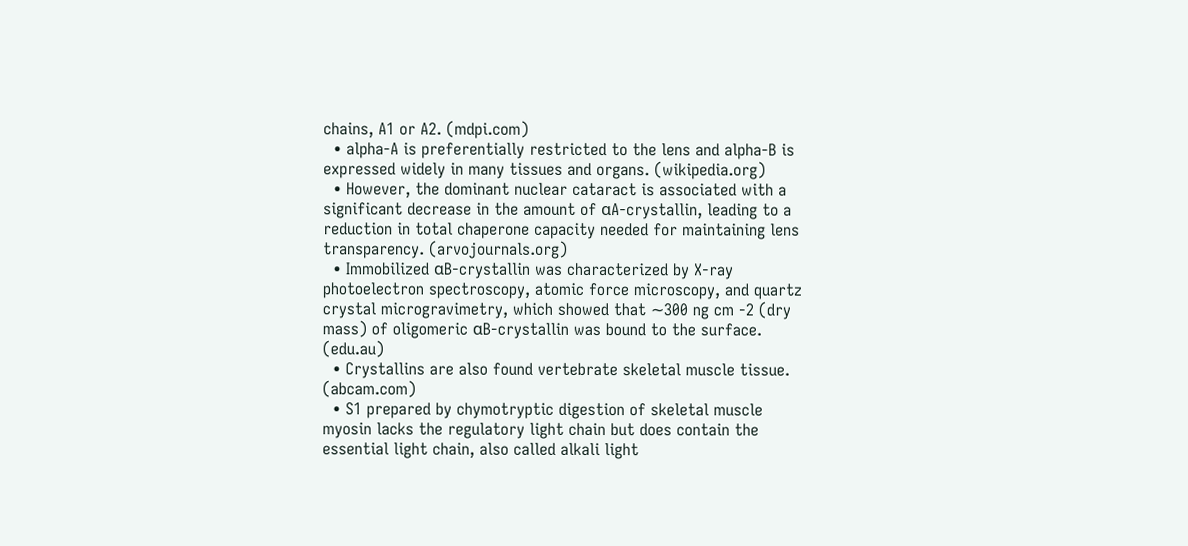chains, A1 or A2. (mdpi.com)
  • alpha-A is preferentially restricted to the lens and alpha-B is expressed widely in many tissues and organs. (wikipedia.org)
  • However, the dominant nuclear cataract is associated with a significant decrease in the amount of αA-crystallin, leading to a reduction in total chaperone capacity needed for maintaining lens transparency. (arvojournals.org)
  • Immobilized αB-crystallin was characterized by X-ray photoelectron spectroscopy, atomic force microscopy, and quartz crystal microgravimetry, which showed that ∼300 ng cm -2 (dry mass) of oligomeric αB-crystallin was bound to the surface. (edu.au)
  • Crystallins are also found vertebrate skeletal muscle tissue. (abcam.com)
  • S1 prepared by chymotryptic digestion of skeletal muscle myosin lacks the regulatory light chain but does contain the essential light chain, also called alkali light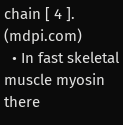chain [ 4 ]. (mdpi.com)
  • In fast skeletal muscle myosin there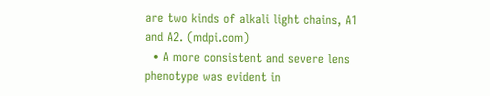are two kinds of alkali light chains, A1 and A2. (mdpi.com)
  • A more consistent and severe lens phenotype was evident in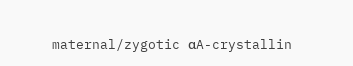maternal/zygotic αA-crystallin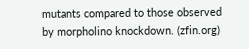mutants compared to those observed by morpholino knockdown. (zfin.org)